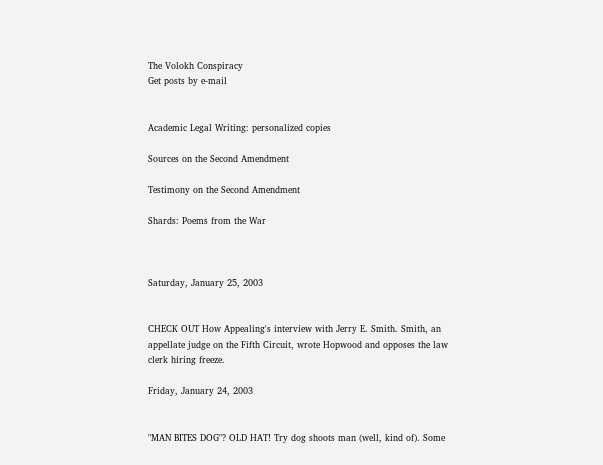The Volokh Conspiracy
Get posts by e-mail


Academic Legal Writing: personalized copies

Sources on the Second Amendment

Testimony on the Second Amendment

Shards: Poems from the War



Saturday, January 25, 2003


CHECK OUT How Appealing's interview with Jerry E. Smith. Smith, an appellate judge on the Fifth Circuit, wrote Hopwood and opposes the law clerk hiring freeze.

Friday, January 24, 2003


"MAN BITES DOG"? OLD HAT! Try dog shoots man (well, kind of). Some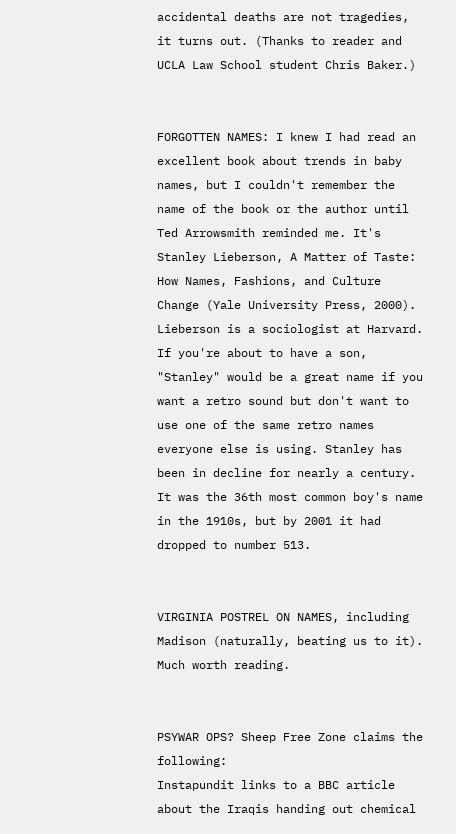accidental deaths are not tragedies, it turns out. (Thanks to reader and UCLA Law School student Chris Baker.)


FORGOTTEN NAMES: I knew I had read an excellent book about trends in baby names, but I couldn't remember the name of the book or the author until Ted Arrowsmith reminded me. It's Stanley Lieberson, A Matter of Taste: How Names, Fashions, and Culture Change (Yale University Press, 2000). Lieberson is a sociologist at Harvard. If you're about to have a son, "Stanley" would be a great name if you want a retro sound but don't want to use one of the same retro names everyone else is using. Stanley has been in decline for nearly a century. It was the 36th most common boy's name in the 1910s, but by 2001 it had dropped to number 513.


VIRGINIA POSTREL ON NAMES, including Madison (naturally, beating us to it). Much worth reading.


PSYWAR OPS? Sheep Free Zone claims the following:
Instapundit links to a BBC article about the Iraqis handing out chemical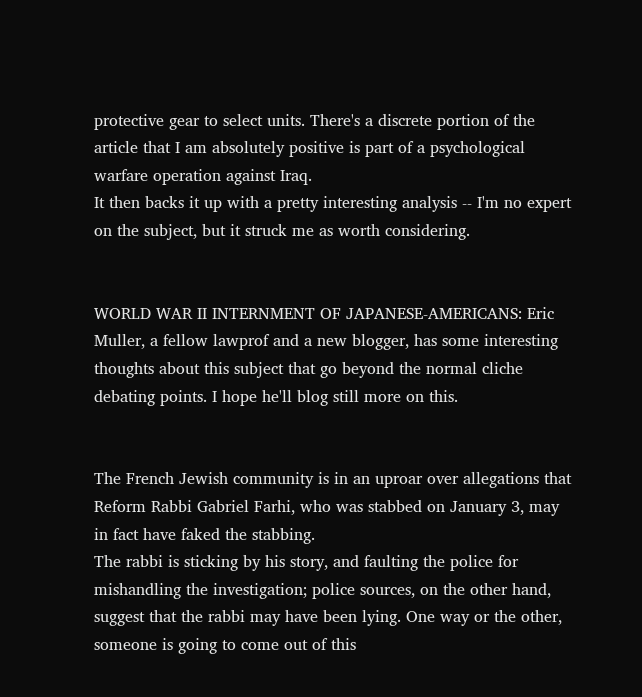protective gear to select units. There's a discrete portion of the article that I am absolutely positive is part of a psychological warfare operation against Iraq.
It then backs it up with a pretty interesting analysis -- I'm no expert on the subject, but it struck me as worth considering.


WORLD WAR II INTERNMENT OF JAPANESE-AMERICANS: Eric Muller, a fellow lawprof and a new blogger, has some interesting thoughts about this subject that go beyond the normal cliche debating points. I hope he'll blog still more on this.


The French Jewish community is in an uproar over allegations that Reform Rabbi Gabriel Farhi, who was stabbed on January 3, may in fact have faked the stabbing.
The rabbi is sticking by his story, and faulting the police for mishandling the investigation; police sources, on the other hand, suggest that the rabbi may have been lying. One way or the other, someone is going to come out of this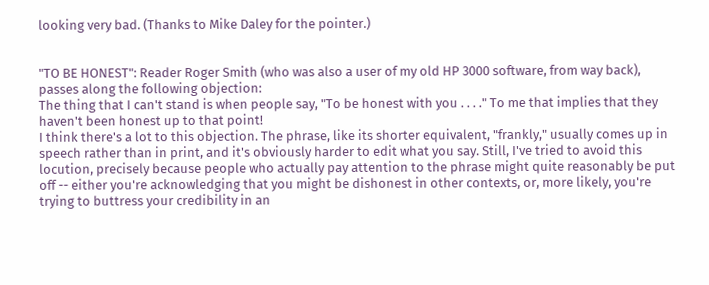looking very bad. (Thanks to Mike Daley for the pointer.)


"TO BE HONEST": Reader Roger Smith (who was also a user of my old HP 3000 software, from way back), passes along the following objection:
The thing that I can't stand is when people say, "To be honest with you . . . ." To me that implies that they haven't been honest up to that point!
I think there's a lot to this objection. The phrase, like its shorter equivalent, "frankly," usually comes up in speech rather than in print, and it's obviously harder to edit what you say. Still, I've tried to avoid this locution, precisely because people who actually pay attention to the phrase might quite reasonably be put off -- either you're acknowledging that you might be dishonest in other contexts, or, more likely, you're trying to buttress your credibility in an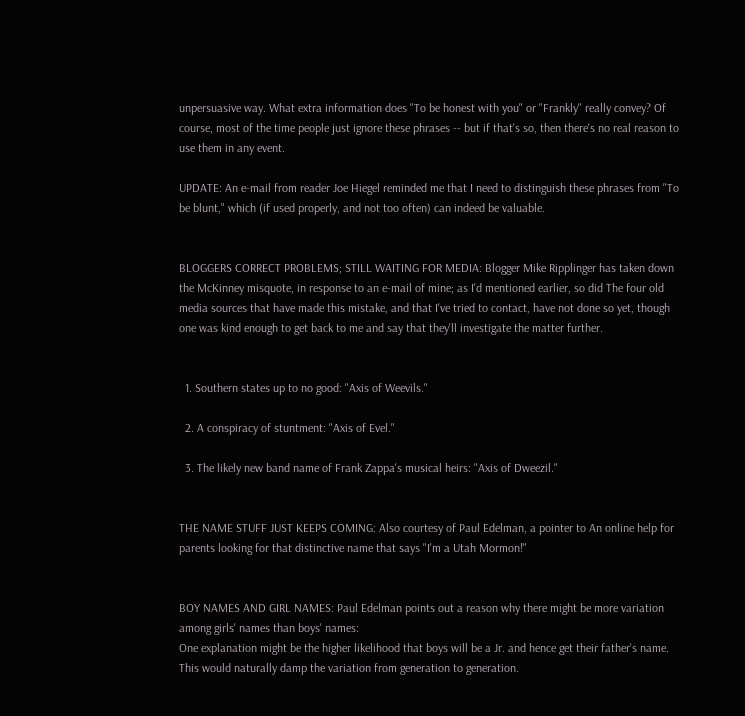unpersuasive way. What extra information does "To be honest with you" or "Frankly" really convey? Of course, most of the time people just ignore these phrases -- but if that's so, then there's no real reason to use them in any event.

UPDATE: An e-mail from reader Joe Hiegel reminded me that I need to distinguish these phrases from "To be blunt," which (if used properly, and not too often) can indeed be valuable.


BLOGGERS CORRECT PROBLEMS; STILL WAITING FOR MEDIA: Blogger Mike Ripplinger has taken down the McKinney misquote, in response to an e-mail of mine; as I'd mentioned earlier, so did The four old media sources that have made this mistake, and that I've tried to contact, have not done so yet, though one was kind enough to get back to me and say that they'll investigate the matter further.


  1. Southern states up to no good: "Axis of Weevils."

  2. A conspiracy of stuntment: "Axis of Evel."

  3. The likely new band name of Frank Zappa's musical heirs: "Axis of Dweezil."


THE NAME STUFF JUST KEEPS COMING: Also courtesy of Paul Edelman, a pointer to An online help for parents looking for that distinctive name that says "I'm a Utah Mormon!"


BOY NAMES AND GIRL NAMES: Paul Edelman points out a reason why there might be more variation among girls' names than boys' names:
One explanation might be the higher likelihood that boys will be a Jr. and hence get their father's name. This would naturally damp the variation from generation to generation.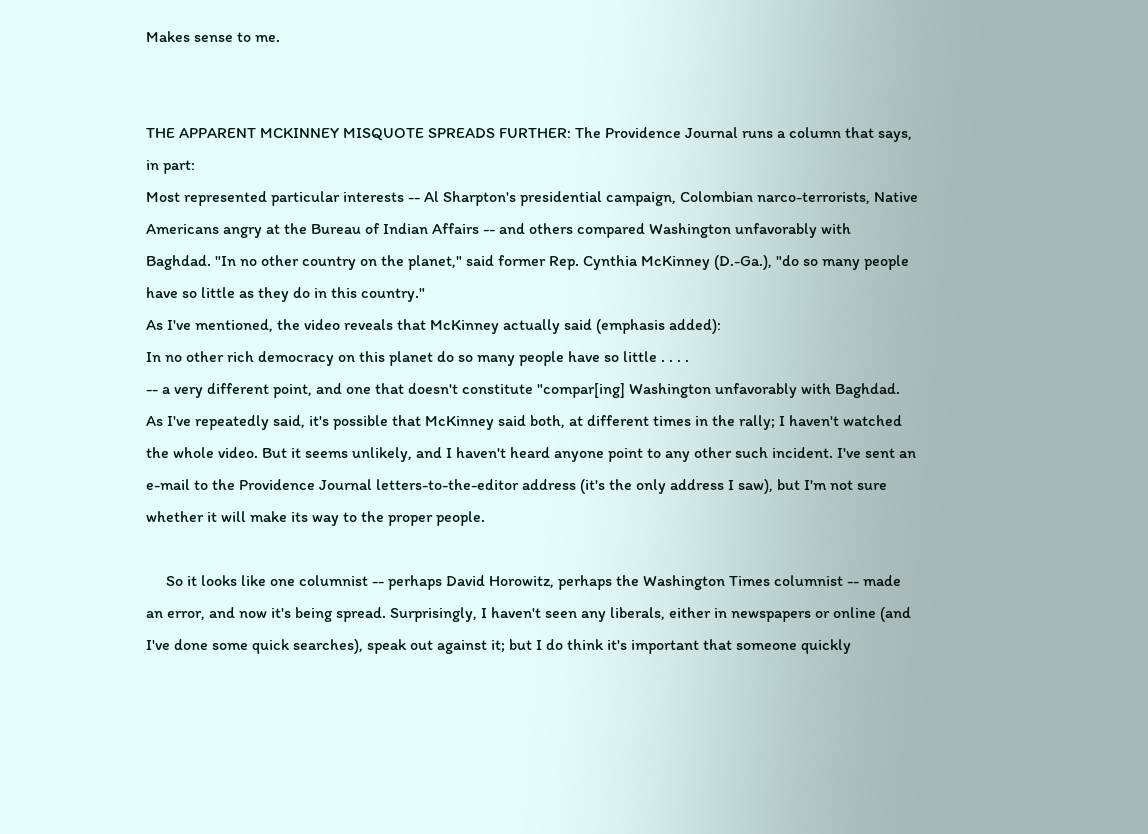Makes sense to me.


THE APPARENT MCKINNEY MISQUOTE SPREADS FURTHER: The Providence Journal runs a column that says, in part:
Most represented particular interests -- Al Sharpton's presidential campaign, Colombian narco-terrorists, Native Americans angry at the Bureau of Indian Affairs -- and others compared Washington unfavorably with Baghdad. "In no other country on the planet," said former Rep. Cynthia McKinney (D.-Ga.), "do so many people have so little as they do in this country."
As I've mentioned, the video reveals that McKinney actually said (emphasis added):
In no other rich democracy on this planet do so many people have so little . . . .
-- a very different point, and one that doesn't constitute "compar[ing] Washington unfavorably with Baghdad. As I've repeatedly said, it's possible that McKinney said both, at different times in the rally; I haven't watched the whole video. But it seems unlikely, and I haven't heard anyone point to any other such incident. I've sent an e-mail to the Providence Journal letters-to-the-editor address (it's the only address I saw), but I'm not sure whether it will make its way to the proper people.

     So it looks like one columnist -- perhaps David Horowitz, perhaps the Washington Times columnist -- made an error, and now it's being spread. Surprisingly, I haven't seen any liberals, either in newspapers or online (and I've done some quick searches), speak out against it; but I do think it's important that someone quickly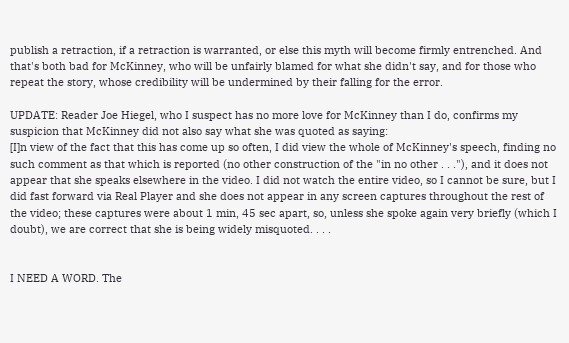publish a retraction, if a retraction is warranted, or else this myth will become firmly entrenched. And that's both bad for McKinney, who will be unfairly blamed for what she didn't say, and for those who repeat the story, whose credibility will be undermined by their falling for the error.

UPDATE: Reader Joe Hiegel, who I suspect has no more love for McKinney than I do, confirms my suspicion that McKinney did not also say what she was quoted as saying:
[I]n view of the fact that this has come up so often, I did view the whole of McKinney's speech, finding no such comment as that which is reported (no other construction of the "in no other . . ."), and it does not appear that she speaks elsewhere in the video. I did not watch the entire video, so I cannot be sure, but I did fast forward via Real Player and she does not appear in any screen captures throughout the rest of the video; these captures were about 1 min, 45 sec apart, so, unless she spoke again very briefly (which I doubt), we are correct that she is being widely misquoted. . . .


I NEED A WORD. The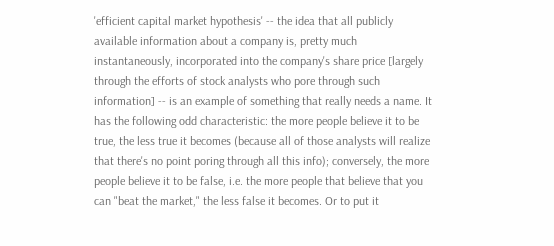'efficient capital market hypothesis' -- the idea that all publicly available information about a company is, pretty much instantaneously, incorporated into the company's share price [largely through the efforts of stock analysts who pore through such information] -- is an example of something that really needs a name. It has the following odd characteristic: the more people believe it to be true, the less true it becomes (because all of those analysts will realize that there's no point poring through all this info); conversely, the more people believe it to be false, i.e. the more people that believe that you can "beat the market," the less false it becomes. Or to put it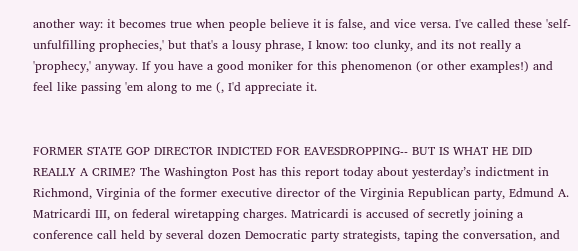another way: it becomes true when people believe it is false, and vice versa. I've called these 'self-unfulfilling prophecies,' but that's a lousy phrase, I know: too clunky, and its not really a 'prophecy,' anyway. If you have a good moniker for this phenomenon (or other examples!) and feel like passing 'em along to me (, I'd appreciate it.


FORMER STATE GOP DIRECTOR INDICTED FOR EAVESDROPPING-- BUT IS WHAT HE DID REALLY A CRIME? The Washington Post has this report today about yesterday’s indictment in Richmond, Virginia of the former executive director of the Virginia Republican party, Edmund A. Matricardi III, on federal wiretapping charges. Matricardi is accused of secretly joining a conference call held by several dozen Democratic party strategists, taping the conversation, and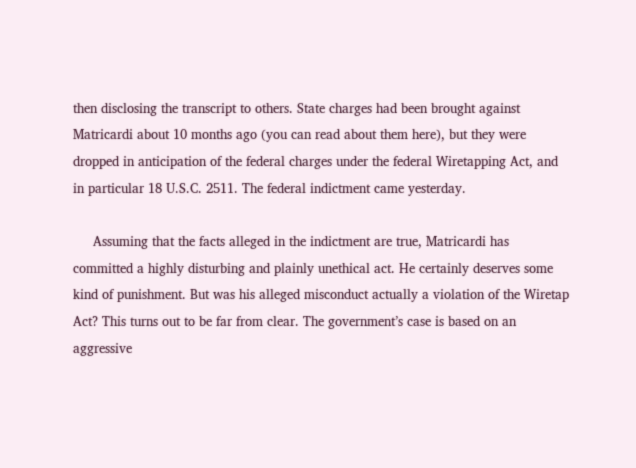then disclosing the transcript to others. State charges had been brought against Matricardi about 10 months ago (you can read about them here), but they were dropped in anticipation of the federal charges under the federal Wiretapping Act, and in particular 18 U.S.C. 2511. The federal indictment came yesterday.

     Assuming that the facts alleged in the indictment are true, Matricardi has committed a highly disturbing and plainly unethical act. He certainly deserves some kind of punishment. But was his alleged misconduct actually a violation of the Wiretap Act? This turns out to be far from clear. The government’s case is based on an aggressive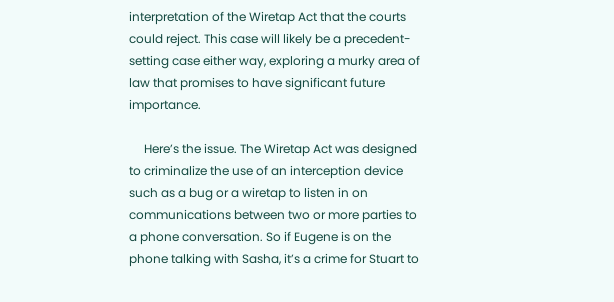interpretation of the Wiretap Act that the courts could reject. This case will likely be a precedent-setting case either way, exploring a murky area of law that promises to have significant future importance.

     Here’s the issue. The Wiretap Act was designed to criminalize the use of an interception device such as a bug or a wiretap to listen in on communications between two or more parties to a phone conversation. So if Eugene is on the phone talking with Sasha, it’s a crime for Stuart to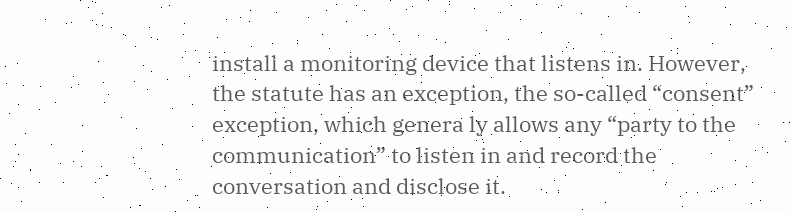install a monitoring device that listens in. However, the statute has an exception, the so-called “consent” exception, which genera ly allows any “party to the communication” to listen in and record the conversation and disclose it.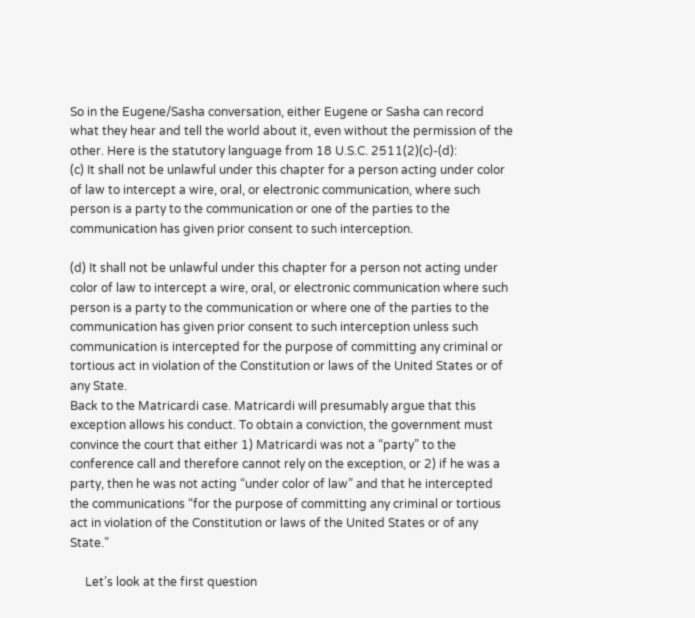So in the Eugene/Sasha conversation, either Eugene or Sasha can record what they hear and tell the world about it, even without the permission of the other. Here is the statutory language from 18 U.S.C. 2511(2)(c)-(d):
(c) It shall not be unlawful under this chapter for a person acting under color of law to intercept a wire, oral, or electronic communication, where such person is a party to the communication or one of the parties to the communication has given prior consent to such interception.

(d) It shall not be unlawful under this chapter for a person not acting under color of law to intercept a wire, oral, or electronic communication where such person is a party to the communication or where one of the parties to the communication has given prior consent to such interception unless such communication is intercepted for the purpose of committing any criminal or tortious act in violation of the Constitution or laws of the United States or of any State.
Back to the Matricardi case. Matricardi will presumably argue that this exception allows his conduct. To obtain a conviction, the government must convince the court that either 1) Matricardi was not a “party” to the conference call and therefore cannot rely on the exception, or 2) if he was a party, then he was not acting “under color of law” and that he intercepted the communications “for the purpose of committing any criminal or tortious act in violation of the Constitution or laws of the United States or of any State.”

     Let’s look at the first question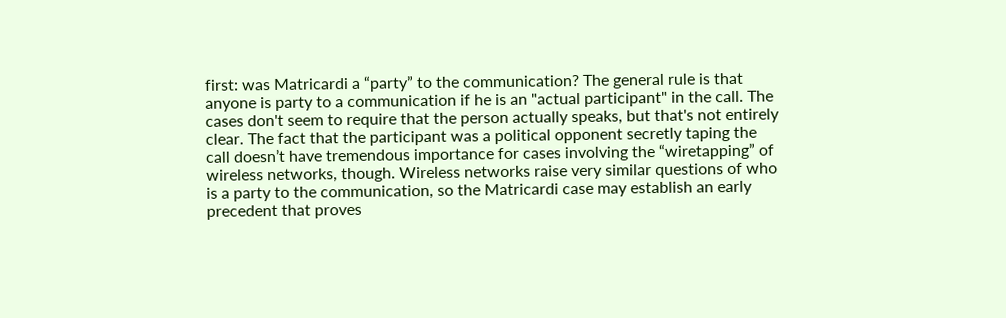first: was Matricardi a “party” to the communication? The general rule is that anyone is party to a communication if he is an "actual participant" in the call. The cases don't seem to require that the person actually speaks, but that's not entirely clear. The fact that the participant was a political opponent secretly taping the call doesn’t have tremendous importance for cases involving the “wiretapping” of wireless networks, though. Wireless networks raise very similar questions of who is a party to the communication, so the Matricardi case may establish an early precedent that proves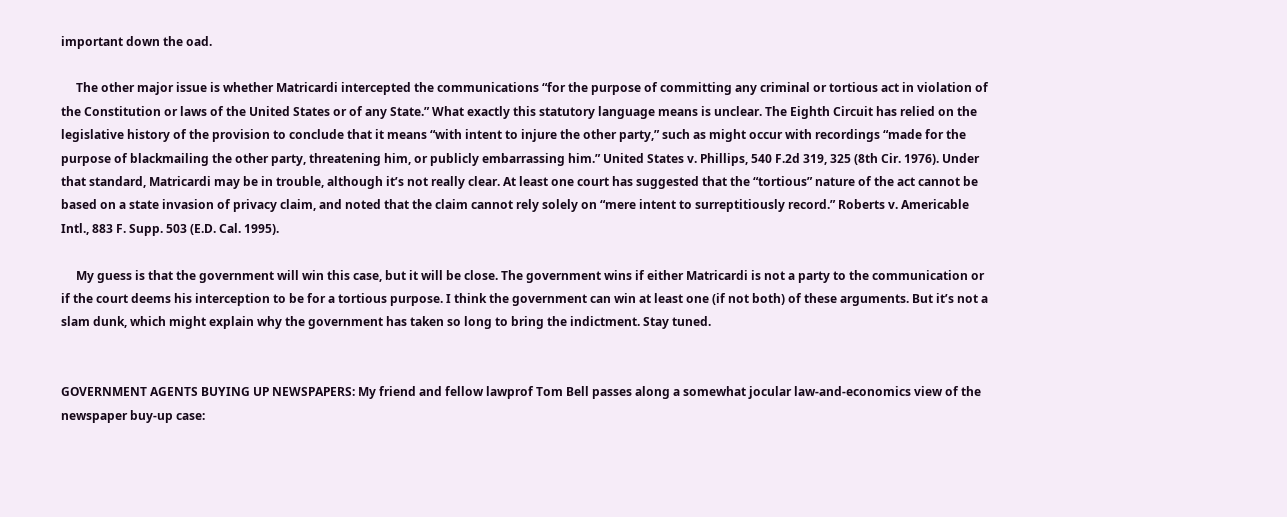important down the oad.

     The other major issue is whether Matricardi intercepted the communications “for the purpose of committing any criminal or tortious act in violation of the Constitution or laws of the United States or of any State.” What exactly this statutory language means is unclear. The Eighth Circuit has relied on the legislative history of the provision to conclude that it means “with intent to injure the other party,” such as might occur with recordings “made for the purpose of blackmailing the other party, threatening him, or publicly embarrassing him.” United States v. Phillips, 540 F.2d 319, 325 (8th Cir. 1976). Under that standard, Matricardi may be in trouble, although it’s not really clear. At least one court has suggested that the “tortious” nature of the act cannot be based on a state invasion of privacy claim, and noted that the claim cannot rely solely on “mere intent to surreptitiously record.” Roberts v. Americable Intl., 883 F. Supp. 503 (E.D. Cal. 1995).

     My guess is that the government will win this case, but it will be close. The government wins if either Matricardi is not a party to the communication or if the court deems his interception to be for a tortious purpose. I think the government can win at least one (if not both) of these arguments. But it’s not a slam dunk, which might explain why the government has taken so long to bring the indictment. Stay tuned.


GOVERNMENT AGENTS BUYING UP NEWSPAPERS: My friend and fellow lawprof Tom Bell passes along a somewhat jocular law-and-economics view of the newspaper buy-up case: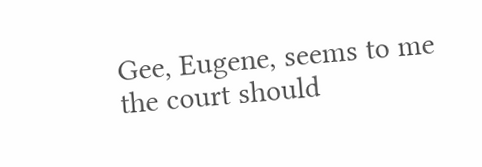Gee, Eugene, seems to me the court should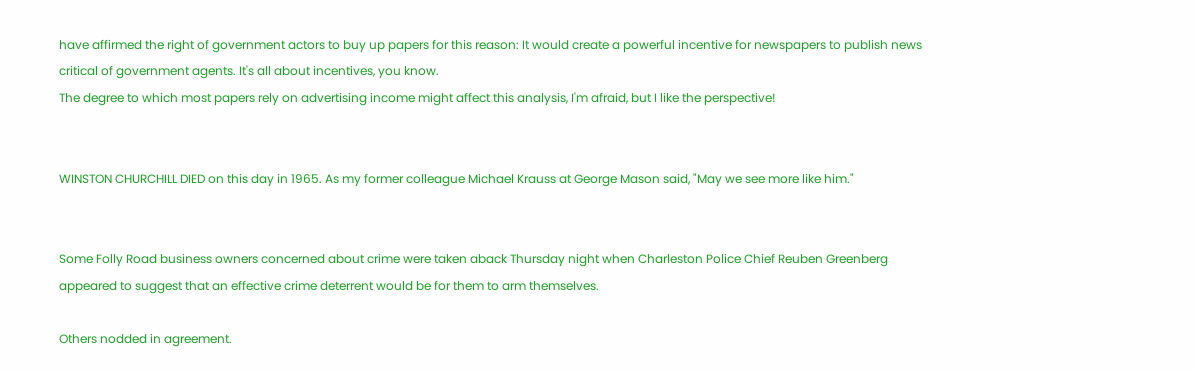have affirmed the right of government actors to buy up papers for this reason: It would create a powerful incentive for newspapers to publish news critical of government agents. It's all about incentives, you know.
The degree to which most papers rely on advertising income might affect this analysis, I'm afraid, but I like the perspective!


WINSTON CHURCHILL DIED on this day in 1965. As my former colleague Michael Krauss at George Mason said, "May we see more like him."


Some Folly Road business owners concerned about crime were taken aback Thursday night when Charleston Police Chief Reuben Greenberg appeared to suggest that an effective crime deterrent would be for them to arm themselves.

Others nodded in agreement.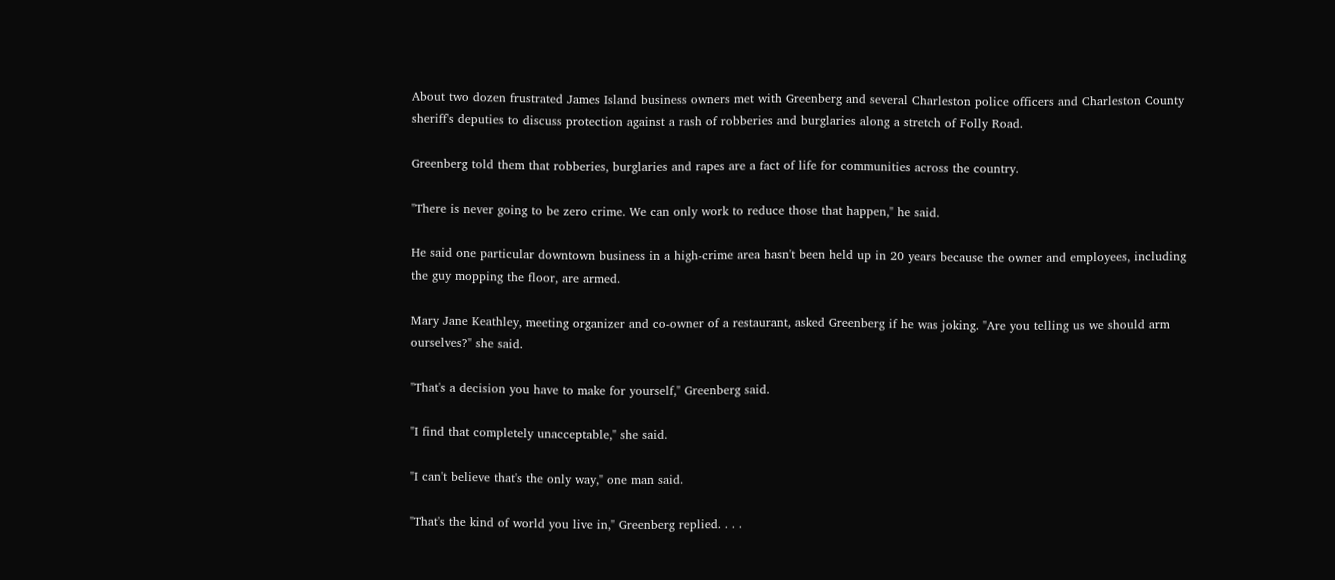About two dozen frustrated James Island business owners met with Greenberg and several Charleston police officers and Charleston County sheriff's deputies to discuss protection against a rash of robberies and burglaries along a stretch of Folly Road.

Greenberg told them that robberies, burglaries and rapes are a fact of life for communities across the country.

"There is never going to be zero crime. We can only work to reduce those that happen," he said.

He said one particular downtown business in a high-crime area hasn't been held up in 20 years because the owner and employees, including the guy mopping the floor, are armed.

Mary Jane Keathley, meeting organizer and co-owner of a restaurant, asked Greenberg if he was joking. "Are you telling us we should arm ourselves?" she said.

"That's a decision you have to make for yourself," Greenberg said.

"I find that completely unacceptable," she said.

"I can't believe that's the only way," one man said.

"That's the kind of world you live in," Greenberg replied. . . .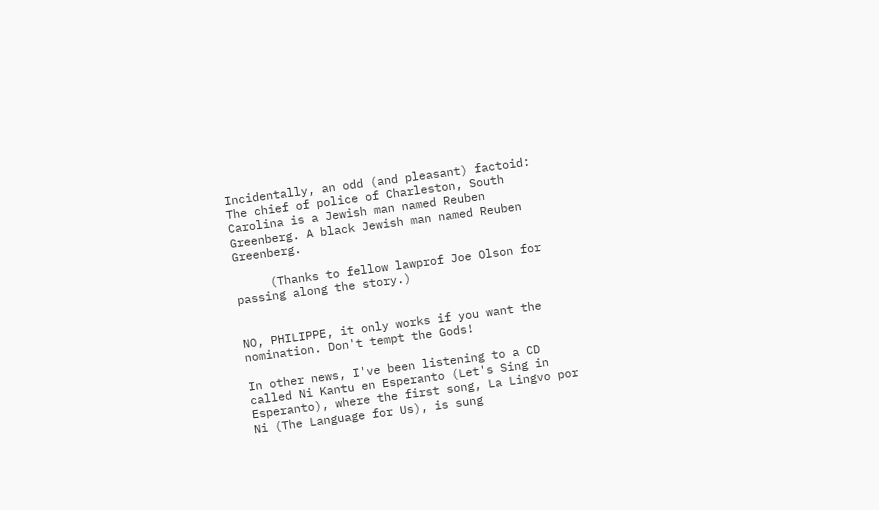Incidentally, an odd (and pleasant) factoid: The chief of police of Charleston, South Carolina is a Jewish man named Reuben Greenberg. A black Jewish man named Reuben Greenberg.

     (Thanks to fellow lawprof Joe Olson for passing along the story.)


NO, PHILIPPE, it only works if you want the nomination. Don't tempt the Gods!

In other news, I've been listening to a CD called Ni Kantu en Esperanto (Let's Sing in Esperanto), where the first song, La Lingvo por Ni (The Language for Us), is sung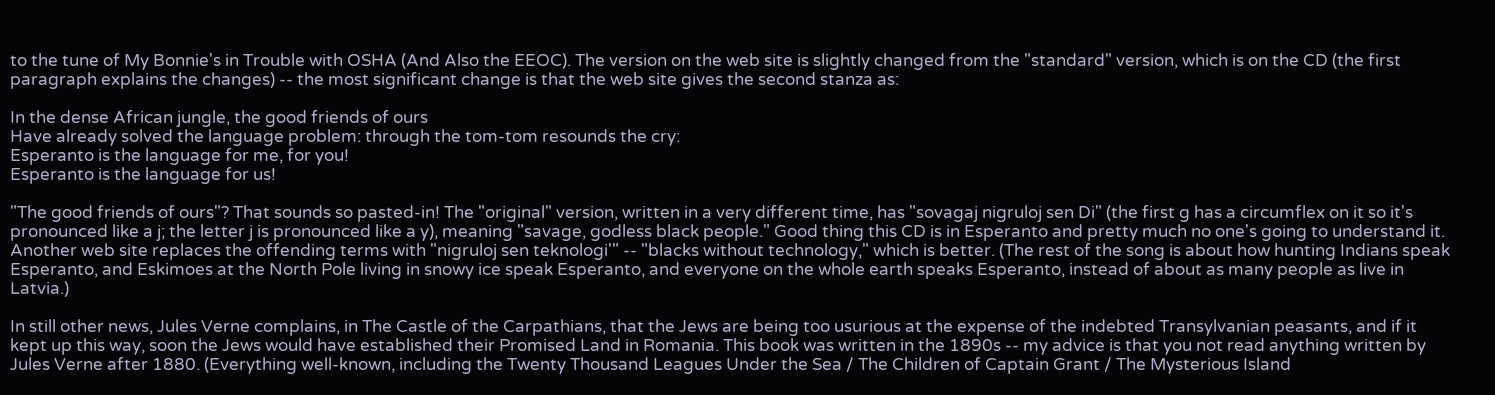to the tune of My Bonnie's in Trouble with OSHA (And Also the EEOC). The version on the web site is slightly changed from the "standard" version, which is on the CD (the first paragraph explains the changes) -- the most significant change is that the web site gives the second stanza as:

In the dense African jungle, the good friends of ours
Have already solved the language problem: through the tom-tom resounds the cry:
Esperanto is the language for me, for you!
Esperanto is the language for us!

"The good friends of ours"? That sounds so pasted-in! The "original" version, written in a very different time, has "sovagaj nigruloj sen Di" (the first g has a circumflex on it so it's pronounced like a j; the letter j is pronounced like a y), meaning "savage, godless black people." Good thing this CD is in Esperanto and pretty much no one's going to understand it. Another web site replaces the offending terms with "nigruloj sen teknologi'" -- "blacks without technology," which is better. (The rest of the song is about how hunting Indians speak Esperanto, and Eskimoes at the North Pole living in snowy ice speak Esperanto, and everyone on the whole earth speaks Esperanto, instead of about as many people as live in Latvia.)

In still other news, Jules Verne complains, in The Castle of the Carpathians, that the Jews are being too usurious at the expense of the indebted Transylvanian peasants, and if it kept up this way, soon the Jews would have established their Promised Land in Romania. This book was written in the 1890s -- my advice is that you not read anything written by Jules Verne after 1880. (Everything well-known, including the Twenty Thousand Leagues Under the Sea / The Children of Captain Grant / The Mysterious Island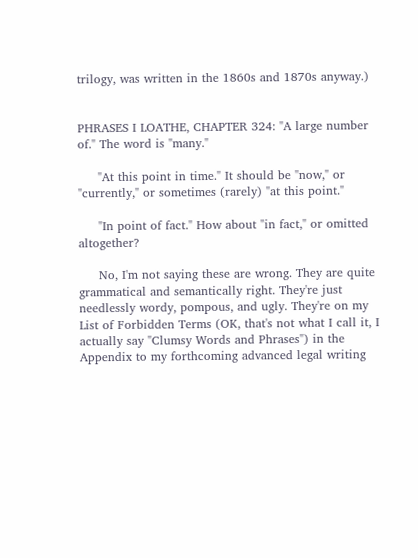trilogy, was written in the 1860s and 1870s anyway.)


PHRASES I LOATHE, CHAPTER 324: "A large number of." The word is "many."

     "At this point in time." It should be "now," or "currently," or sometimes (rarely) "at this point."

     "In point of fact." How about "in fact," or omitted altogether?

     No, I'm not saying these are wrong. They are quite grammatical and semantically right. They're just needlessly wordy, pompous, and ugly. They're on my List of Forbidden Terms (OK, that's not what I call it, I actually say "Clumsy Words and Phrases") in the Appendix to my forthcoming advanced legal writing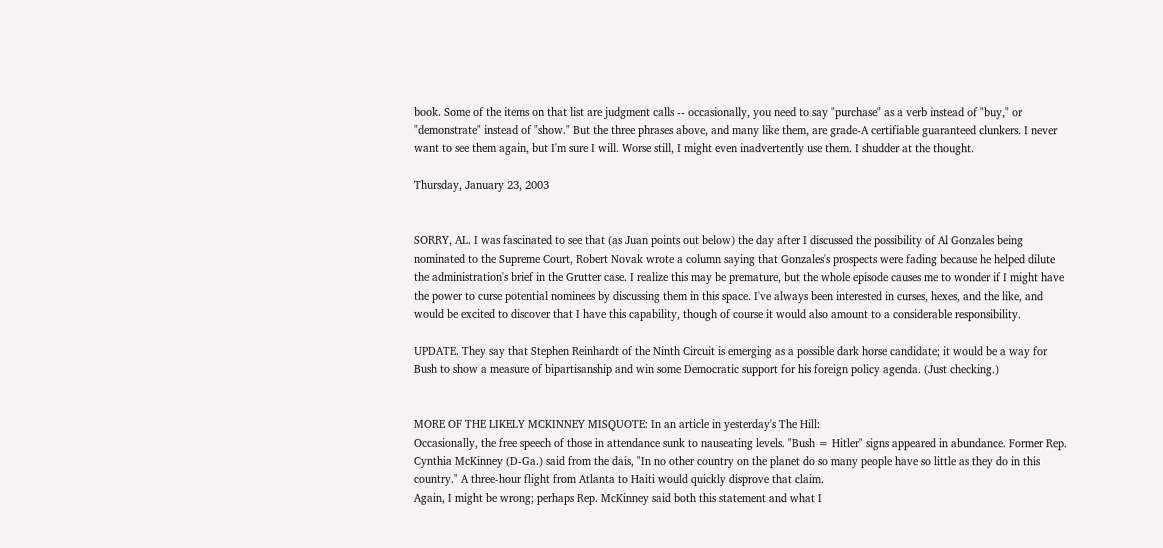book. Some of the items on that list are judgment calls -- occasionally, you need to say "purchase" as a verb instead of "buy," or "demonstrate" instead of "show." But the three phrases above, and many like them, are grade-A certifiable guaranteed clunkers. I never want to see them again, but I'm sure I will. Worse still, I might even inadvertently use them. I shudder at the thought.

Thursday, January 23, 2003


SORRY, AL. I was fascinated to see that (as Juan points out below) the day after I discussed the possibility of Al Gonzales being nominated to the Supreme Court, Robert Novak wrote a column saying that Gonzales's prospects were fading because he helped dilute the administration's brief in the Grutter case. I realize this may be premature, but the whole episode causes me to wonder if I might have the power to curse potential nominees by discussing them in this space. I've always been interested in curses, hexes, and the like, and would be excited to discover that I have this capability, though of course it would also amount to a considerable responsibility.

UPDATE. They say that Stephen Reinhardt of the Ninth Circuit is emerging as a possible dark horse candidate; it would be a way for Bush to show a measure of bipartisanship and win some Democratic support for his foreign policy agenda. (Just checking.)


MORE OF THE LIKELY MCKINNEY MISQUOTE: In an article in yesterday's The Hill:
Occasionally, the free speech of those in attendance sunk to nauseating levels. "Bush = Hitler" signs appeared in abundance. Former Rep. Cynthia McKinney (D-Ga.) said from the dais, "In no other country on the planet do so many people have so little as they do in this country." A three-hour flight from Atlanta to Haiti would quickly disprove that claim.
Again, I might be wrong; perhaps Rep. McKinney said both this statement and what I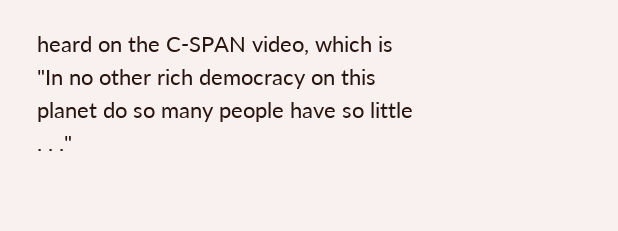heard on the C-SPAN video, which is "In no other rich democracy on this planet do so many people have so little . . ."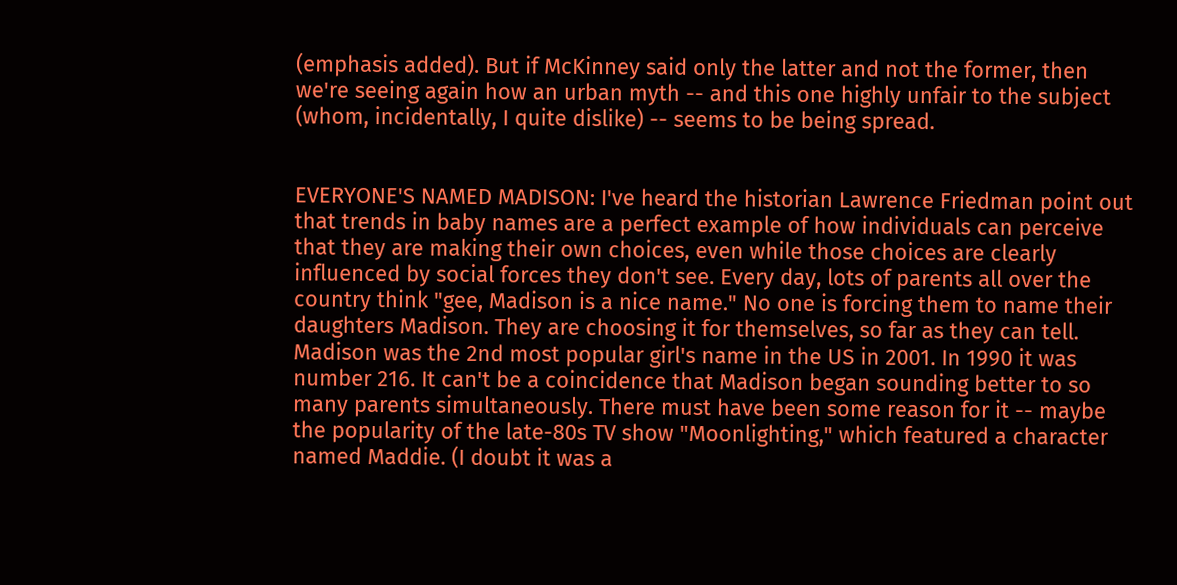(emphasis added). But if McKinney said only the latter and not the former, then we're seeing again how an urban myth -- and this one highly unfair to the subject (whom, incidentally, I quite dislike) -- seems to be being spread.


EVERYONE'S NAMED MADISON: I've heard the historian Lawrence Friedman point out that trends in baby names are a perfect example of how individuals can perceive that they are making their own choices, even while those choices are clearly influenced by social forces they don't see. Every day, lots of parents all over the country think "gee, Madison is a nice name." No one is forcing them to name their daughters Madison. They are choosing it for themselves, so far as they can tell. Madison was the 2nd most popular girl's name in the US in 2001. In 1990 it was number 216. It can't be a coincidence that Madison began sounding better to so many parents simultaneously. There must have been some reason for it -- maybe the popularity of the late-80s TV show "Moonlighting," which featured a character named Maddie. (I doubt it was a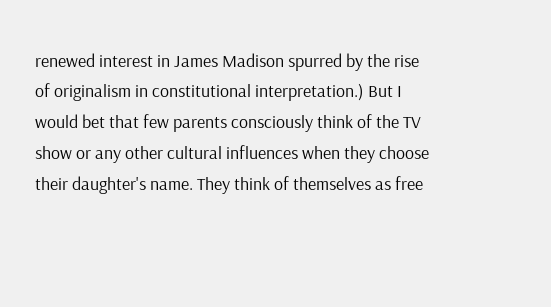renewed interest in James Madison spurred by the rise of originalism in constitutional interpretation.) But I would bet that few parents consciously think of the TV show or any other cultural influences when they choose their daughter's name. They think of themselves as free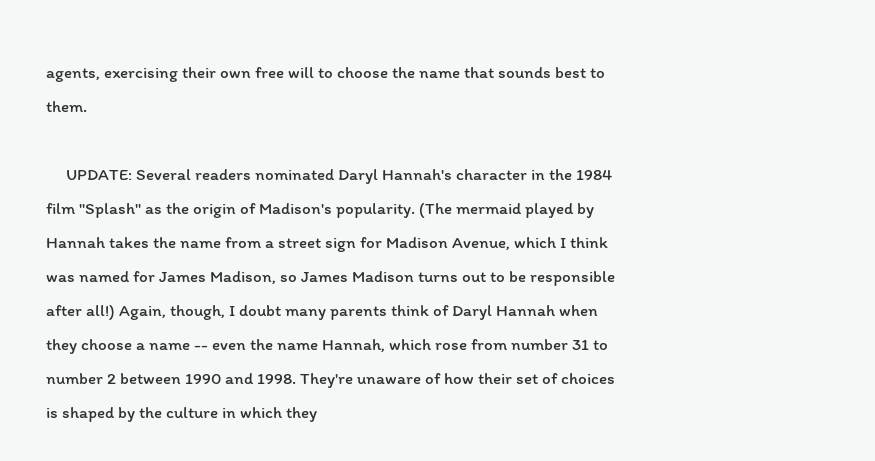agents, exercising their own free will to choose the name that sounds best to them.

     UPDATE: Several readers nominated Daryl Hannah's character in the 1984 film "Splash" as the origin of Madison's popularity. (The mermaid played by Hannah takes the name from a street sign for Madison Avenue, which I think was named for James Madison, so James Madison turns out to be responsible after all!) Again, though, I doubt many parents think of Daryl Hannah when they choose a name -- even the name Hannah, which rose from number 31 to number 2 between 1990 and 1998. They're unaware of how their set of choices is shaped by the culture in which they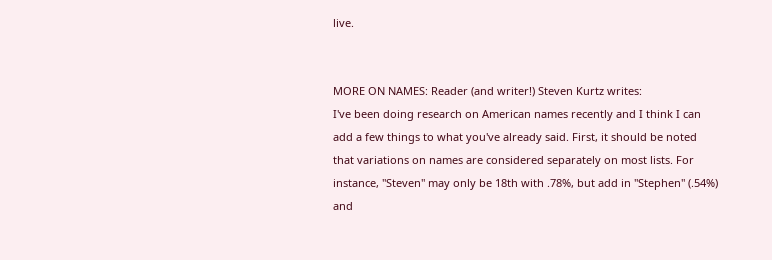live.


MORE ON NAMES: Reader (and writer!) Steven Kurtz writes:
I've been doing research on American names recently and I think I can add a few things to what you've already said. First, it should be noted that variations on names are considered separately on most lists. For instance, "Steven" may only be 18th with .78%, but add in "Stephen" (.54%) and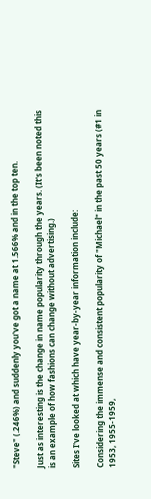"Steve" (.246%) and suddenly you've got a name at 1.566% and in the top ten.

Just as interesting is the change in name popularity through the years. (It's been noted this is an example of how fashions can change without advertising.)

Sites I've looked at which have year-by-year information include:

Considering the immense and consistent popularity of "Michael" in the past 50 years (#1 in 1953, 1955-1959,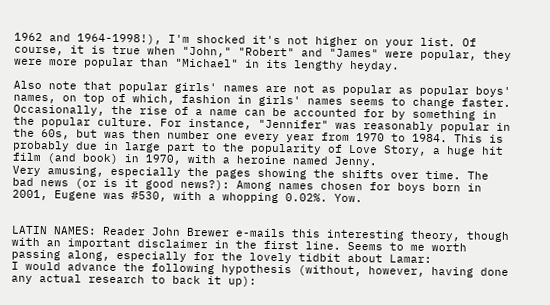1962 and 1964-1998!), I'm shocked it's not higher on your list. Of course, it is true when "John," "Robert" and "James" were popular, they were more popular than "Michael" in its lengthy heyday.

Also note that popular girls' names are not as popular as popular boys' names, on top of which, fashion in girls' names seems to change faster. Occasionally, the rise of a name can be accounted for by something in the popular culture. For instance, "Jennifer" was reasonably popular in the 60s, but was then number one every year from 1970 to 1984. This is probably due in large part to the popularity of Love Story, a huge hit film (and book) in 1970, with a heroine named Jenny.
Very amusing, especially the pages showing the shifts over time. The bad news (or is it good news?): Among names chosen for boys born in 2001, Eugene was #530, with a whopping 0.02%. Yow.


LATIN NAMES: Reader John Brewer e-mails this interesting theory, though with an important disclaimer in the first line. Seems to me worth passing along, especially for the lovely tidbit about Lamar:
I would advance the following hypothesis (without, however, having done any actual research to back it up):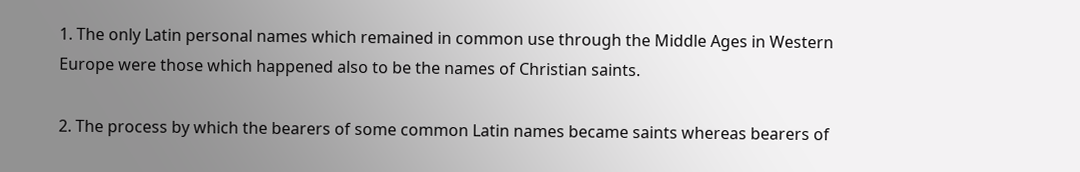1. The only Latin personal names which remained in common use through the Middle Ages in Western Europe were those which happened also to be the names of Christian saints.

2. The process by which the bearers of some common Latin names became saints whereas bearers of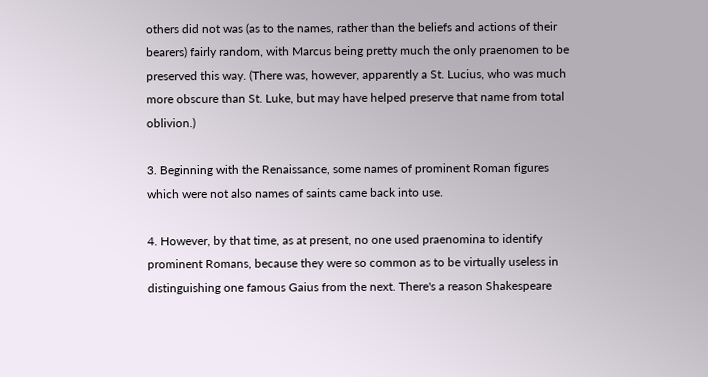others did not was (as to the names, rather than the beliefs and actions of their bearers) fairly random, with Marcus being pretty much the only praenomen to be preserved this way. (There was, however, apparently a St. Lucius, who was much more obscure than St. Luke, but may have helped preserve that name from total oblivion.)

3. Beginning with the Renaissance, some names of prominent Roman figures which were not also names of saints came back into use.

4. However, by that time, as at present, no one used praenomina to identify prominent Romans, because they were so common as to be virtually useless in distinguishing one famous Gaius from the next. There's a reason Shakespeare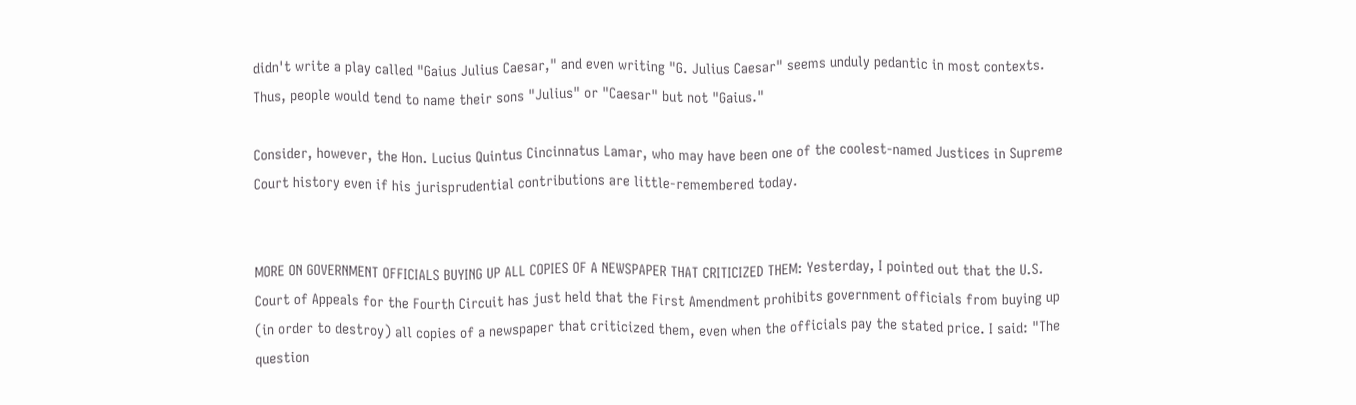didn't write a play called "Gaius Julius Caesar," and even writing "G. Julius Caesar" seems unduly pedantic in most contexts. Thus, people would tend to name their sons "Julius" or "Caesar" but not "Gaius."

Consider, however, the Hon. Lucius Quintus Cincinnatus Lamar, who may have been one of the coolest-named Justices in Supreme Court history even if his jurisprudential contributions are little-remembered today.


MORE ON GOVERNMENT OFFICIALS BUYING UP ALL COPIES OF A NEWSPAPER THAT CRITICIZED THEM: Yesterday, I pointed out that the U.S. Court of Appeals for the Fourth Circuit has just held that the First Amendment prohibits government officials from buying up (in order to destroy) all copies of a newspaper that criticized them, even when the officials pay the stated price. I said: "The question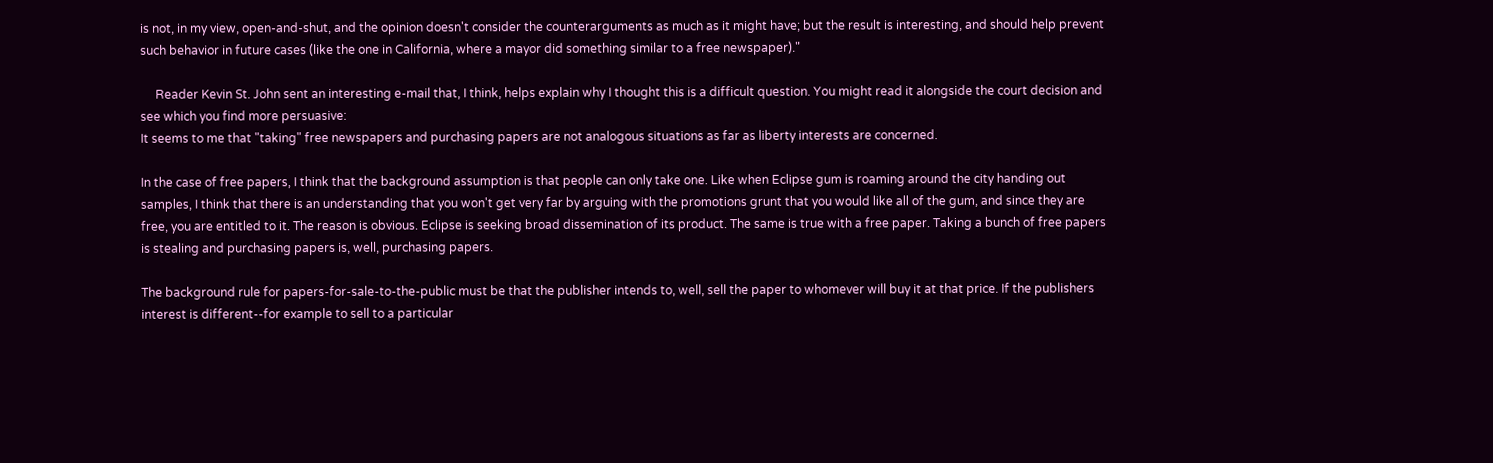is not, in my view, open-and-shut, and the opinion doesn't consider the counterarguments as much as it might have; but the result is interesting, and should help prevent such behavior in future cases (like the one in California, where a mayor did something similar to a free newspaper)."

     Reader Kevin St. John sent an interesting e-mail that, I think, helps explain why I thought this is a difficult question. You might read it alongside the court decision and see which you find more persuasive:
It seems to me that "taking" free newspapers and purchasing papers are not analogous situations as far as liberty interests are concerned.

In the case of free papers, I think that the background assumption is that people can only take one. Like when Eclipse gum is roaming around the city handing out samples, I think that there is an understanding that you won't get very far by arguing with the promotions grunt that you would like all of the gum, and since they are free, you are entitled to it. The reason is obvious. Eclipse is seeking broad dissemination of its product. The same is true with a free paper. Taking a bunch of free papers is stealing and purchasing papers is, well, purchasing papers.

The background rule for papers-for-sale-to-the-public must be that the publisher intends to, well, sell the paper to whomever will buy it at that price. If the publishers interest is different--for example to sell to a particular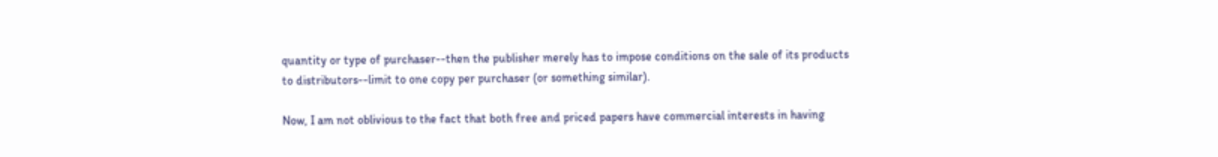quantity or type of purchaser--then the publisher merely has to impose conditions on the sale of its products to distributors--limit to one copy per purchaser (or something similar).

Now, I am not oblivious to the fact that both free and priced papers have commercial interests in having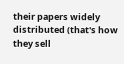their papers widely distributed (that's how they sell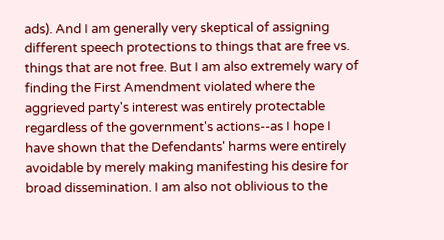ads). And I am generally very skeptical of assigning different speech protections to things that are free vs. things that are not free. But I am also extremely wary of finding the First Amendment violated where the aggrieved party's interest was entirely protectable regardless of the government's actions--as I hope I have shown that the Defendants' harms were entirely avoidable by merely making manifesting his desire for broad dissemination. I am also not oblivious to the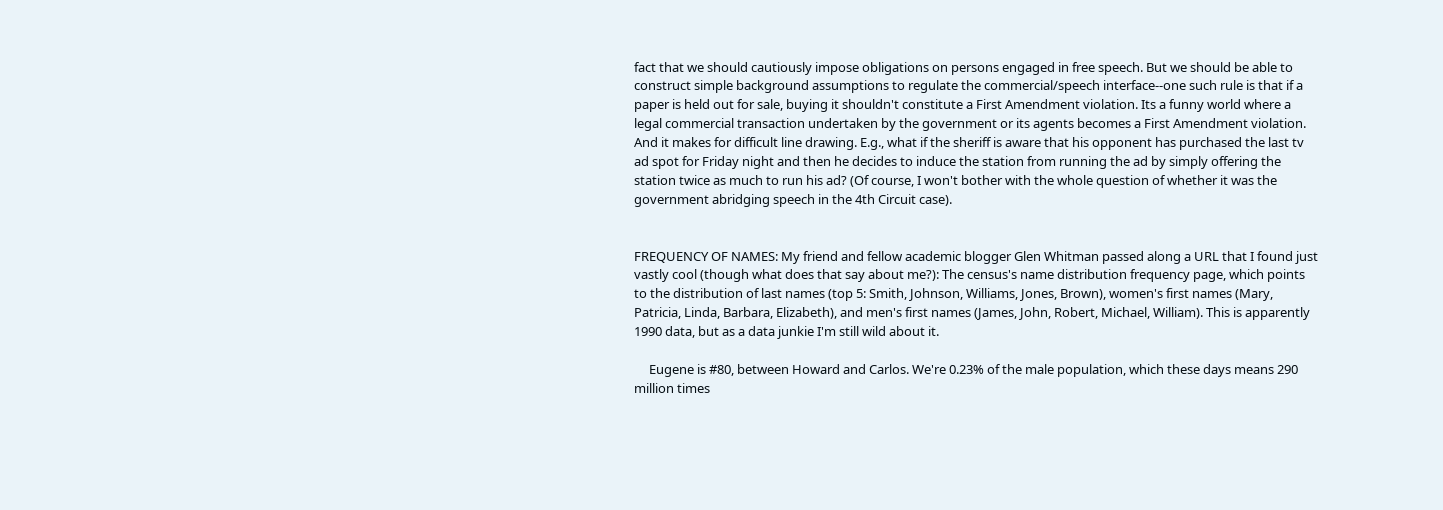fact that we should cautiously impose obligations on persons engaged in free speech. But we should be able to construct simple background assumptions to regulate the commercial/speech interface--one such rule is that if a paper is held out for sale, buying it shouldn't constitute a First Amendment violation. Its a funny world where a legal commercial transaction undertaken by the government or its agents becomes a First Amendment violation. And it makes for difficult line drawing. E.g., what if the sheriff is aware that his opponent has purchased the last tv ad spot for Friday night and then he decides to induce the station from running the ad by simply offering the station twice as much to run his ad? (Of course, I won't bother with the whole question of whether it was the government abridging speech in the 4th Circuit case).


FREQUENCY OF NAMES: My friend and fellow academic blogger Glen Whitman passed along a URL that I found just vastly cool (though what does that say about me?): The census's name distribution frequency page, which points to the distribution of last names (top 5: Smith, Johnson, Williams, Jones, Brown), women's first names (Mary, Patricia, Linda, Barbara, Elizabeth), and men's first names (James, John, Robert, Michael, William). This is apparently 1990 data, but as a data junkie I'm still wild about it.

     Eugene is #80, between Howard and Carlos. We're 0.23% of the male population, which these days means 290 million times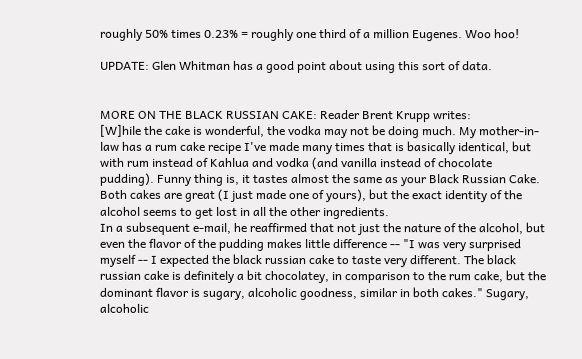roughly 50% times 0.23% = roughly one third of a million Eugenes. Woo hoo!

UPDATE: Glen Whitman has a good point about using this sort of data.


MORE ON THE BLACK RUSSIAN CAKE: Reader Brent Krupp writes:
[W]hile the cake is wonderful, the vodka may not be doing much. My mother-in-law has a rum cake recipe I've made many times that is basically identical, but with rum instead of Kahlua and vodka (and vanilla instead of chocolate pudding). Funny thing is, it tastes almost the same as your Black Russian Cake. Both cakes are great (I just made one of yours), but the exact identity of the alcohol seems to get lost in all the other ingredients.
In a subsequent e-mail, he reaffirmed that not just the nature of the alcohol, but even the flavor of the pudding makes little difference -- "I was very surprised myself -- I expected the black russian cake to taste very different. The black russian cake is definitely a bit chocolatey, in comparison to the rum cake, but the dominant flavor is sugary, alcoholic goodness, similar in both cakes." Sugary, alcoholic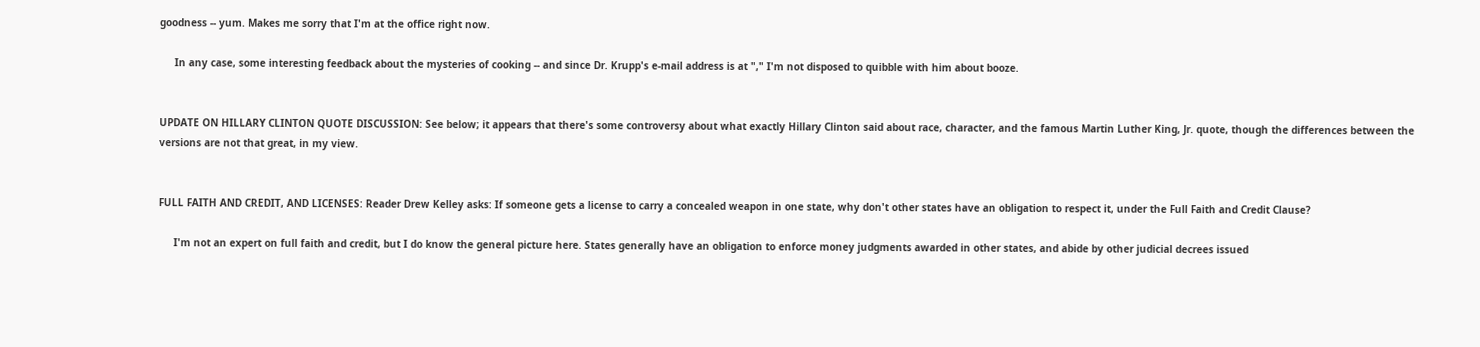goodness -- yum. Makes me sorry that I'm at the office right now.

     In any case, some interesting feedback about the mysteries of cooking -- and since Dr. Krupp's e-mail address is at "," I'm not disposed to quibble with him about booze.


UPDATE ON HILLARY CLINTON QUOTE DISCUSSION: See below; it appears that there's some controversy about what exactly Hillary Clinton said about race, character, and the famous Martin Luther King, Jr. quote, though the differences between the versions are not that great, in my view.


FULL FAITH AND CREDIT, AND LICENSES: Reader Drew Kelley asks: If someone gets a license to carry a concealed weapon in one state, why don't other states have an obligation to respect it, under the Full Faith and Credit Clause?

     I'm not an expert on full faith and credit, but I do know the general picture here. States generally have an obligation to enforce money judgments awarded in other states, and abide by other judicial decrees issued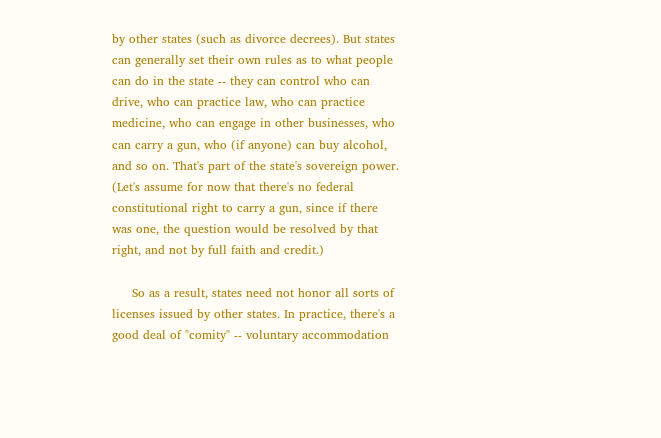by other states (such as divorce decrees). But states can generally set their own rules as to what people can do in the state -- they can control who can drive, who can practice law, who can practice medicine, who can engage in other businesses, who can carry a gun, who (if anyone) can buy alcohol, and so on. That's part of the state's sovereign power. (Let's assume for now that there's no federal constitutional right to carry a gun, since if there was one, the question would be resolved by that right, and not by full faith and credit.)

     So as a result, states need not honor all sorts of licenses issued by other states. In practice, there's a good deal of "comity" -- voluntary accommodation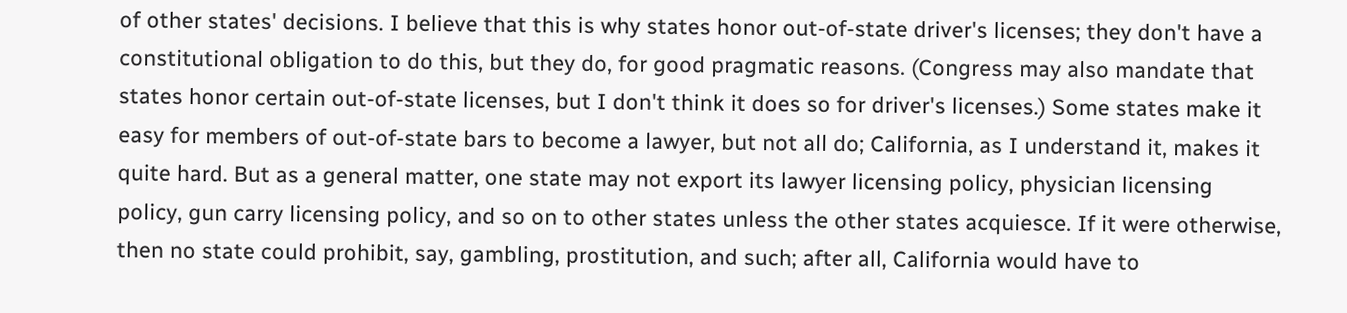of other states' decisions. I believe that this is why states honor out-of-state driver's licenses; they don't have a constitutional obligation to do this, but they do, for good pragmatic reasons. (Congress may also mandate that states honor certain out-of-state licenses, but I don't think it does so for driver's licenses.) Some states make it easy for members of out-of-state bars to become a lawyer, but not all do; California, as I understand it, makes it quite hard. But as a general matter, one state may not export its lawyer licensing policy, physician licensing policy, gun carry licensing policy, and so on to other states unless the other states acquiesce. If it were otherwise, then no state could prohibit, say, gambling, prostitution, and such; after all, California would have to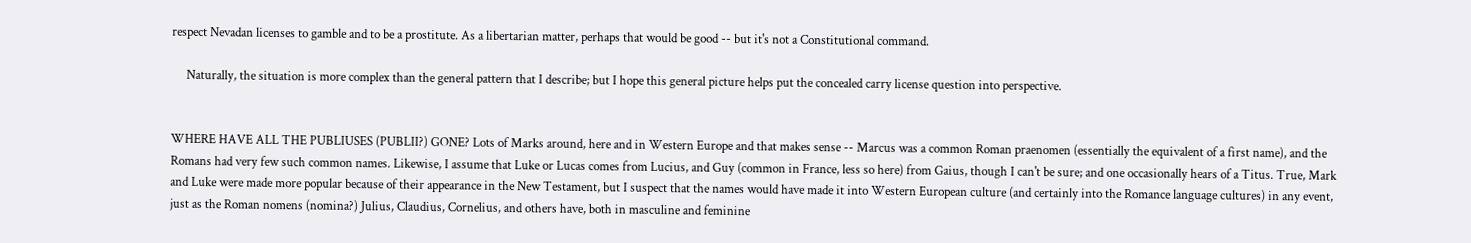respect Nevadan licenses to gamble and to be a prostitute. As a libertarian matter, perhaps that would be good -- but it's not a Constitutional command.

     Naturally, the situation is more complex than the general pattern that I describe; but I hope this general picture helps put the concealed carry license question into perspective.


WHERE HAVE ALL THE PUBLIUSES (PUBLII?) GONE? Lots of Marks around, here and in Western Europe and that makes sense -- Marcus was a common Roman praenomen (essentially the equivalent of a first name), and the Romans had very few such common names. Likewise, I assume that Luke or Lucas comes from Lucius, and Guy (common in France, less so here) from Gaius, though I can't be sure; and one occasionally hears of a Titus. True, Mark and Luke were made more popular because of their appearance in the New Testament, but I suspect that the names would have made it into Western European culture (and certainly into the Romance language cultures) in any event, just as the Roman nomens (nomina?) Julius, Claudius, Cornelius, and others have, both in masculine and feminine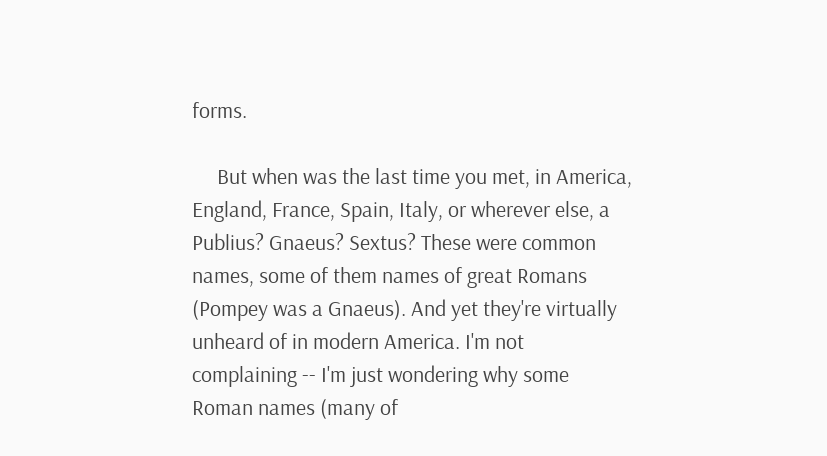forms.

     But when was the last time you met, in America, England, France, Spain, Italy, or wherever else, a Publius? Gnaeus? Sextus? These were common names, some of them names of great Romans (Pompey was a Gnaeus). And yet they're virtually unheard of in modern America. I'm not complaining -- I'm just wondering why some Roman names (many of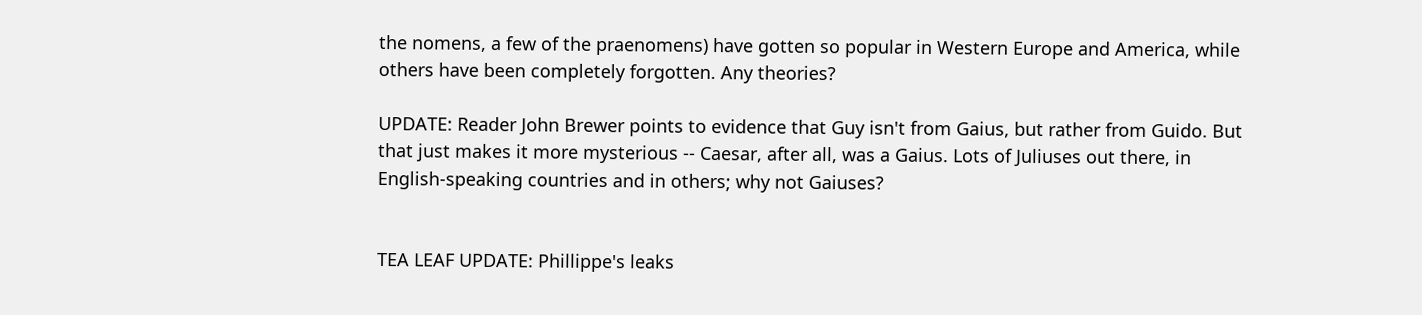the nomens, a few of the praenomens) have gotten so popular in Western Europe and America, while others have been completely forgotten. Any theories?

UPDATE: Reader John Brewer points to evidence that Guy isn't from Gaius, but rather from Guido. But that just makes it more mysterious -- Caesar, after all, was a Gaius. Lots of Juliuses out there, in English-speaking countries and in others; why not Gaiuses?


TEA LEAF UPDATE: Phillippe's leaks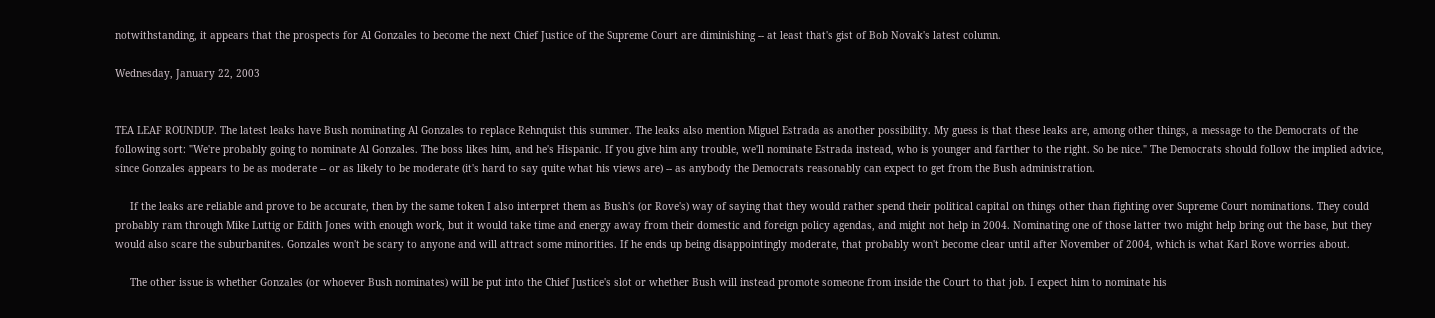notwithstanding, it appears that the prospects for Al Gonzales to become the next Chief Justice of the Supreme Court are diminishing -- at least that's gist of Bob Novak's latest column.

Wednesday, January 22, 2003


TEA LEAF ROUNDUP. The latest leaks have Bush nominating Al Gonzales to replace Rehnquist this summer. The leaks also mention Miguel Estrada as another possibility. My guess is that these leaks are, among other things, a message to the Democrats of the following sort: "We're probably going to nominate Al Gonzales. The boss likes him, and he's Hispanic. If you give him any trouble, we'll nominate Estrada instead, who is younger and farther to the right. So be nice." The Democrats should follow the implied advice, since Gonzales appears to be as moderate -- or as likely to be moderate (it's hard to say quite what his views are) -- as anybody the Democrats reasonably can expect to get from the Bush administration.

     If the leaks are reliable and prove to be accurate, then by the same token I also interpret them as Bush's (or Rove's) way of saying that they would rather spend their political capital on things other than fighting over Supreme Court nominations. They could probably ram through Mike Luttig or Edith Jones with enough work, but it would take time and energy away from their domestic and foreign policy agendas, and might not help in 2004. Nominating one of those latter two might help bring out the base, but they would also scare the suburbanites. Gonzales won't be scary to anyone and will attract some minorities. If he ends up being disappointingly moderate, that probably won't become clear until after November of 2004, which is what Karl Rove worries about.

     The other issue is whether Gonzales (or whoever Bush nominates) will be put into the Chief Justice's slot or whether Bush will instead promote someone from inside the Court to that job. I expect him to nominate his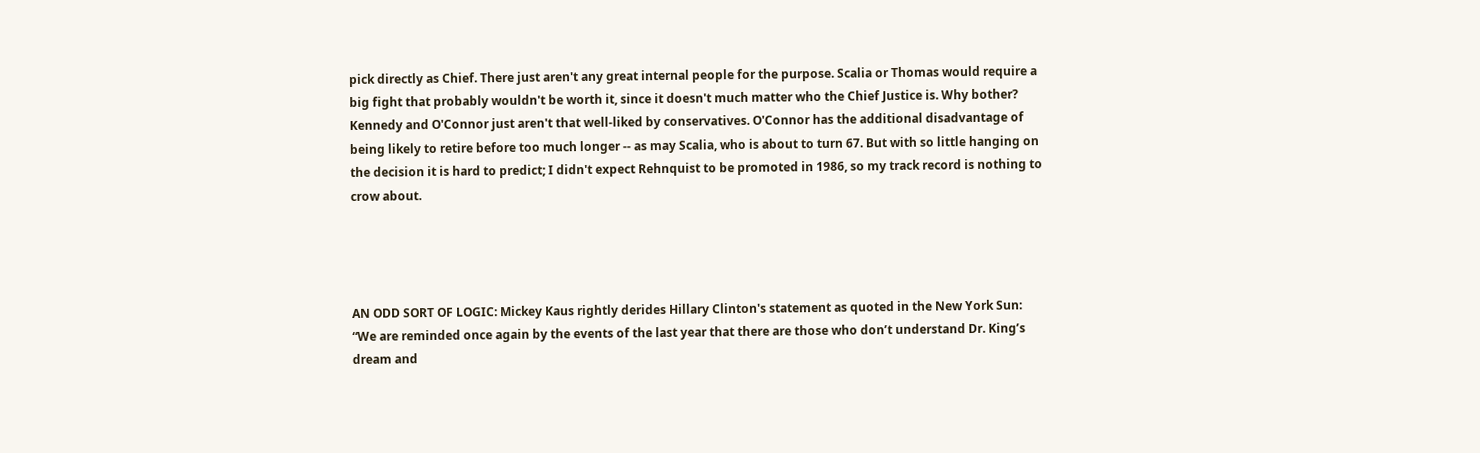pick directly as Chief. There just aren't any great internal people for the purpose. Scalia or Thomas would require a big fight that probably wouldn't be worth it, since it doesn't much matter who the Chief Justice is. Why bother? Kennedy and O'Connor just aren't that well-liked by conservatives. O'Connor has the additional disadvantage of being likely to retire before too much longer -- as may Scalia, who is about to turn 67. But with so little hanging on the decision it is hard to predict; I didn't expect Rehnquist to be promoted in 1986, so my track record is nothing to crow about.




AN ODD SORT OF LOGIC: Mickey Kaus rightly derides Hillary Clinton's statement as quoted in the New York Sun:
“We are reminded once again by the events of the last year that there are those who don’t understand Dr. King’s dream and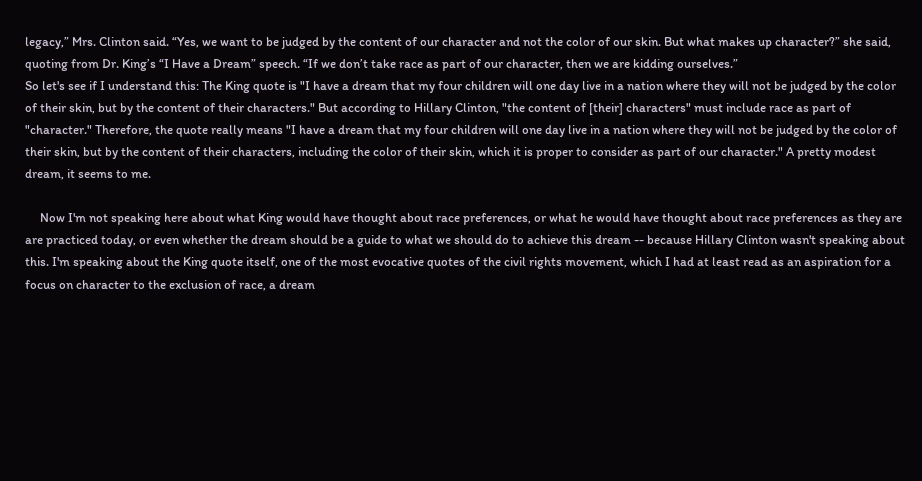legacy,” Mrs. Clinton said. “Yes, we want to be judged by the content of our character and not the color of our skin. But what makes up character?” she said, quoting from Dr. King’s “I Have a Dream” speech. “If we don’t take race as part of our character, then we are kidding ourselves.”
So let's see if I understand this: The King quote is "I have a dream that my four children will one day live in a nation where they will not be judged by the color of their skin, but by the content of their characters." But according to Hillary Clinton, "the content of [their] characters" must include race as part of "character." Therefore, the quote really means "I have a dream that my four children will one day live in a nation where they will not be judged by the color of their skin, but by the content of their characters, including the color of their skin, which it is proper to consider as part of our character." A pretty modest dream, it seems to me.

     Now I'm not speaking here about what King would have thought about race preferences, or what he would have thought about race preferences as they are are practiced today, or even whether the dream should be a guide to what we should do to achieve this dream -- because Hillary Clinton wasn't speaking about this. I'm speaking about the King quote itself, one of the most evocative quotes of the civil rights movement, which I had at least read as an aspiration for a focus on character to the exclusion of race, a dream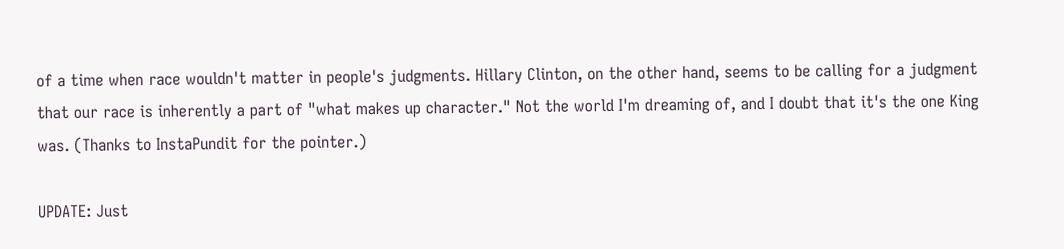of a time when race wouldn't matter in people's judgments. Hillary Clinton, on the other hand, seems to be calling for a judgment that our race is inherently a part of "what makes up character." Not the world I'm dreaming of, and I doubt that it's the one King was. (Thanks to InstaPundit for the pointer.)

UPDATE: Just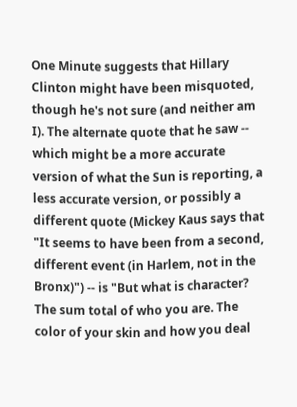One Minute suggests that Hillary Clinton might have been misquoted, though he's not sure (and neither am I). The alternate quote that he saw -- which might be a more accurate version of what the Sun is reporting, a less accurate version, or possibly a different quote (Mickey Kaus says that "It seems to have been from a second, different event (in Harlem, not in the Bronx)") -- is "But what is character? The sum total of who you are. The color of your skin and how you deal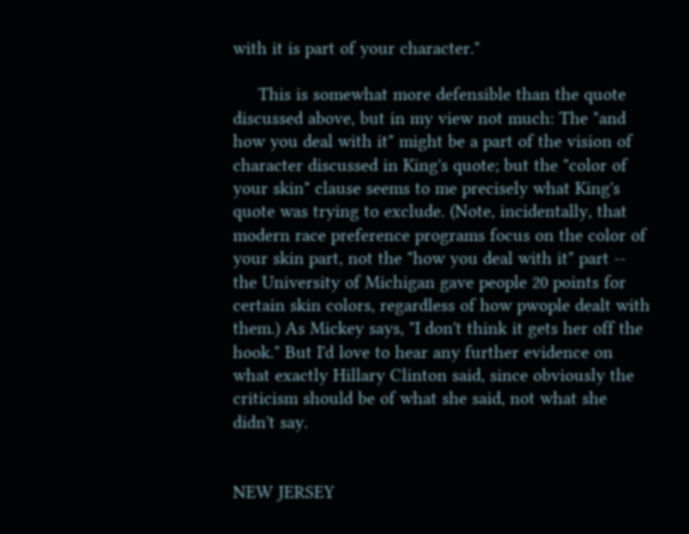with it is part of your character."

     This is somewhat more defensible than the quote discussed above, but in my view not much: The "and how you deal with it" might be a part of the vision of character discussed in King's quote; but the "color of your skin" clause seems to me precisely what King's quote was trying to exclude. (Note, incidentally, that modern race preference programs focus on the color of your skin part, not the "how you deal with it" part -- the University of Michigan gave people 20 points for certain skin colors, regardless of how pwople dealt with them.) As Mickey says, "I don't think it gets her off the hook." But I'd love to hear any further evidence on what exactly Hillary Clinton said, since obviously the criticism should be of what she said, not what she didn't say.


NEW JERSEY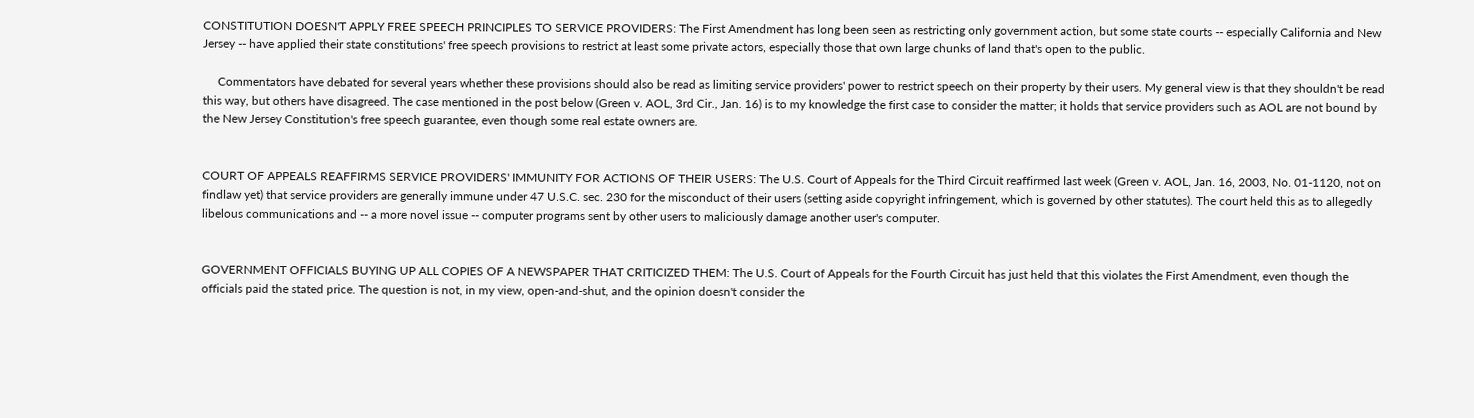CONSTITUTION DOESN'T APPLY FREE SPEECH PRINCIPLES TO SERVICE PROVIDERS: The First Amendment has long been seen as restricting only government action, but some state courts -- especially California and New Jersey -- have applied their state constitutions' free speech provisions to restrict at least some private actors, especially those that own large chunks of land that's open to the public.

     Commentators have debated for several years whether these provisions should also be read as limiting service providers' power to restrict speech on their property by their users. My general view is that they shouldn't be read this way, but others have disagreed. The case mentioned in the post below (Green v. AOL, 3rd Cir., Jan. 16) is to my knowledge the first case to consider the matter; it holds that service providers such as AOL are not bound by the New Jersey Constitution's free speech guarantee, even though some real estate owners are.


COURT OF APPEALS REAFFIRMS SERVICE PROVIDERS' IMMUNITY FOR ACTIONS OF THEIR USERS: The U.S. Court of Appeals for the Third Circuit reaffirmed last week (Green v. AOL, Jan. 16, 2003, No. 01-1120, not on findlaw yet) that service providers are generally immune under 47 U.S.C. sec. 230 for the misconduct of their users (setting aside copyright infringement, which is governed by other statutes). The court held this as to allegedly libelous communications and -- a more novel issue -- computer programs sent by other users to maliciously damage another user's computer.


GOVERNMENT OFFICIALS BUYING UP ALL COPIES OF A NEWSPAPER THAT CRITICIZED THEM: The U.S. Court of Appeals for the Fourth Circuit has just held that this violates the First Amendment, even though the officials paid the stated price. The question is not, in my view, open-and-shut, and the opinion doesn't consider the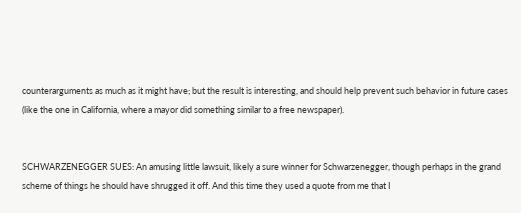counterarguments as much as it might have; but the result is interesting, and should help prevent such behavior in future cases (like the one in California, where a mayor did something similar to a free newspaper).


SCHWARZENEGGER SUES: An amusing little lawsuit, likely a sure winner for Schwarzenegger, though perhaps in the grand scheme of things he should have shrugged it off. And this time they used a quote from me that I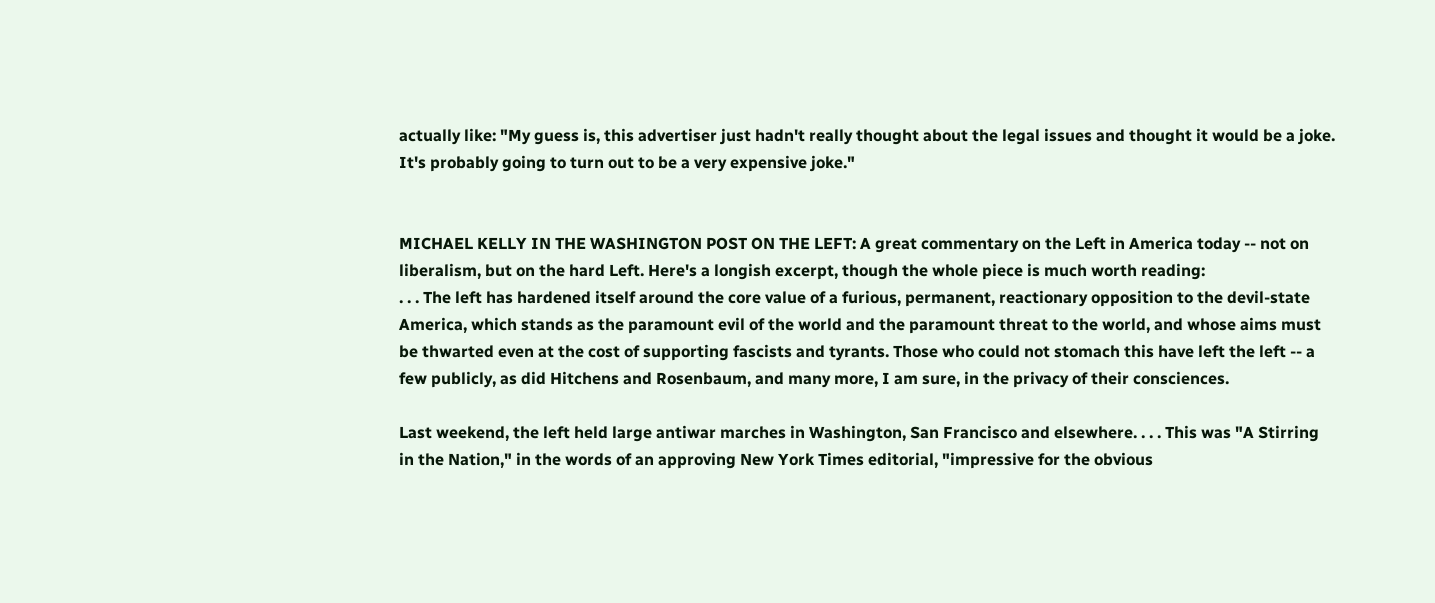actually like: "My guess is, this advertiser just hadn't really thought about the legal issues and thought it would be a joke. It's probably going to turn out to be a very expensive joke."


MICHAEL KELLY IN THE WASHINGTON POST ON THE LEFT: A great commentary on the Left in America today -- not on liberalism, but on the hard Left. Here's a longish excerpt, though the whole piece is much worth reading:
. . . The left has hardened itself around the core value of a furious, permanent, reactionary opposition to the devil-state America, which stands as the paramount evil of the world and the paramount threat to the world, and whose aims must be thwarted even at the cost of supporting fascists and tyrants. Those who could not stomach this have left the left -- a few publicly, as did Hitchens and Rosenbaum, and many more, I am sure, in the privacy of their consciences.

Last weekend, the left held large antiwar marches in Washington, San Francisco and elsewhere. . . . This was "A Stirring in the Nation," in the words of an approving New York Times editorial, "impressive for the obvious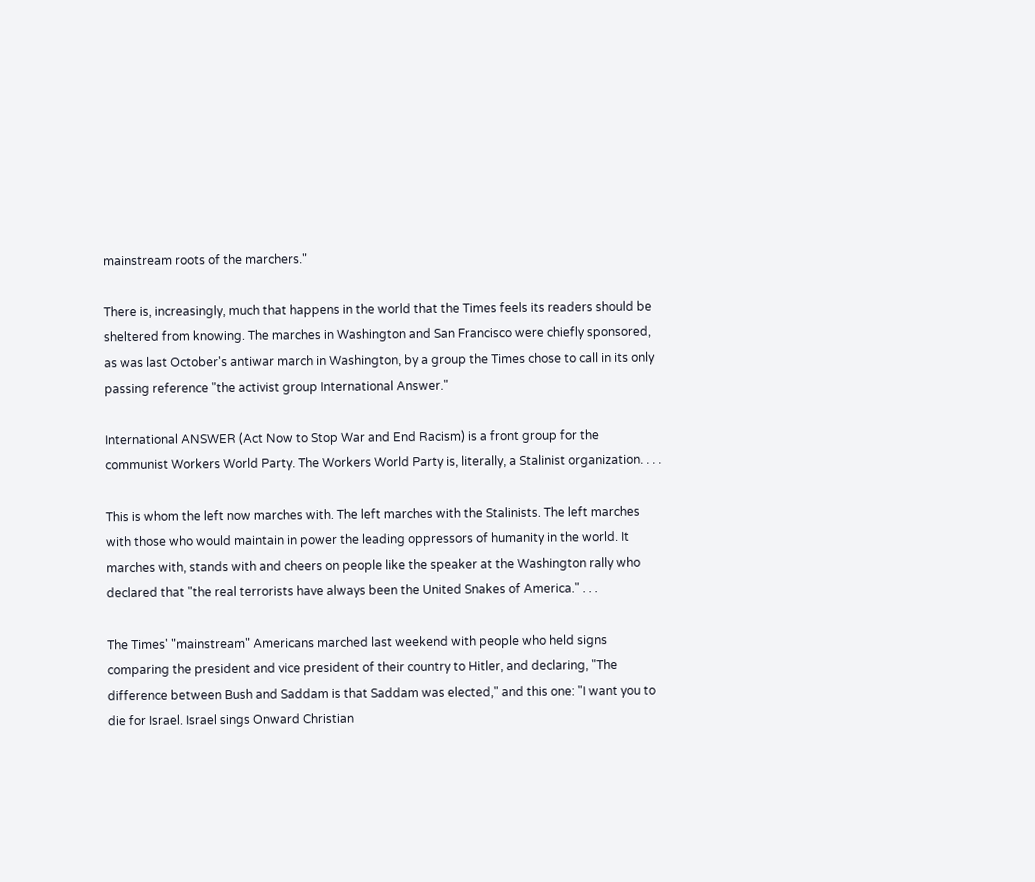mainstream roots of the marchers."

There is, increasingly, much that happens in the world that the Times feels its readers should be sheltered from knowing. The marches in Washington and San Francisco were chiefly sponsored, as was last October's antiwar march in Washington, by a group the Times chose to call in its only passing reference "the activist group International Answer."

International ANSWER (Act Now to Stop War and End Racism) is a front group for the communist Workers World Party. The Workers World Party is, literally, a Stalinist organization. . . .

This is whom the left now marches with. The left marches with the Stalinists. The left marches with those who would maintain in power the leading oppressors of humanity in the world. It marches with, stands with and cheers on people like the speaker at the Washington rally who declared that "the real terrorists have always been the United Snakes of America." . . .

The Times' "mainstream" Americans marched last weekend with people who held signs comparing the president and vice president of their country to Hitler, and declaring, "The difference between Bush and Saddam is that Saddam was elected," and this one: "I want you to die for Israel. Israel sings Onward Christian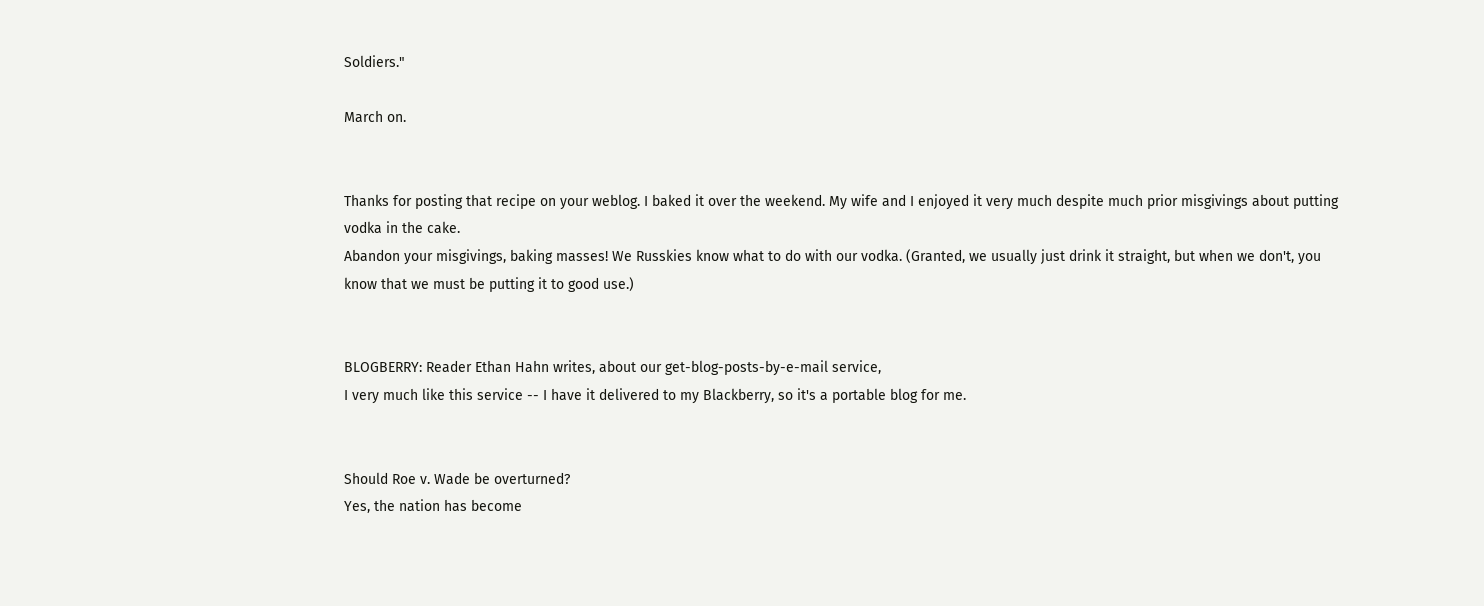Soldiers."

March on.


Thanks for posting that recipe on your weblog. I baked it over the weekend. My wife and I enjoyed it very much despite much prior misgivings about putting vodka in the cake.
Abandon your misgivings, baking masses! We Russkies know what to do with our vodka. (Granted, we usually just drink it straight, but when we don't, you know that we must be putting it to good use.)


BLOGBERRY: Reader Ethan Hahn writes, about our get-blog-posts-by-e-mail service,
I very much like this service -- I have it delivered to my Blackberry, so it's a portable blog for me.


Should Roe v. Wade be overturned?
Yes, the nation has become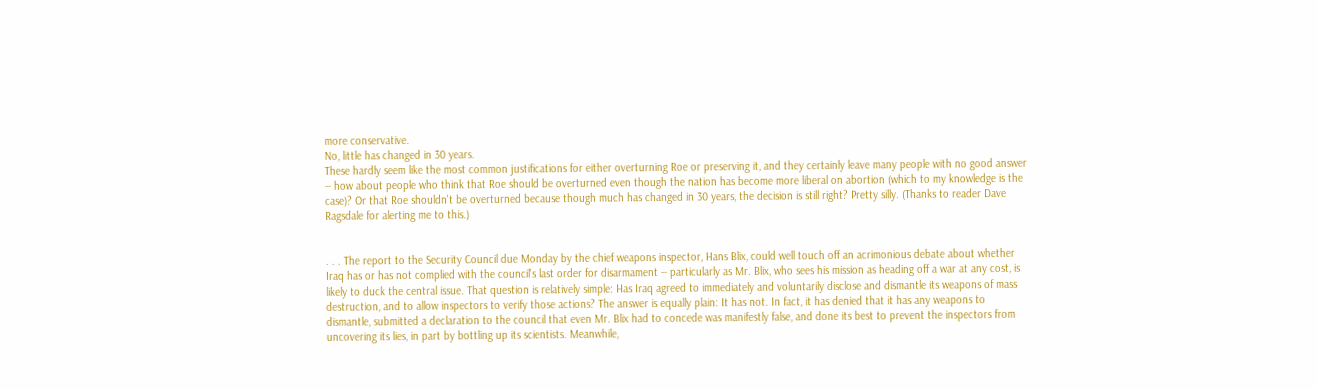more conservative.
No, little has changed in 30 years.
These hardly seem like the most common justifications for either overturning Roe or preserving it, and they certainly leave many people with no good answer -- how about people who think that Roe should be overturned even though the nation has become more liberal on abortion (which to my knowledge is the case)? Or that Roe shouldn't be overturned because though much has changed in 30 years, the decision is still right? Pretty silly. (Thanks to reader Dave Ragsdale for alerting me to this.)


. . . The report to the Security Council due Monday by the chief weapons inspector, Hans Blix, could well touch off an acrimonious debate about whether Iraq has or has not complied with the council's last order for disarmament -- particularly as Mr. Blix, who sees his mission as heading off a war at any cost, is likely to duck the central issue. That question is relatively simple: Has Iraq agreed to immediately and voluntarily disclose and dismantle its weapons of mass destruction, and to allow inspectors to verify those actions? The answer is equally plain: It has not. In fact, it has denied that it has any weapons to dismantle, submitted a declaration to the council that even Mr. Blix had to concede was manifestly false, and done its best to prevent the inspectors from uncovering its lies, in part by bottling up its scientists. Meanwhile,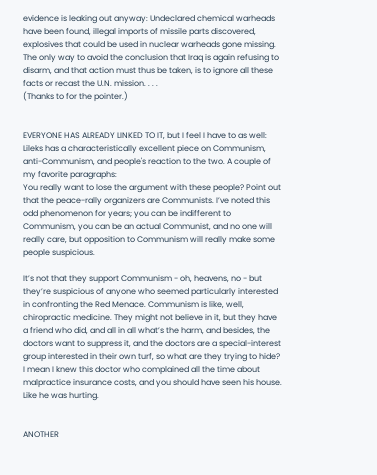evidence is leaking out anyway: Undeclared chemical warheads have been found, illegal imports of missile parts discovered, explosives that could be used in nuclear warheads gone missing. The only way to avoid the conclusion that Iraq is again refusing to disarm, and that action must thus be taken, is to ignore all these facts or recast the U.N. mission. . . .
(Thanks to for the pointer.)


EVERYONE HAS ALREADY LINKED TO IT, but I feel I have to as well: Lileks has a characteristically excellent piece on Communism, anti-Communism, and people's reaction to the two. A couple of my favorite paragraphs:
You really want to lose the argument with these people? Point out that the peace-rally organizers are Communists. I’ve noted this odd phenomenon for years; you can be indifferent to Communism, you can be an actual Communist, and no one will really care, but opposition to Communism will really make some people suspicious.

It’s not that they support Communism - oh, heavens, no - but they’re suspicious of anyone who seemed particularly interested in confronting the Red Menace. Communism is like, well, chiropractic medicine. They might not believe in it, but they have a friend who did, and all in all what’s the harm, and besides, the doctors want to suppress it, and the doctors are a special-interest group interested in their own turf, so what are they trying to hide? I mean I knew this doctor who complained all the time about malpractice insurance costs, and you should have seen his house. Like he was hurting.


ANOTHER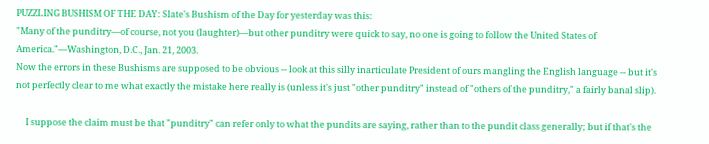PUZZLING BUSHISM OF THE DAY: Slate's Bushism of the Day for yesterday was this:
"Many of the punditry—of course, not you (laughter)—but other punditry were quick to say, no one is going to follow the United States of America."—Washington, D.C., Jan. 21, 2003.
Now the errors in these Bushisms are supposed to be obvious -- look at this silly inarticulate President of ours mangling the English language -- but it's not perfectly clear to me what exactly the mistake here really is (unless it's just "other punditry" instead of "others of the punditry," a fairly banal slip).

     I suppose the claim must be that "punditry" can refer only to what the pundits are saying, rather than to the pundit class generally; but if that's the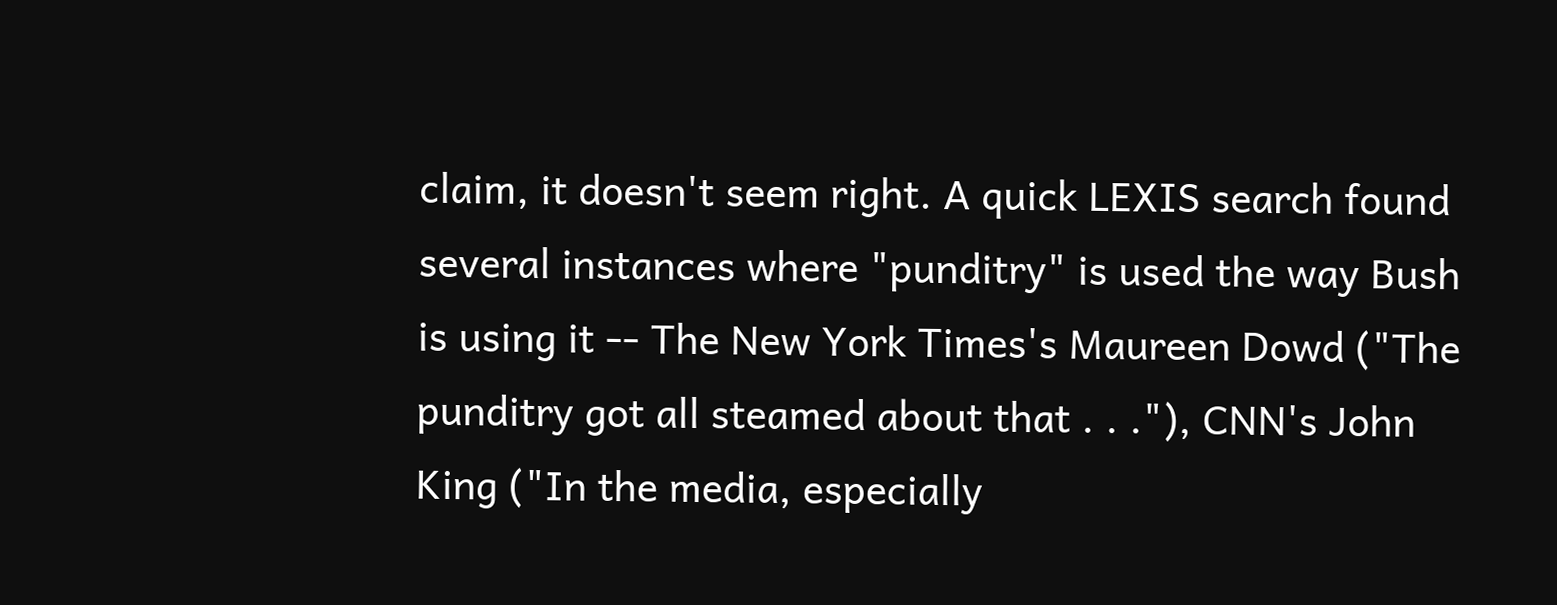claim, it doesn't seem right. A quick LEXIS search found several instances where "punditry" is used the way Bush is using it -- The New York Times's Maureen Dowd ("The punditry got all steamed about that . . ."), CNN's John King ("In the media, especially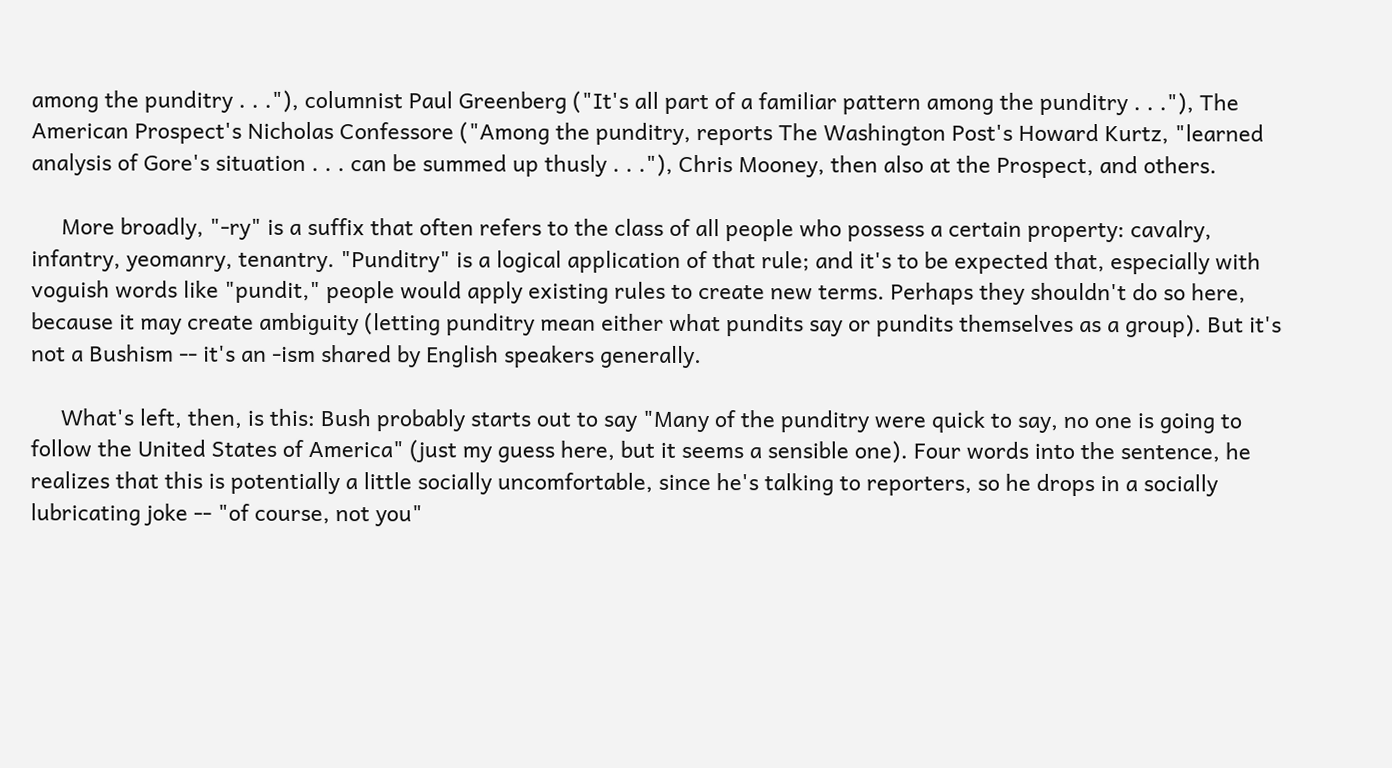among the punditry . . ."), columnist Paul Greenberg ("It's all part of a familiar pattern among the punditry . . ."), The American Prospect's Nicholas Confessore ("Among the punditry, reports The Washington Post's Howard Kurtz, "learned analysis of Gore's situation . . . can be summed up thusly . . ."), Chris Mooney, then also at the Prospect, and others.

     More broadly, "-ry" is a suffix that often refers to the class of all people who possess a certain property: cavalry, infantry, yeomanry, tenantry. "Punditry" is a logical application of that rule; and it's to be expected that, especially with voguish words like "pundit," people would apply existing rules to create new terms. Perhaps they shouldn't do so here, because it may create ambiguity (letting punditry mean either what pundits say or pundits themselves as a group). But it's not a Bushism -- it's an -ism shared by English speakers generally.

     What's left, then, is this: Bush probably starts out to say "Many of the punditry were quick to say, no one is going to follow the United States of America" (just my guess here, but it seems a sensible one). Four words into the sentence, he realizes that this is potentially a little socially uncomfortable, since he's talking to reporters, so he drops in a socially lubricating joke -- "of course, not you"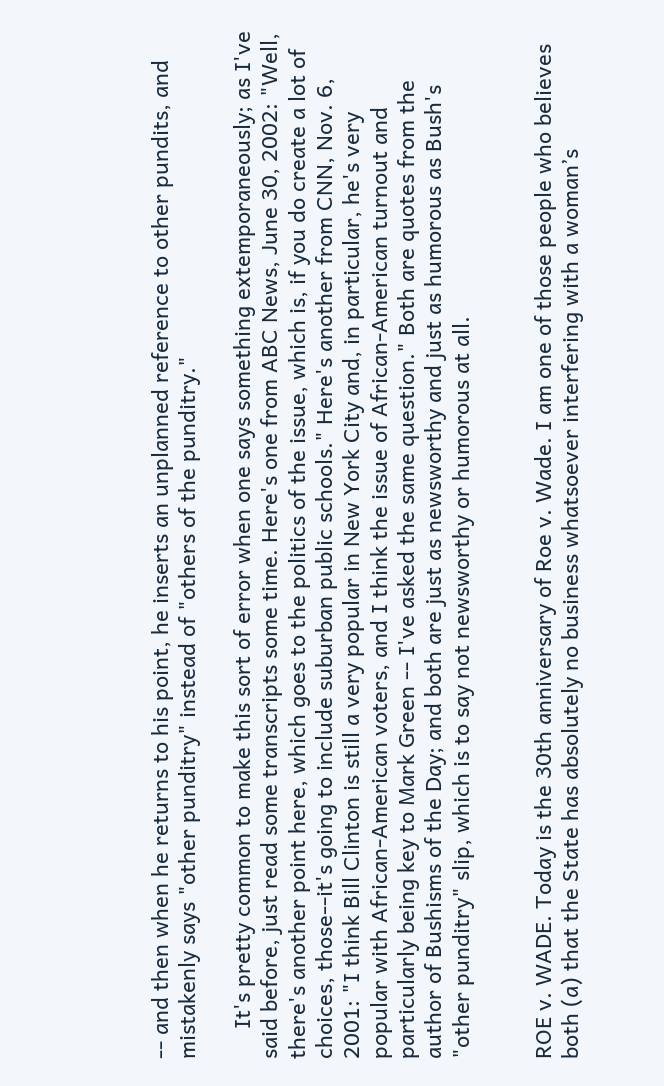-- and then when he returns to his point, he inserts an unplanned reference to other pundits, and mistakenly says "other punditry" instead of "others of the punditry."

     It's pretty common to make this sort of error when one says something extemporaneously; as I've said before, just read some transcripts some time. Here's one from ABC News, June 30, 2002: "Well, there's another point here, which goes to the politics of the issue, which is, if you do create a lot of choices, those--it's going to include suburban public schools." Here's another from CNN, Nov. 6, 2001: "I think Bill Clinton is still a very popular in New York City and, in particular, he's very popular with African-American voters, and I think the issue of African-American turnout and particularly being key to Mark Green -- I've asked the same question." Both are quotes from the author of Bushisms of the Day; and both are just as newsworthy and just as humorous as Bush's "other punditry" slip, which is to say not newsworthy or humorous at all.


ROE v. WADE. Today is the 30th anniversary of Roe v. Wade. I am one of those people who believes both (a) that the State has absolutely no business whatsoever interfering with a woman’s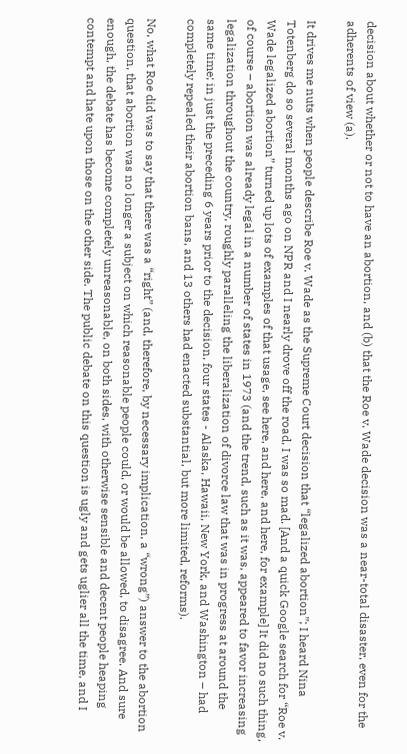decision about whether or not to have an abortion, and (b) that the Roe v. Wade decision was a near-total disaster, even for the adherents of view (a).

It drives me nuts when people describe Roe v. Wade as the Supreme Court decision that “legalized abortion”; I heard Nina Totenberg do so several months ago on NPR and I nearly drove off the road, I was so mad. [And a quick Google search for “Roe v. Wade legalized abortion” turned up lots of examples of that usage, see here, and here, and here, for example] It did no such thing, of course – abortion was already legal in a number of states in 1973 (and the trend, such as it was, appeared to favor increasing legalization throughout the country, roughly paralleling the liberalization of divorce law that was in progress at around the same time; in just the preceding 6 years prior to the decision, four states - Alaska, Hawaii, New York, and Washington – had completely repealed their abortion bans, and 13 others had enacted substantial, but more limited, reforms).

No, what Roe did was to say that there was a “right” (and, therefore, by necessary implication, a “wrong”) answer to the abortion question, that abortion was no longer a subject on which reasonable people could, or would be allowed, to disagree. And sure enough, the debate has become completely unreasonable, on both sides, with otherwise sensible and decent people heaping contempt and hate upon those on the other side. The public debate on this question is ugly and gets uglier all the time, and I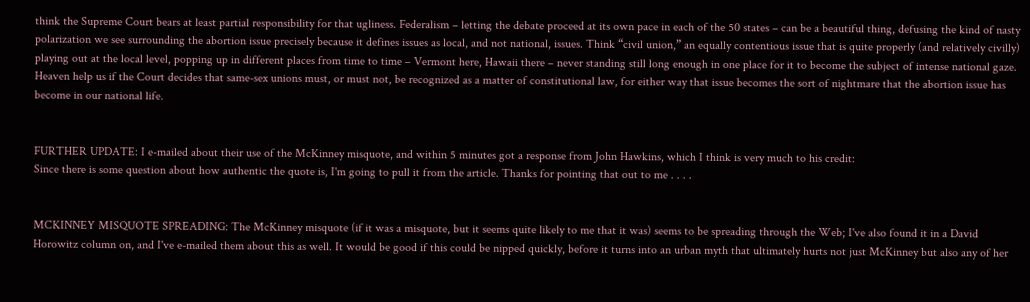think the Supreme Court bears at least partial responsibility for that ugliness. Federalism – letting the debate proceed at its own pace in each of the 50 states – can be a beautiful thing, defusing the kind of nasty polarization we see surrounding the abortion issue precisely because it defines issues as local, and not national, issues. Think “civil union,” an equally contentious issue that is quite properly (and relatively civilly) playing out at the local level, popping up in different places from time to time – Vermont here, Hawaii there – never standing still long enough in one place for it to become the subject of intense national gaze. Heaven help us if the Court decides that same-sex unions must, or must not, be recognized as a matter of constitutional law, for either way that issue becomes the sort of nightmare that the abortion issue has become in our national life.


FURTHER UPDATE: I e-mailed about their use of the McKinney misquote, and within 5 minutes got a response from John Hawkins, which I think is very much to his credit:
Since there is some question about how authentic the quote is, I'm going to pull it from the article. Thanks for pointing that out to me . . . .


MCKINNEY MISQUOTE SPREADING: The McKinney misquote (if it was a misquote, but it seems quite likely to me that it was) seems to be spreading through the Web; I've also found it in a David Horowitz column on, and I've e-mailed them about this as well. It would be good if this could be nipped quickly, before it turns into an urban myth that ultimately hurts not just McKinney but also any of her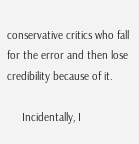conservative critics who fall for the error and then lose credibility because of it.

     Incidentally, I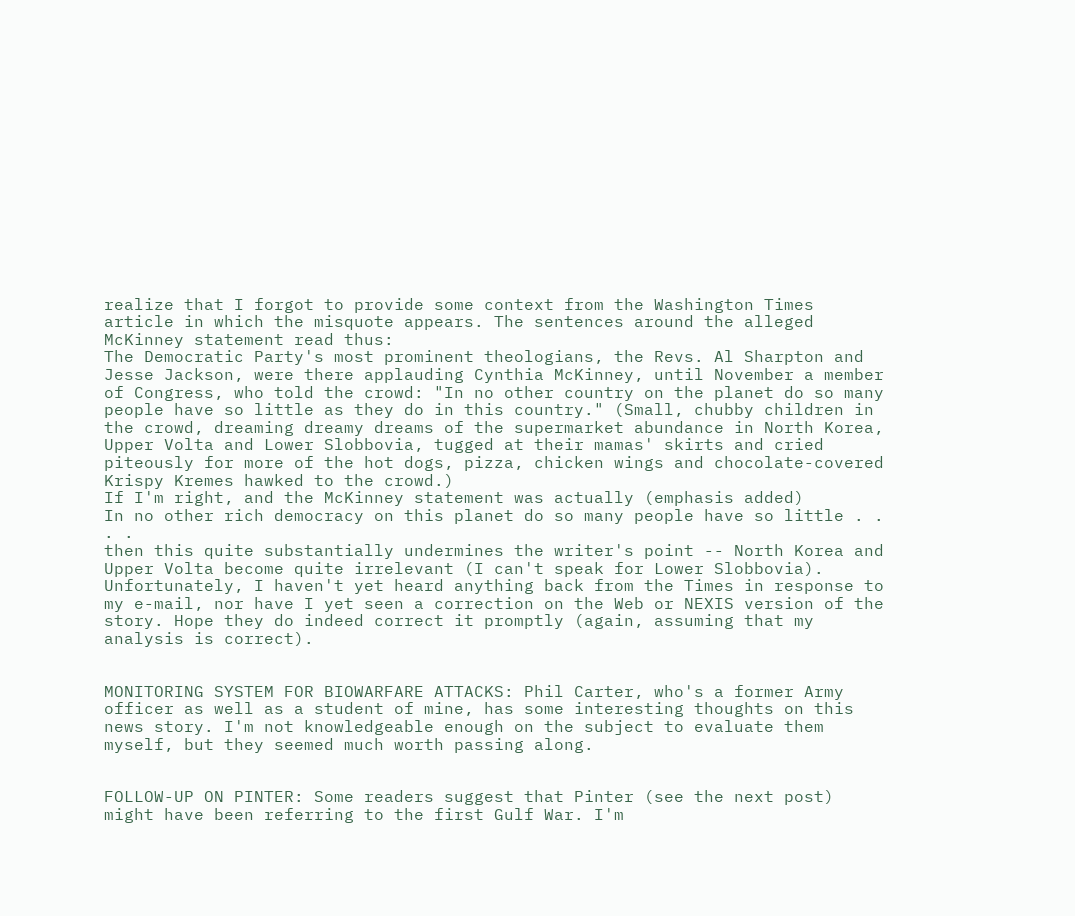realize that I forgot to provide some context from the Washington Times article in which the misquote appears. The sentences around the alleged McKinney statement read thus:
The Democratic Party's most prominent theologians, the Revs. Al Sharpton and Jesse Jackson, were there applauding Cynthia McKinney, until November a member of Congress, who told the crowd: "In no other country on the planet do so many people have so little as they do in this country." (Small, chubby children in the crowd, dreaming dreamy dreams of the supermarket abundance in North Korea, Upper Volta and Lower Slobbovia, tugged at their mamas' skirts and cried piteously for more of the hot dogs, pizza, chicken wings and chocolate-covered Krispy Kremes hawked to the crowd.)
If I'm right, and the McKinney statement was actually (emphasis added)
In no other rich democracy on this planet do so many people have so little . . . .
then this quite substantially undermines the writer's point -- North Korea and Upper Volta become quite irrelevant (I can't speak for Lower Slobbovia). Unfortunately, I haven't yet heard anything back from the Times in response to my e-mail, nor have I yet seen a correction on the Web or NEXIS version of the story. Hope they do indeed correct it promptly (again, assuming that my analysis is correct).


MONITORING SYSTEM FOR BIOWARFARE ATTACKS: Phil Carter, who's a former Army officer as well as a student of mine, has some interesting thoughts on this news story. I'm not knowledgeable enough on the subject to evaluate them myself, but they seemed much worth passing along.


FOLLOW-UP ON PINTER: Some readers suggest that Pinter (see the next post) might have been referring to the first Gulf War. I'm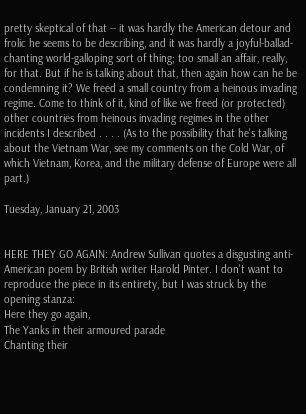pretty skeptical of that -- it was hardly the American detour and frolic he seems to be describing, and it was hardly a joyful-ballad-chanting world-galloping sort of thing; too small an affair, really, for that. But if he is talking about that, then again how can he be condemning it? We freed a small country from a heinous invading regime. Come to think of it, kind of like we freed (or protected) other countries from heinous invading regimes in the other incidents I described . . . . (As to the possibility that he's talking about the Vietnam War, see my comments on the Cold War, of which Vietnam, Korea, and the military defense of Europe were all part.)

Tuesday, January 21, 2003


HERE THEY GO AGAIN: Andrew Sullivan quotes a disgusting anti-American poem by British writer Harold Pinter. I don't want to reproduce the piece in its entirety, but I was struck by the opening stanza:
Here they go again,
The Yanks in their armoured parade
Chanting their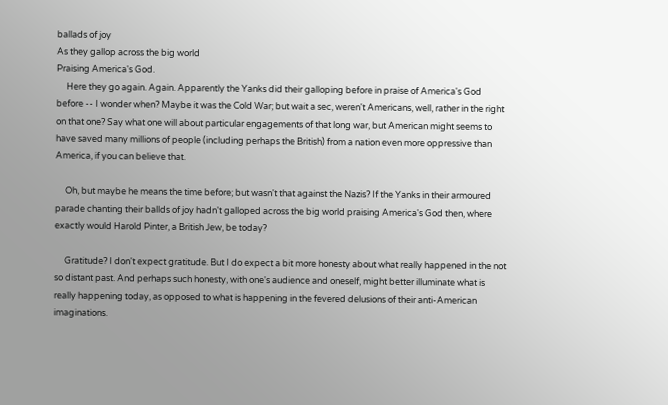ballads of joy
As they gallop across the big world
Praising America's God.
     Here they go again. Again. Apparently the Yanks did their galloping before in praise of America's God before -- I wonder when? Maybe it was the Cold War; but wait a sec, weren't Americans, well, rather in the right on that one? Say what one will about particular engagements of that long war, but American might seems to have saved many millions of people (including perhaps the British) from a nation even more oppressive than America, if you can believe that.

     Oh, but maybe he means the time before; but wasn't that against the Nazis? If the Yanks in their armoured parade chanting their ballds of joy hadn't galloped across the big world praising America's God then, where exactly would Harold Pinter, a British Jew, be today?

     Gratitude? I don't expect gratitude. But I do expect a bit more honesty about what really happened in the not so distant past. And perhaps such honesty, with one's audience and oneself, might better illuminate what is really happening today, as opposed to what is happening in the fevered delusions of their anti-American imaginations.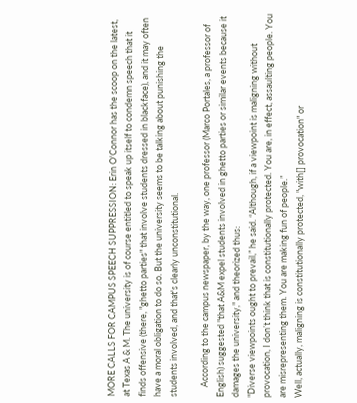MORE CALLS FOR CAMPUS SPEECH SUPPRESSION: Erin O'Connor has the scoop on the latest, at Texas A & M. The university is of course entitled to speak up itself to condemn speech that it finds offensive (there, "ghetto parties" that involve students dressed in blackface), and it may often have a moral obligation to do so. But the university seems to be talking about punishing the students involved, and that's clearly unconstitutional.

     According to the campus newspaper, by the way, one professor (Marco Portales, a professor of English) suggested "that A&M expel students involved in ghetto parties or similar events because it damages the university," and theorized thus:
"Diverse viewpoints ought to prevail,” he said. “Although, if a viewpoint is maligning without provocation, I don’t think that is constitutionally protected. You are, in effect, assaulting people. You are misrepresenting them. You are making fun of people.”
Well, actually, maligning is constitutionally protected, "with[] provocation" or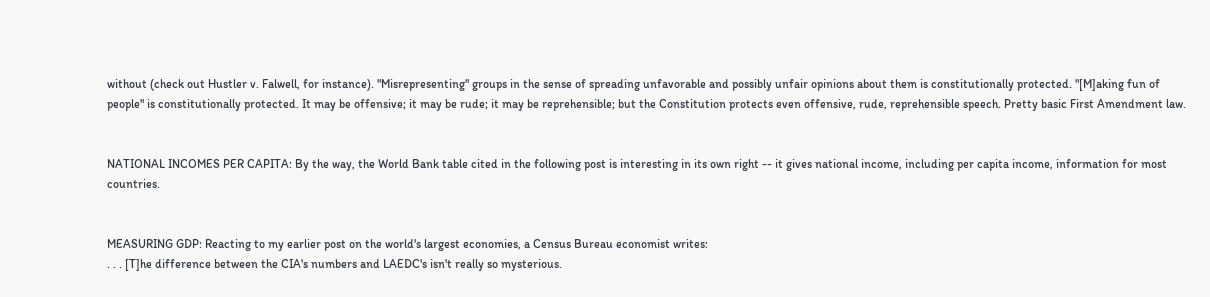without (check out Hustler v. Falwell, for instance). "Misrepresenting" groups in the sense of spreading unfavorable and possibly unfair opinions about them is constitutionally protected. "[M]aking fun of people" is constitutionally protected. It may be offensive; it may be rude; it may be reprehensible; but the Constitution protects even offensive, rude, reprehensible speech. Pretty basic First Amendment law.


NATIONAL INCOMES PER CAPITA: By the way, the World Bank table cited in the following post is interesting in its own right -- it gives national income, including per capita income, information for most countries.


MEASURING GDP: Reacting to my earlier post on the world's largest economies, a Census Bureau economist writes:
. . . [T]he difference between the CIA's numbers and LAEDC's isn't really so mysterious.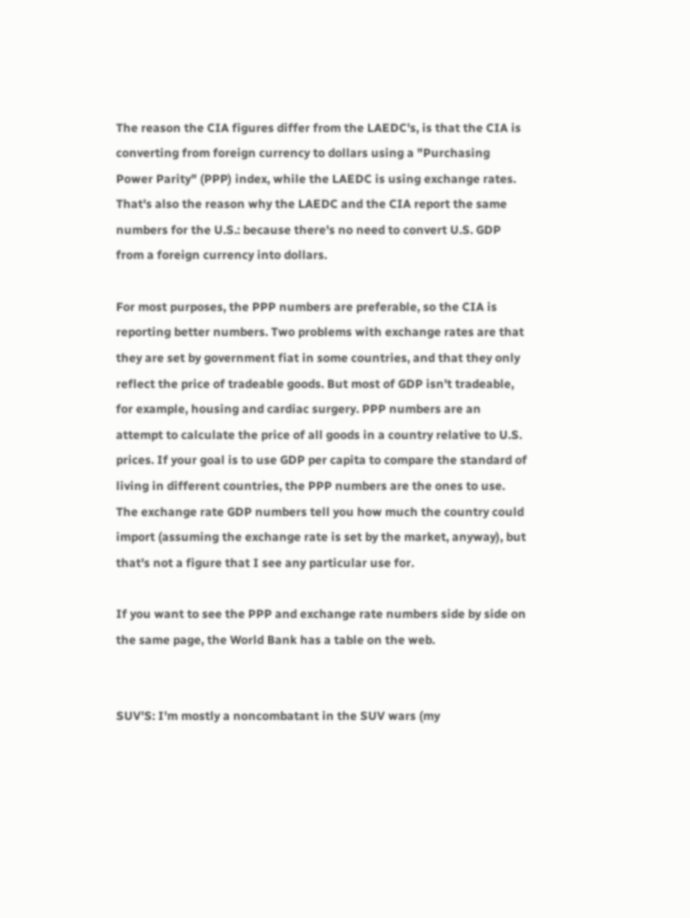The reason the CIA figures differ from the LAEDC's, is that the CIA is converting from foreign currency to dollars using a "Purchasing Power Parity" (PPP) index, while the LAEDC is using exchange rates. That's also the reason why the LAEDC and the CIA report the same numbers for the U.S.: because there's no need to convert U.S. GDP from a foreign currency into dollars.

For most purposes, the PPP numbers are preferable, so the CIA is reporting better numbers. Two problems with exchange rates are that they are set by government fiat in some countries, and that they only reflect the price of tradeable goods. But most of GDP isn't tradeable, for example, housing and cardiac surgery. PPP numbers are an attempt to calculate the price of all goods in a country relative to U.S. prices. If your goal is to use GDP per capita to compare the standard of living in different countries, the PPP numbers are the ones to use. The exchange rate GDP numbers tell you how much the country could import (assuming the exchange rate is set by the market, anyway), but that's not a figure that I see any particular use for.

If you want to see the PPP and exchange rate numbers side by side on the same page, the World Bank has a table on the web.


SUV'S: I'm mostly a noncombatant in the SUV wars (my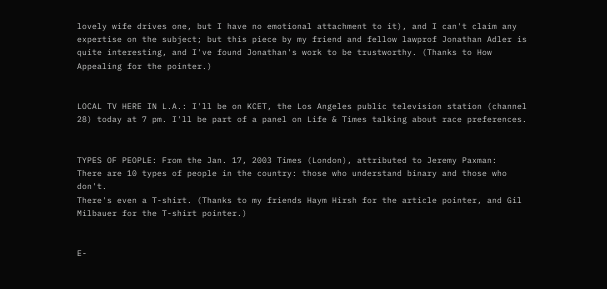lovely wife drives one, but I have no emotional attachment to it), and I can't claim any expertise on the subject; but this piece by my friend and fellow lawprof Jonathan Adler is quite interesting, and I've found Jonathan's work to be trustworthy. (Thanks to How Appealing for the pointer.)


LOCAL TV HERE IN L.A.: I'll be on KCET, the Los Angeles public television station (channel 28) today at 7 pm. I'll be part of a panel on Life & Times talking about race preferences.


TYPES OF PEOPLE: From the Jan. 17, 2003 Times (London), attributed to Jeremy Paxman:
There are 10 types of people in the country: those who understand binary and those who don't.
There's even a T-shirt. (Thanks to my friends Haym Hirsh for the article pointer, and Gil Milbauer for the T-shirt pointer.)


E-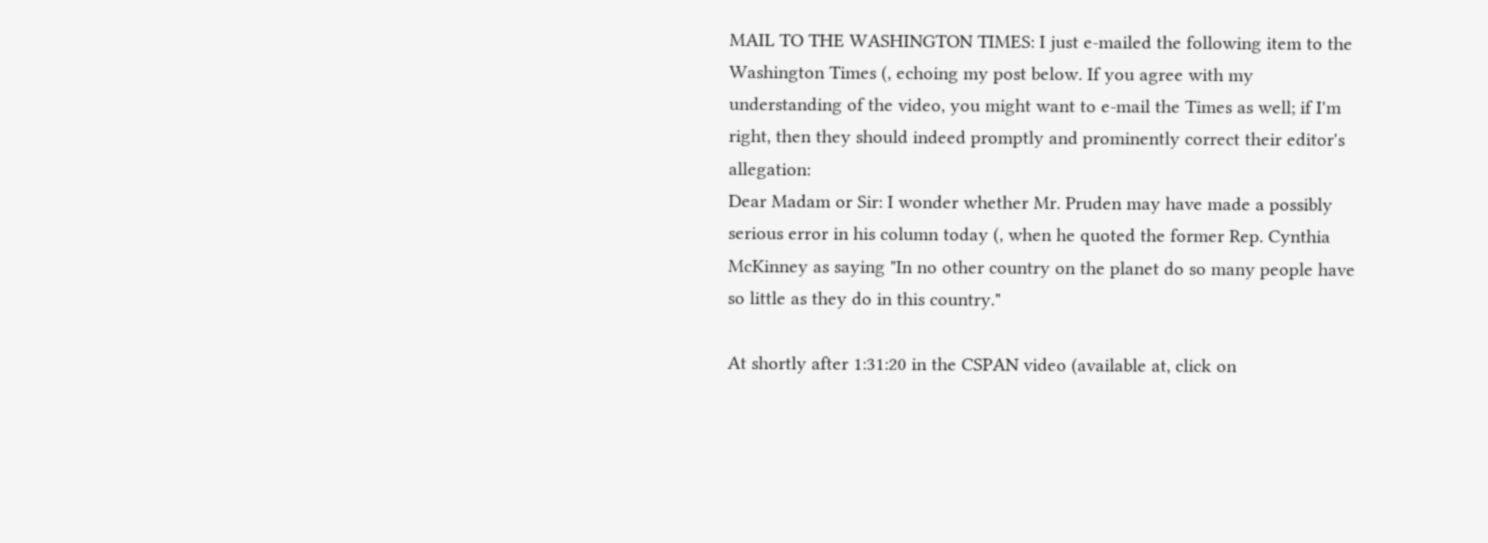MAIL TO THE WASHINGTON TIMES: I just e-mailed the following item to the Washington Times (, echoing my post below. If you agree with my understanding of the video, you might want to e-mail the Times as well; if I'm right, then they should indeed promptly and prominently correct their editor's allegation:
Dear Madam or Sir: I wonder whether Mr. Pruden may have made a possibly serious error in his column today (, when he quoted the former Rep. Cynthia McKinney as saying "In no other country on the planet do so many people have so little as they do in this country."

At shortly after 1:31:20 in the CSPAN video (available at, click on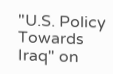"U.S. Policy Towards Iraq" on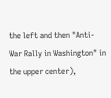the left and then "Anti-War Rally in Washington" in the upper center),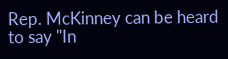Rep. McKinney can be heard to say "In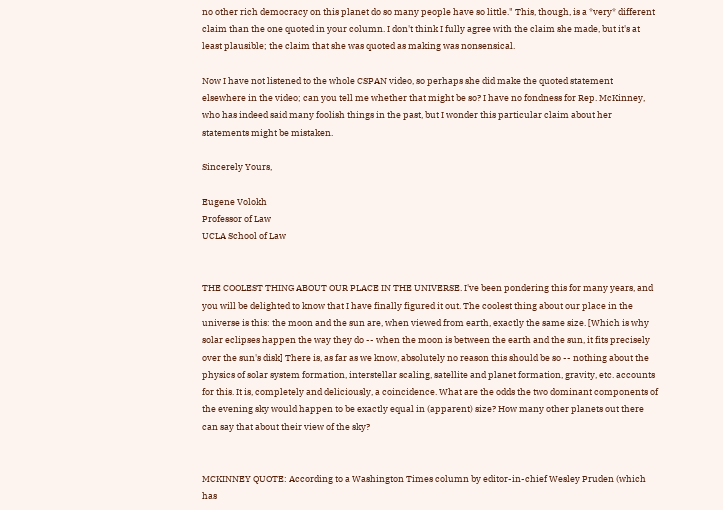no other rich democracy on this planet do so many people have so little." This, though, is a *very* different claim than the one quoted in your column. I don't think I fully agree with the claim she made, but it's at least plausible; the claim that she was quoted as making was nonsensical.

Now I have not listened to the whole CSPAN video, so perhaps she did make the quoted statement elsewhere in the video; can you tell me whether that might be so? I have no fondness for Rep. McKinney, who has indeed said many foolish things in the past, but I wonder this particular claim about her statements might be mistaken.

Sincerely Yours,

Eugene Volokh
Professor of Law
UCLA School of Law


THE COOLEST THING ABOUT OUR PLACE IN THE UNIVERSE. I've been pondering this for many years, and you will be delighted to know that I have finally figured it out. The coolest thing about our place in the universe is this: the moon and the sun are, when viewed from earth, exactly the same size. [Which is why solar eclipses happen the way they do -- when the moon is between the earth and the sun, it fits precisely over the sun's disk] There is, as far as we know, absolutely no reason this should be so -- nothing about the physics of solar system formation, interstellar scaling, satellite and planet formation, gravity, etc. accounts for this. It is, completely and deliciously, a coincidence. What are the odds the two dominant components of the evening sky would happen to be exactly equal in (apparent) size? How many other planets out there can say that about their view of the sky?


MCKINNEY QUOTE: According to a Washington Times column by editor-in-chief Wesley Pruden (which has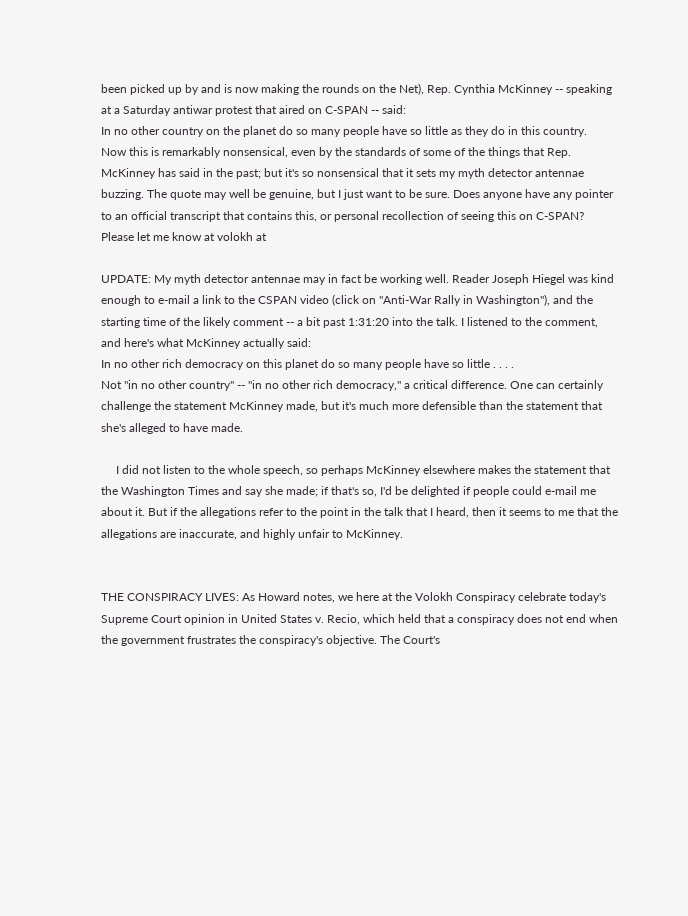been picked up by and is now making the rounds on the Net), Rep. Cynthia McKinney -- speaking at a Saturday antiwar protest that aired on C-SPAN -- said:
In no other country on the planet do so many people have so little as they do in this country.
Now this is remarkably nonsensical, even by the standards of some of the things that Rep. McKinney has said in the past; but it's so nonsensical that it sets my myth detector antennae buzzing. The quote may well be genuine, but I just want to be sure. Does anyone have any pointer to an official transcript that contains this, or personal recollection of seeing this on C-SPAN? Please let me know at volokh at

UPDATE: My myth detector antennae may in fact be working well. Reader Joseph Hiegel was kind enough to e-mail a link to the CSPAN video (click on "Anti-War Rally in Washington"), and the starting time of the likely comment -- a bit past 1:31:20 into the talk. I listened to the comment, and here's what McKinney actually said:
In no other rich democracy on this planet do so many people have so little . . . .
Not "in no other country" -- "in no other rich democracy," a critical difference. One can certainly challenge the statement McKinney made, but it's much more defensible than the statement that she's alleged to have made.

     I did not listen to the whole speech, so perhaps McKinney elsewhere makes the statement that the Washington Times and say she made; if that's so, I'd be delighted if people could e-mail me about it. But if the allegations refer to the point in the talk that I heard, then it seems to me that the allegations are inaccurate, and highly unfair to McKinney.


THE CONSPIRACY LIVES: As Howard notes, we here at the Volokh Conspiracy celebrate today's Supreme Court opinion in United States v. Recio, which held that a conspiracy does not end when the government frustrates the conspiracy's objective. The Court's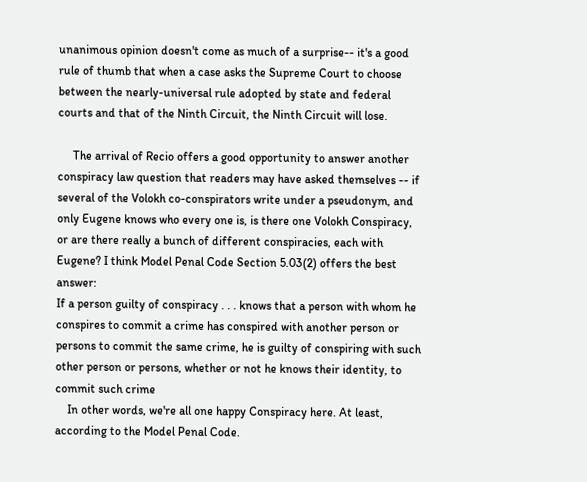unanimous opinion doesn't come as much of a surprise-- it's a good rule of thumb that when a case asks the Supreme Court to choose between the nearly-universal rule adopted by state and federal courts and that of the Ninth Circuit, the Ninth Circuit will lose.

     The arrival of Recio offers a good opportunity to answer another conspiracy law question that readers may have asked themselves -- if several of the Volokh co-conspirators write under a pseudonym, and only Eugene knows who every one is, is there one Volokh Conspiracy, or are there really a bunch of different conspiracies, each with Eugene? I think Model Penal Code Section 5.03(2) offers the best answer:
If a person guilty of conspiracy . . . knows that a person with whom he conspires to commit a crime has conspired with another person or persons to commit the same crime, he is guilty of conspiring with such other person or persons, whether or not he knows their identity, to commit such crime
    In other words, we're all one happy Conspiracy here. At least, according to the Model Penal Code.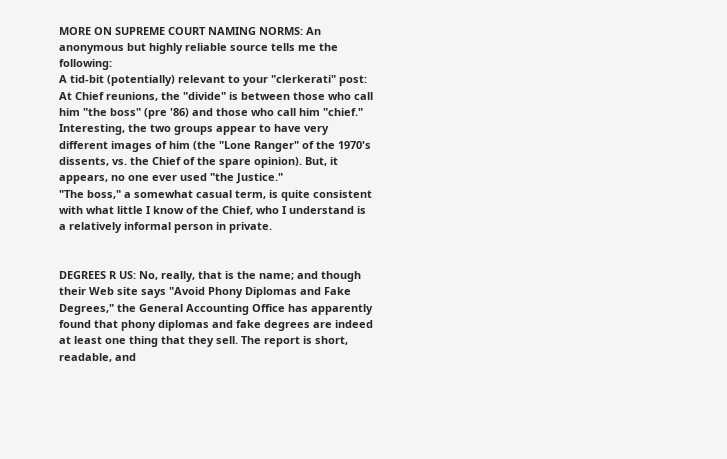MORE ON SUPREME COURT NAMING NORMS: An anonymous but highly reliable source tells me the following:
A tid-bit (potentially) relevant to your "clerkerati" post: At Chief reunions, the "divide" is between those who call him "the boss" (pre '86) and those who call him "chief." Interesting, the two groups appear to have very different images of him (the "Lone Ranger" of the 1970's dissents, vs. the Chief of the spare opinion). But, it appears, no one ever used "the Justice."
"The boss," a somewhat casual term, is quite consistent with what little I know of the Chief, who I understand is a relatively informal person in private.


DEGREES R US: No, really, that is the name; and though their Web site says "Avoid Phony Diplomas and Fake Degrees," the General Accounting Office has apparently found that phony diplomas and fake degrees are indeed at least one thing that they sell. The report is short, readable, and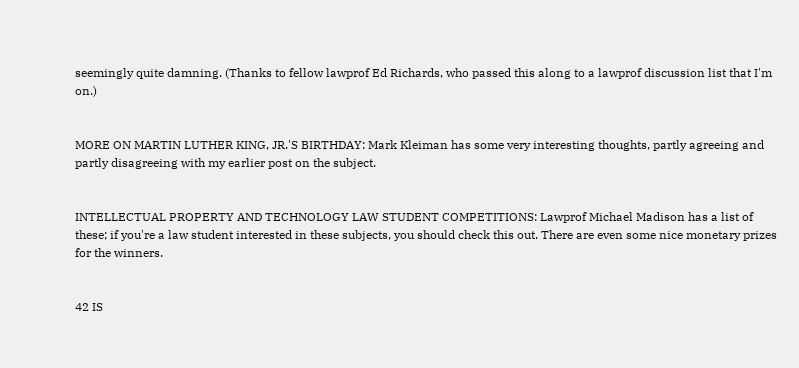seemingly quite damning. (Thanks to fellow lawprof Ed Richards, who passed this along to a lawprof discussion list that I'm on.)


MORE ON MARTIN LUTHER KING, JR.'S BIRTHDAY: Mark Kleiman has some very interesting thoughts, partly agreeing and partly disagreeing with my earlier post on the subject.


INTELLECTUAL PROPERTY AND TECHNOLOGY LAW STUDENT COMPETITIONS: Lawprof Michael Madison has a list of these; if you're a law student interested in these subjects, you should check this out. There are even some nice monetary prizes for the winners.


42 IS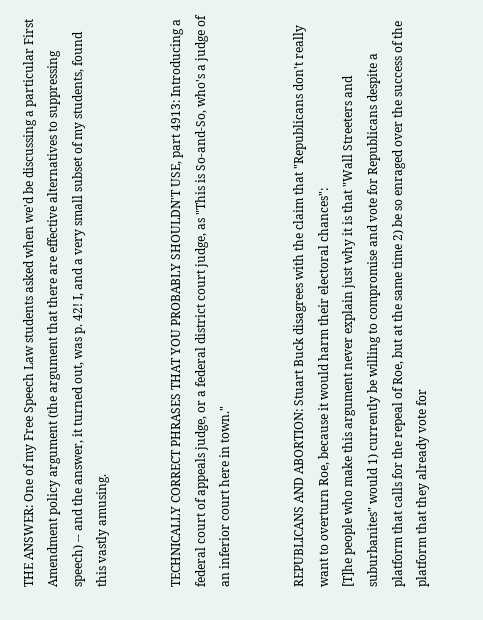THE ANSWER: One of my Free Speech Law students asked when we'd be discussing a particular First Amendment policy argument (the argument that there are effective alternatives to suppressing speech) -- and the answer, it turned out, was p. 42! I, and a very small subset of my students, found this vastly amusing.


TECHNICALLY CORRECT PHRASES THAT YOU PROBABLY SHOULDN'T USE, part 4913: Introducing a federal court of appeals judge, or a federal district court judge, as "This is So-and-So, who's a judge of an inferior court here in town."


REPUBLICANS AND ABORTION: Stuart Buck disagrees with the claim that "Republicans don't really want to overturn Roe, because it would harm their electoral chances":
[T]he people who make this argument never explain just why it is that "Wall Streeters and suburbanites" would 1) currently be willing to compromise and vote for Republicans despite a platform that calls for the repeal of Roe, but at the same time 2) be so enraged over the success of the platform that they already vote for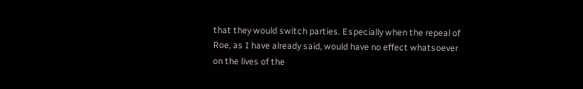that they would switch parties. Especially when the repeal of Roe, as I have already said, would have no effect whatsoever on the lives of the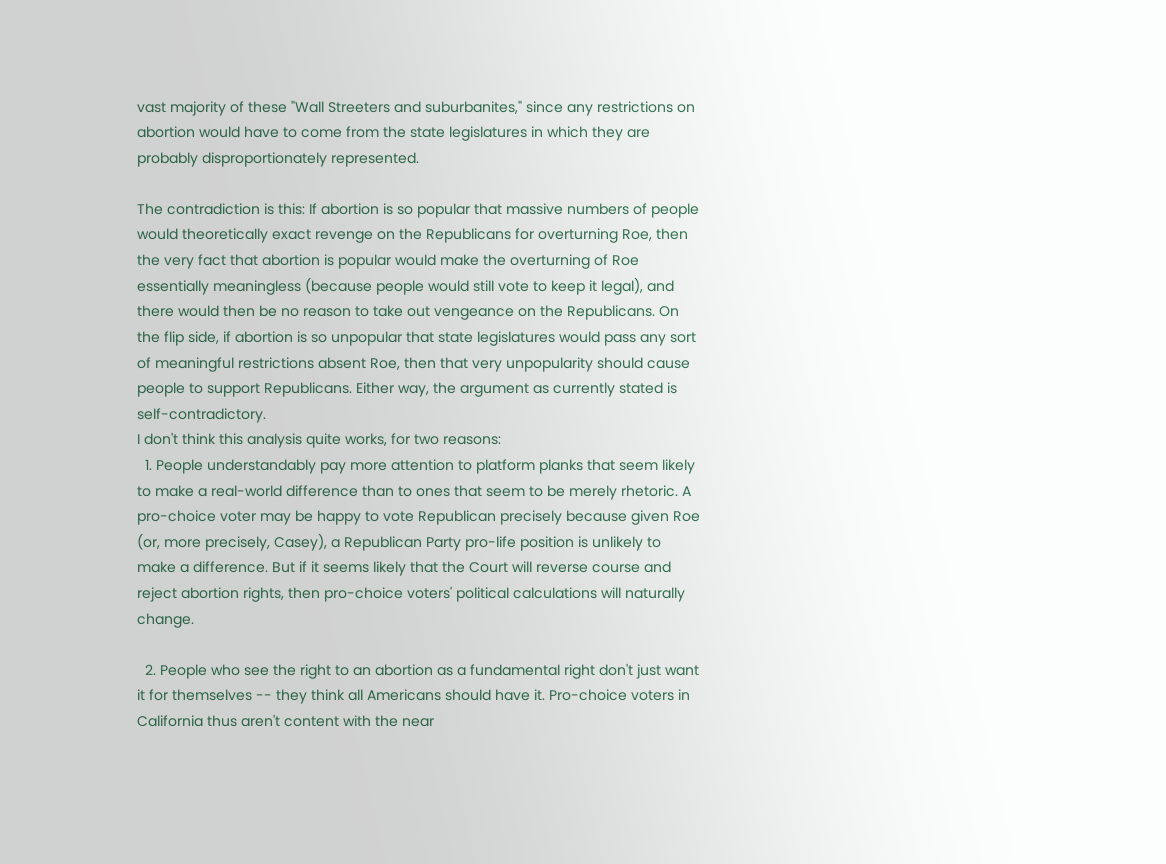vast majority of these "Wall Streeters and suburbanites," since any restrictions on abortion would have to come from the state legislatures in which they are probably disproportionately represented.

The contradiction is this: If abortion is so popular that massive numbers of people would theoretically exact revenge on the Republicans for overturning Roe, then the very fact that abortion is popular would make the overturning of Roe essentially meaningless (because people would still vote to keep it legal), and there would then be no reason to take out vengeance on the Republicans. On the flip side, if abortion is so unpopular that state legislatures would pass any sort of meaningful restrictions absent Roe, then that very unpopularity should cause people to support Republicans. Either way, the argument as currently stated is self-contradictory.
I don't think this analysis quite works, for two reasons:
  1. People understandably pay more attention to platform planks that seem likely to make a real-world difference than to ones that seem to be merely rhetoric. A pro-choice voter may be happy to vote Republican precisely because given Roe (or, more precisely, Casey), a Republican Party pro-life position is unlikely to make a difference. But if it seems likely that the Court will reverse course and reject abortion rights, then pro-choice voters' political calculations will naturally change.

  2. People who see the right to an abortion as a fundamental right don't just want it for themselves -- they think all Americans should have it. Pro-choice voters in California thus aren't content with the near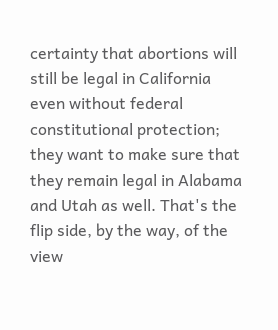certainty that abortions will still be legal in California even without federal constitutional protection; they want to make sure that they remain legal in Alabama and Utah as well. That's the flip side, by the way, of the view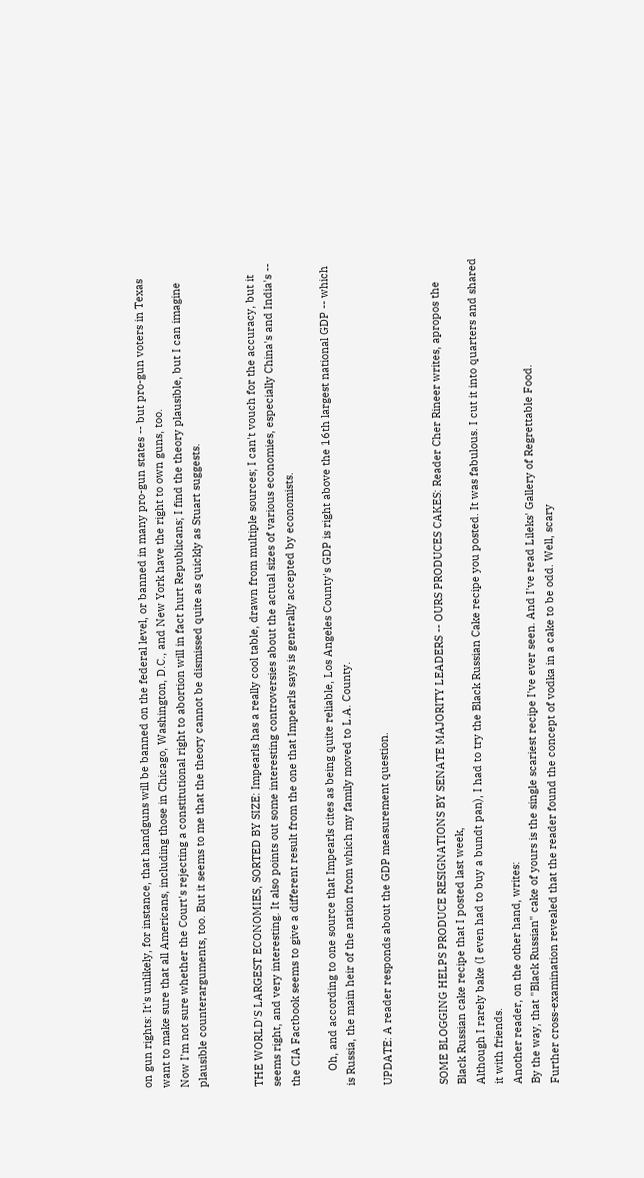on gun rights: It's unlikely, for instance, that handguns will be banned on the federal level, or banned in many pro-gun states -- but pro-gun voters in Texas want to make sure that all Americans, including those in Chicago, Washington, D.C., and New York have the right to own guns, too.
Now I'm not sure whether the Court's rejecting a constitutional right to abortion will in fact hurt Republicans; I find the theory plausible, but I can imagine plausible counterarguments, too. But it seems to me that the theory cannot be dismissed quite as quickly as Stuart suggests.


THE WORLD'S LARGEST ECONOMIES, SORTED BY SIZE: Impearls has a really cool table, drawn from multiple sources; I can't vouch for the accuracy, but it seems right, and very interesting. It also points out some interesting controversies about the actual sizes of various economies, especially China's and India's -- the CIA Factbook seems to give a different result from the one that Impearls says is generally accepted by economists.

     Oh, and according to one source that Impearls cites as being quite reliable, Los Angeles County's GDP is right above the 16th largest national GDP -- which is Russia, the main heir of the nation from which my family moved to L.A. County.

UPDATE: A reader responds about the GDP measurement question.


SOME BLOGGING HELPS PRODUCE RESIGNATIONS BY SENATE MAJORITY LEADERS -- OURS PRODUCES CAKES: Reader Cher Rineer writes, apropos the Black Russian cake recipe that I posted last week,
Although I rarely bake (I even had to buy a bundt pan), I had to try the Black Russian Cake recipe you posted. It was fabulous. I cut it into quarters and shared it with friends.
Another reader, on the other hand, writes:
By the way, that "Black Russian" cake of yours is the single scariest recipe I've ever seen. And I've read Lileks' Gallery of Regrettable Food.
Further cross-examination revealed that the reader found the concept of vodka in a cake to be odd. Well, scary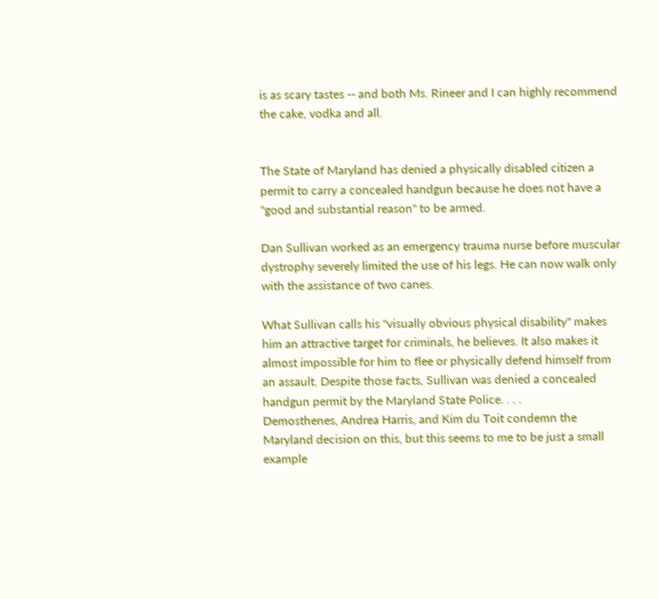is as scary tastes -- and both Ms. Rineer and I can highly recommend the cake, vodka and all.


The State of Maryland has denied a physically disabled citizen a permit to carry a concealed handgun because he does not have a "good and substantial reason" to be armed.

Dan Sullivan worked as an emergency trauma nurse before muscular dystrophy severely limited the use of his legs. He can now walk only with the assistance of two canes.

What Sullivan calls his "visually obvious physical disability" makes him an attractive target for criminals, he believes. It also makes it almost impossible for him to flee or physically defend himself from an assault. Despite those facts, Sullivan was denied a concealed handgun permit by the Maryland State Police. . . .
Demosthenes, Andrea Harris, and Kim du Toit condemn the Maryland decision on this, but this seems to me to be just a small example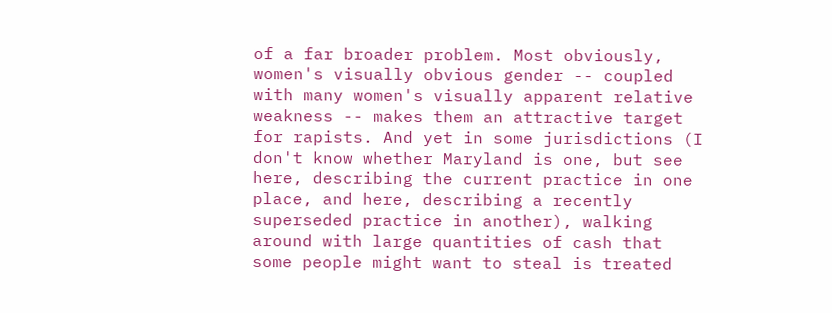of a far broader problem. Most obviously, women's visually obvious gender -- coupled with many women's visually apparent relative weakness -- makes them an attractive target for rapists. And yet in some jurisdictions (I don't know whether Maryland is one, but see here, describing the current practice in one place, and here, describing a recently superseded practice in another), walking around with large quantities of cash that some people might want to steal is treated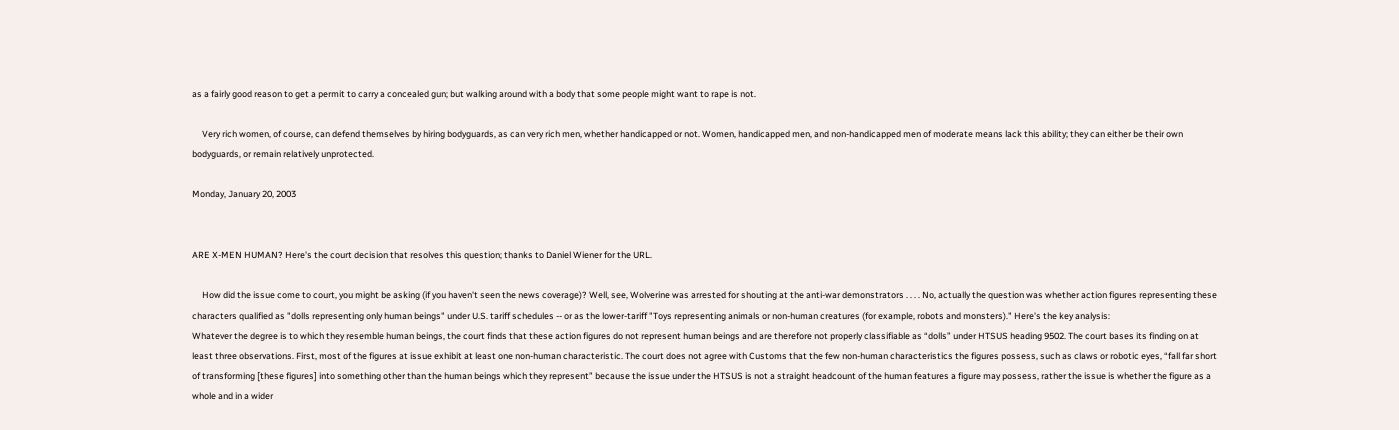as a fairly good reason to get a permit to carry a concealed gun; but walking around with a body that some people might want to rape is not.

     Very rich women, of course, can defend themselves by hiring bodyguards, as can very rich men, whether handicapped or not. Women, handicapped men, and non-handicapped men of moderate means lack this ability; they can either be their own bodyguards, or remain relatively unprotected.

Monday, January 20, 2003


ARE X-MEN HUMAN? Here's the court decision that resolves this question; thanks to Daniel Wiener for the URL.

     How did the issue come to court, you might be asking (if you haven't seen the news coverage)? Well, see, Wolverine was arrested for shouting at the anti-war demonstrators . . . . No, actually the question was whether action figures representing these characters qualified as "dolls representing only human beings" under U.S. tariff schedules -- or as the lower-tariff "Toys representing animals or non-human creatures (for example, robots and monsters)." Here's the key analysis:
Whatever the degree is to which they resemble human beings, the court finds that these action figures do not represent human beings and are therefore not properly classifiable as “dolls” under HTSUS heading 9502. The court bases its finding on at least three observations. First, most of the figures at issue exhibit at least one non-human characteristic. The court does not agree with Customs that the few non-human characteristics the figures possess, such as claws or robotic eyes, “fall far short of transforming [these figures] into something other than the human beings which they represent” because the issue under the HTSUS is not a straight headcount of the human features a figure may possess, rather the issue is whether the figure as a whole and in a wider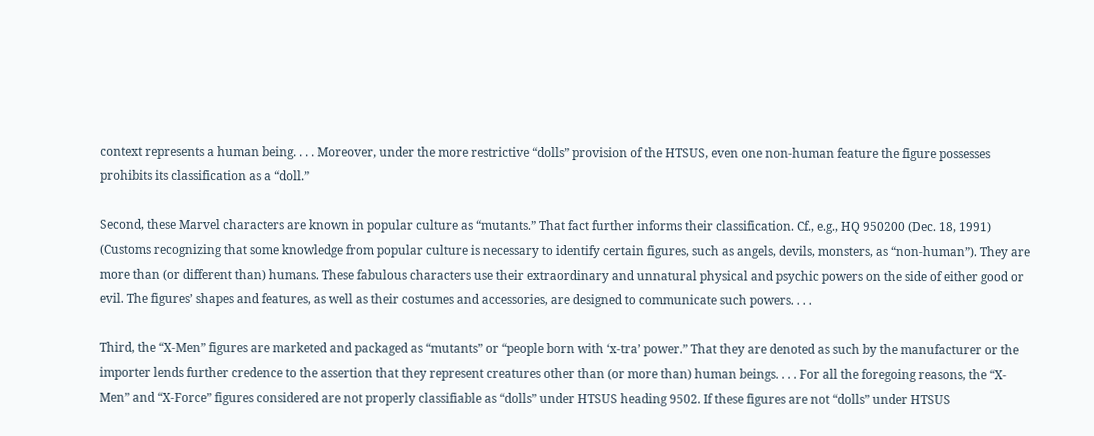context represents a human being. . . . Moreover, under the more restrictive “dolls” provision of the HTSUS, even one non-human feature the figure possesses prohibits its classification as a “doll.”

Second, these Marvel characters are known in popular culture as “mutants.” That fact further informs their classification. Cf., e.g., HQ 950200 (Dec. 18, 1991) (Customs recognizing that some knowledge from popular culture is necessary to identify certain figures, such as angels, devils, monsters, as “non-human”). They are more than (or different than) humans. These fabulous characters use their extraordinary and unnatural physical and psychic powers on the side of either good or evil. The figures’ shapes and features, as well as their costumes and accessories, are designed to communicate such powers. . . .

Third, the “X-Men” figures are marketed and packaged as “mutants” or “people born with ‘x-tra’ power.” That they are denoted as such by the manufacturer or the importer lends further credence to the assertion that they represent creatures other than (or more than) human beings. . . . For all the foregoing reasons, the “X-Men” and “X-Force” figures considered are not properly classifiable as “dolls” under HTSUS heading 9502. If these figures are not “dolls” under HTSUS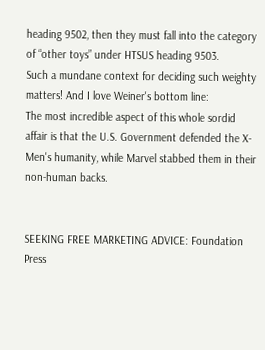heading 9502, then they must fall into the category of “other toys” under HTSUS heading 9503.
Such a mundane context for deciding such weighty matters! And I love Weiner's bottom line:
The most incredible aspect of this whole sordid affair is that the U.S. Government defended the X-Men's humanity, while Marvel stabbed them in their non-human backs.


SEEKING FREE MARKETING ADVICE: Foundation Press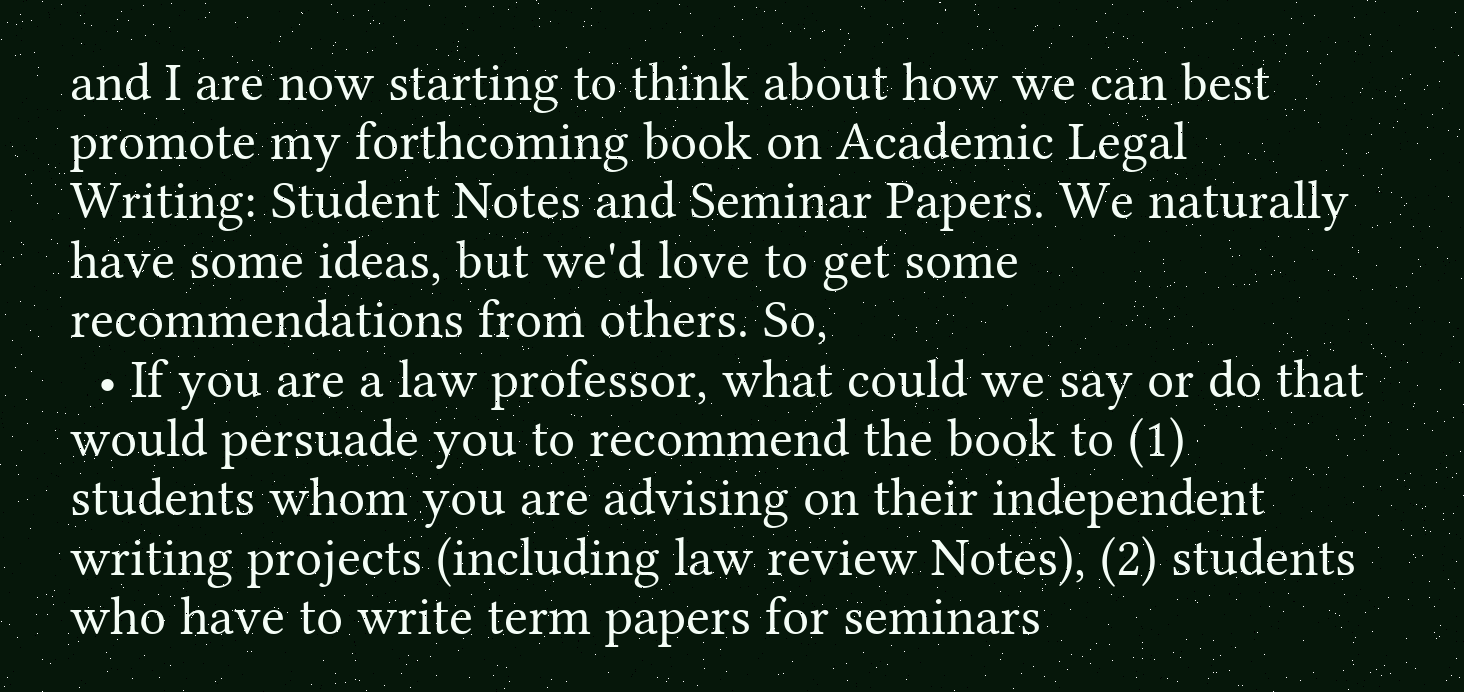and I are now starting to think about how we can best promote my forthcoming book on Academic Legal Writing: Student Notes and Seminar Papers. We naturally have some ideas, but we'd love to get some recommendations from others. So,
  • If you are a law professor, what could we say or do that would persuade you to recommend the book to (1) students whom you are advising on their independent writing projects (including law review Notes), (2) students who have to write term papers for seminars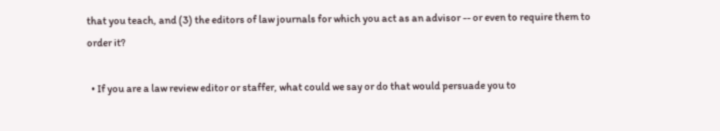that you teach, and (3) the editors of law journals for which you act as an advisor -- or even to require them to order it?

  • If you are a law review editor or staffer, what could we say or do that would persuade you to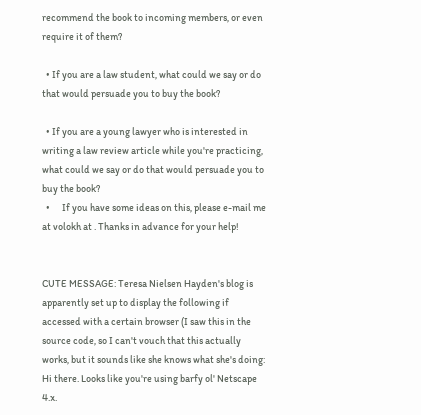recommend the book to incoming members, or even require it of them?

  • If you are a law student, what could we say or do that would persuade you to buy the book?

  • If you are a young lawyer who is interested in writing a law review article while you're practicing, what could we say or do that would persuade you to buy the book?
  •      If you have some ideas on this, please e-mail me at volokh at . Thanks in advance for your help!


CUTE MESSAGE: Teresa Nielsen Hayden's blog is apparently set up to display the following if accessed with a certain browser (I saw this in the source code, so I can't vouch that this actually works, but it sounds like she knows what she's doing:
Hi there. Looks like you're using barfy ol' Netscape 4.x.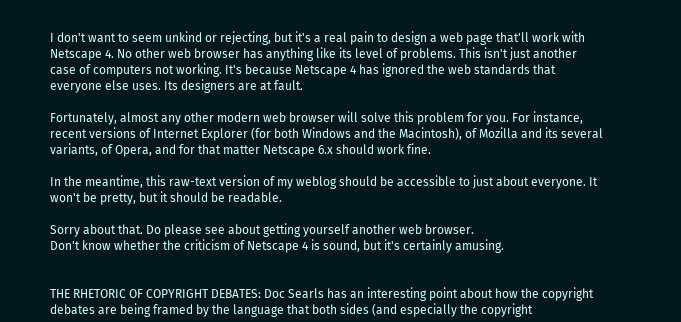I don't want to seem unkind or rejecting, but it's a real pain to design a web page that'll work with Netscape 4. No other web browser has anything like its level of problems. This isn't just another case of computers not working. It's because Netscape 4 has ignored the web standards that everyone else uses. Its designers are at fault.

Fortunately, almost any other modern web browser will solve this problem for you. For instance, recent versions of Internet Explorer (for both Windows and the Macintosh), of Mozilla and its several variants, of Opera, and for that matter Netscape 6.x should work fine.

In the meantime, this raw-text version of my weblog should be accessible to just about everyone. It won't be pretty, but it should be readable.

Sorry about that. Do please see about getting yourself another web browser.
Don't know whether the criticism of Netscape 4 is sound, but it's certainly amusing.


THE RHETORIC OF COPYRIGHT DEBATES: Doc Searls has an interesting point about how the copyright debates are being framed by the language that both sides (and especially the copyright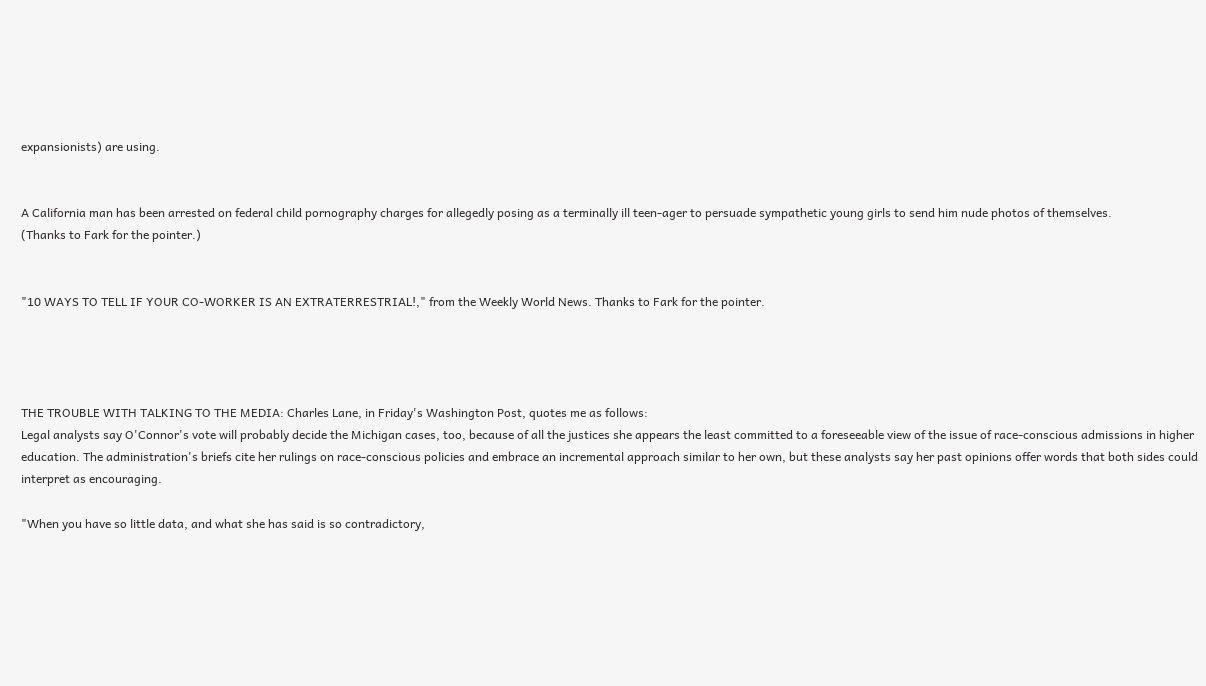expansionists) are using.


A California man has been arrested on federal child pornography charges for allegedly posing as a terminally ill teen-ager to persuade sympathetic young girls to send him nude photos of themselves.
(Thanks to Fark for the pointer.)


"10 WAYS TO TELL IF YOUR CO-WORKER IS AN EXTRATERRESTRIAL!," from the Weekly World News. Thanks to Fark for the pointer.




THE TROUBLE WITH TALKING TO THE MEDIA: Charles Lane, in Friday's Washington Post, quotes me as follows:
Legal analysts say O'Connor's vote will probably decide the Michigan cases, too, because of all the justices she appears the least committed to a foreseeable view of the issue of race-conscious admissions in higher education. The administration's briefs cite her rulings on race-conscious policies and embrace an incremental approach similar to her own, but these analysts say her past opinions offer words that both sides could interpret as encouraging.

"When you have so little data, and what she has said is so contradictory,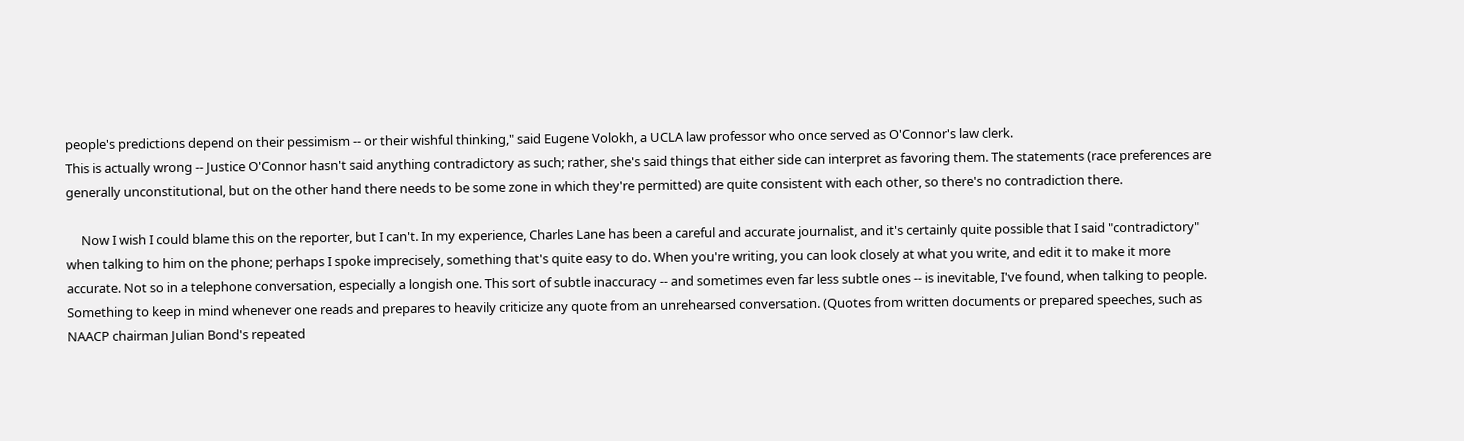people's predictions depend on their pessimism -- or their wishful thinking," said Eugene Volokh, a UCLA law professor who once served as O'Connor's law clerk.
This is actually wrong -- Justice O'Connor hasn't said anything contradictory as such; rather, she's said things that either side can interpret as favoring them. The statements (race preferences are generally unconstitutional, but on the other hand there needs to be some zone in which they're permitted) are quite consistent with each other, so there's no contradiction there.

     Now I wish I could blame this on the reporter, but I can't. In my experience, Charles Lane has been a careful and accurate journalist, and it's certainly quite possible that I said "contradictory" when talking to him on the phone; perhaps I spoke imprecisely, something that's quite easy to do. When you're writing, you can look closely at what you write, and edit it to make it more accurate. Not so in a telephone conversation, especially a longish one. This sort of subtle inaccuracy -- and sometimes even far less subtle ones -- is inevitable, I've found, when talking to people. Something to keep in mind whenever one reads and prepares to heavily criticize any quote from an unrehearsed conversation. (Quotes from written documents or prepared speeches, such as NAACP chairman Julian Bond's repeated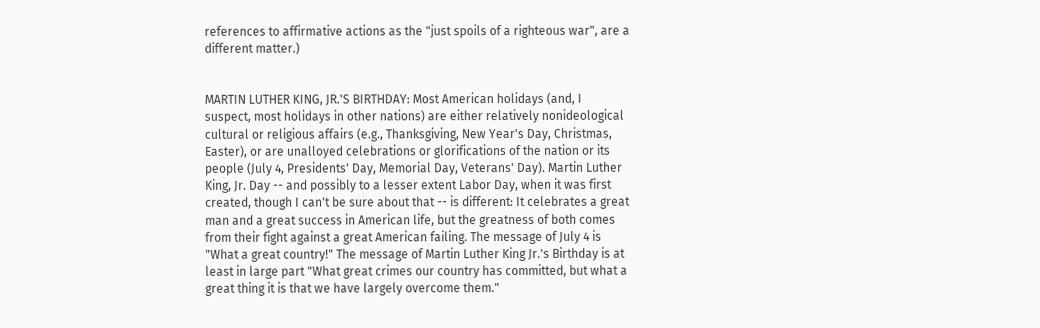references to affirmative actions as the "just spoils of a righteous war", are a different matter.)


MARTIN LUTHER KING, JR.'S BIRTHDAY: Most American holidays (and, I suspect, most holidays in other nations) are either relatively nonideological cultural or religious affairs (e.g., Thanksgiving, New Year's Day, Christmas, Easter), or are unalloyed celebrations or glorifications of the nation or its people (July 4, Presidents' Day, Memorial Day, Veterans' Day). Martin Luther King, Jr. Day -- and possibly to a lesser extent Labor Day, when it was first created, though I can't be sure about that -- is different: It celebrates a great man and a great success in American life, but the greatness of both comes from their fight against a great American failing. The message of July 4 is "What a great country!" The message of Martin Luther King Jr.'s Birthday is at least in large part "What great crimes our country has committed, but what a great thing it is that we have largely overcome them."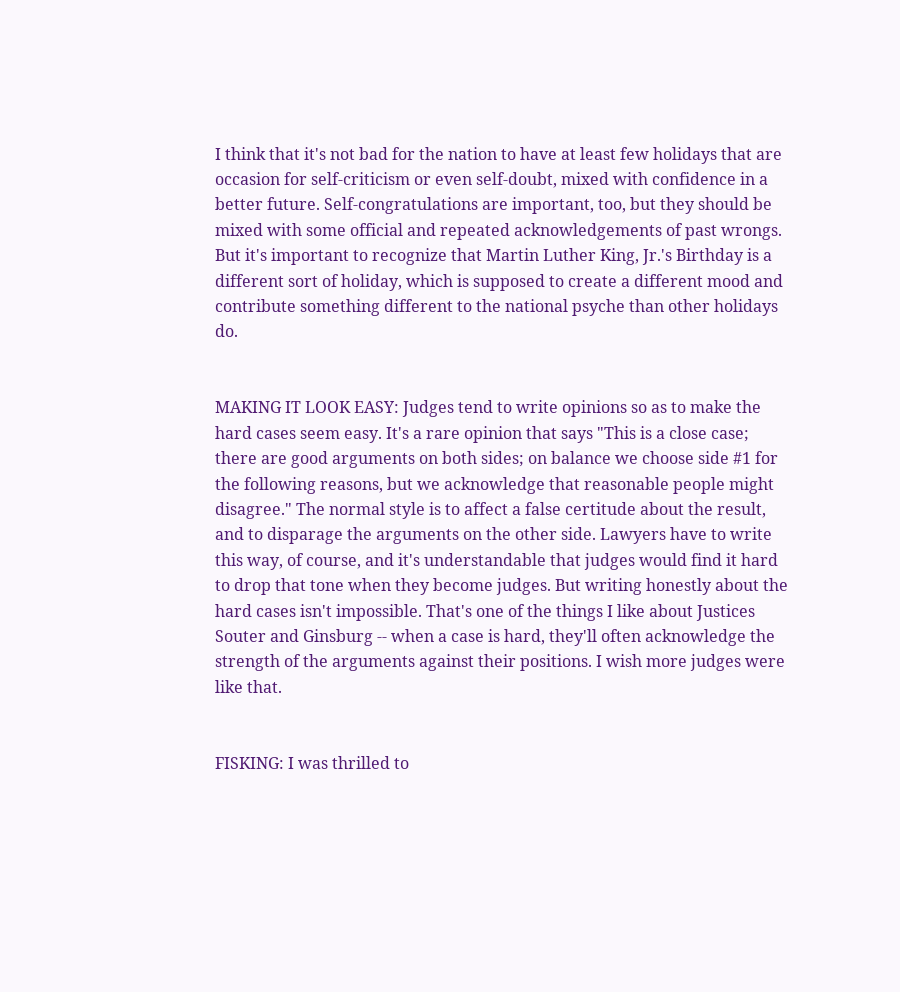I think that it's not bad for the nation to have at least few holidays that are occasion for self-criticism or even self-doubt, mixed with confidence in a better future. Self-congratulations are important, too, but they should be mixed with some official and repeated acknowledgements of past wrongs. But it's important to recognize that Martin Luther King, Jr.'s Birthday is a different sort of holiday, which is supposed to create a different mood and contribute something different to the national psyche than other holidays do.


MAKING IT LOOK EASY: Judges tend to write opinions so as to make the hard cases seem easy. It's a rare opinion that says "This is a close case; there are good arguments on both sides; on balance we choose side #1 for the following reasons, but we acknowledge that reasonable people might disagree." The normal style is to affect a false certitude about the result, and to disparage the arguments on the other side. Lawyers have to write this way, of course, and it's understandable that judges would find it hard to drop that tone when they become judges. But writing honestly about the hard cases isn't impossible. That's one of the things I like about Justices Souter and Ginsburg -- when a case is hard, they'll often acknowledge the strength of the arguments against their positions. I wish more judges were like that.


FISKING: I was thrilled to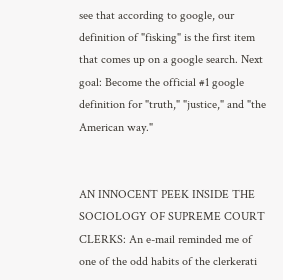see that according to google, our definition of "fisking" is the first item that comes up on a google search. Next goal: Become the official #1 google definition for "truth," "justice," and "the American way."


AN INNOCENT PEEK INSIDE THE SOCIOLOGY OF SUPREME COURT CLERKS: An e-mail reminded me of one of the odd habits of the clerkerati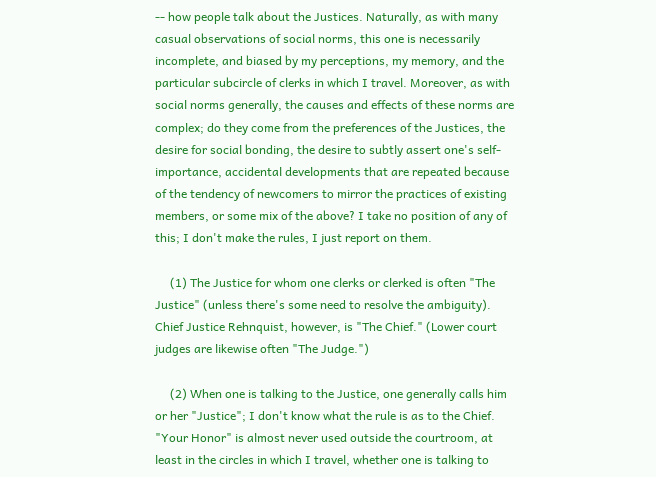-- how people talk about the Justices. Naturally, as with many casual observations of social norms, this one is necessarily incomplete, and biased by my perceptions, my memory, and the particular subcircle of clerks in which I travel. Moreover, as with social norms generally, the causes and effects of these norms are complex; do they come from the preferences of the Justices, the desire for social bonding, the desire to subtly assert one's self-importance, accidental developments that are repeated because of the tendency of newcomers to mirror the practices of existing members, or some mix of the above? I take no position of any of this; I don't make the rules, I just report on them.

     (1) The Justice for whom one clerks or clerked is often "The Justice" (unless there's some need to resolve the ambiguity). Chief Justice Rehnquist, however, is "The Chief." (Lower court judges are likewise often "The Judge.")

     (2) When one is talking to the Justice, one generally calls him or her "Justice"; I don't know what the rule is as to the Chief. "Your Honor" is almost never used outside the courtroom, at least in the circles in which I travel, whether one is talking to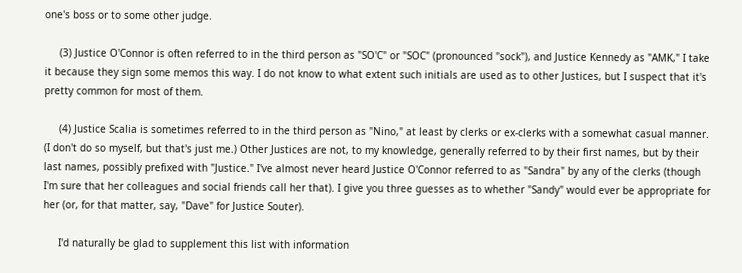one's boss or to some other judge.

     (3) Justice O'Connor is often referred to in the third person as "SO'C" or "SOC" (pronounced "sock"), and Justice Kennedy as "AMK," I take it because they sign some memos this way. I do not know to what extent such initials are used as to other Justices, but I suspect that it's pretty common for most of them.

     (4) Justice Scalia is sometimes referred to in the third person as "Nino," at least by clerks or ex-clerks with a somewhat casual manner. (I don't do so myself, but that's just me.) Other Justices are not, to my knowledge, generally referred to by their first names, but by their last names, possibly prefixed with "Justice." I've almost never heard Justice O'Connor referred to as "Sandra" by any of the clerks (though I'm sure that her colleagues and social friends call her that). I give you three guesses as to whether "Sandy" would ever be appropriate for her (or, for that matter, say, "Dave" for Justice Souter).

     I'd naturally be glad to supplement this list with information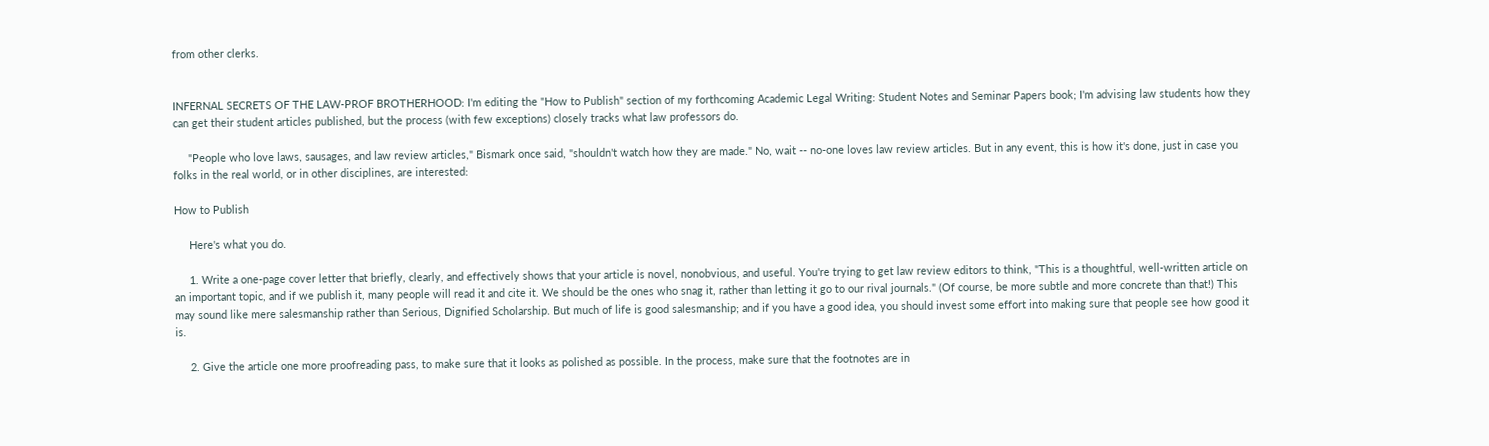from other clerks.


INFERNAL SECRETS OF THE LAW-PROF BROTHERHOOD: I'm editing the "How to Publish" section of my forthcoming Academic Legal Writing: Student Notes and Seminar Papers book; I'm advising law students how they can get their student articles published, but the process (with few exceptions) closely tracks what law professors do.

     "People who love laws, sausages, and law review articles," Bismark once said, "shouldn't watch how they are made." No, wait -- no-one loves law review articles. But in any event, this is how it's done, just in case you folks in the real world, or in other disciplines, are interested:

How to Publish

     Here's what you do.

     1. Write a one-page cover letter that briefly, clearly, and effectively shows that your article is novel, nonobvious, and useful. You're trying to get law review editors to think, "This is a thoughtful, well-written article on an important topic, and if we publish it, many people will read it and cite it. We should be the ones who snag it, rather than letting it go to our rival journals." (Of course, be more subtle and more concrete than that!) This may sound like mere salesmanship rather than Serious, Dignified Scholarship. But much of life is good salesmanship; and if you have a good idea, you should invest some effort into making sure that people see how good it is.

     2. Give the article one more proofreading pass, to make sure that it looks as polished as possible. In the process, make sure that the footnotes are in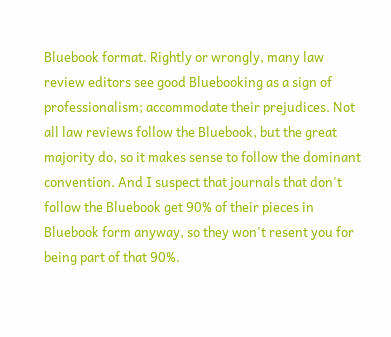Bluebook format. Rightly or wrongly, many law review editors see good Bluebooking as a sign of professionalism; accommodate their prejudices. Not all law reviews follow the Bluebook, but the great majority do, so it makes sense to follow the dominant convention. And I suspect that journals that don't follow the Bluebook get 90% of their pieces in Bluebook form anyway, so they won't resent you for being part of that 90%.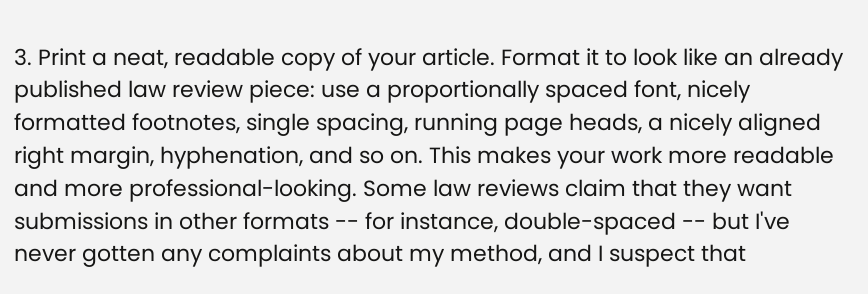3. Print a neat, readable copy of your article. Format it to look like an already published law review piece: use a proportionally spaced font, nicely formatted footnotes, single spacing, running page heads, a nicely aligned right margin, hyphenation, and so on. This makes your work more readable and more professional-looking. Some law reviews claim that they want submissions in other formats -- for instance, double-spaced -- but I've never gotten any complaints about my method, and I suspect that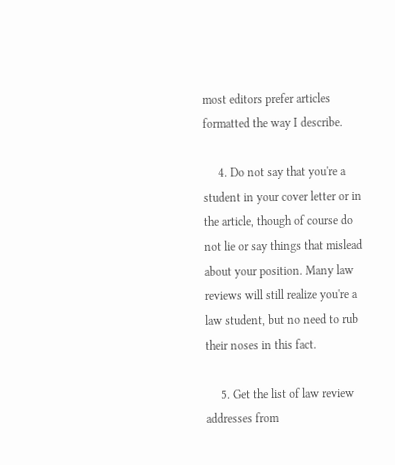most editors prefer articles formatted the way I describe.

     4. Do not say that you're a student in your cover letter or in the article, though of course do not lie or say things that mislead about your position. Many law reviews will still realize you're a law student, but no need to rub their noses in this fact.

     5. Get the list of law review addresses from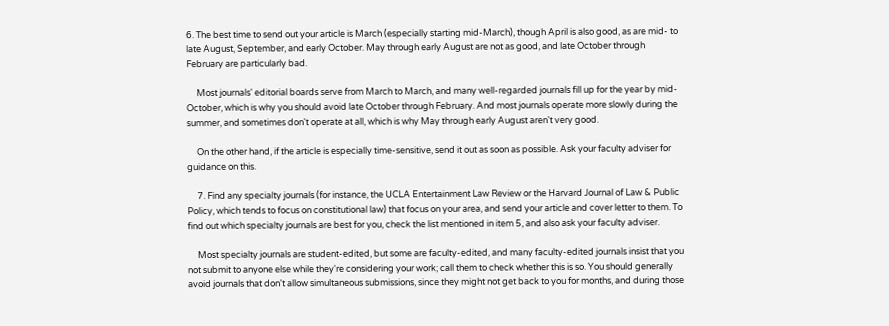6. The best time to send out your article is March (especially starting mid-March), though April is also good, as are mid- to late August, September, and early October. May through early August are not as good, and late October through February are particularly bad.

     Most journals' editorial boards serve from March to March, and many well-regarded journals fill up for the year by mid-October, which is why you should avoid late October through February. And most journals operate more slowly during the summer, and sometimes don't operate at all, which is why May through early August aren't very good.

     On the other hand, if the article is especially time-sensitive, send it out as soon as possible. Ask your faculty adviser for guidance on this.

     7. Find any specialty journals (for instance, the UCLA Entertainment Law Review or the Harvard Journal of Law & Public Policy, which tends to focus on constitutional law) that focus on your area, and send your article and cover letter to them. To find out which specialty journals are best for you, check the list mentioned in item 5, and also ask your faculty adviser.

     Most specialty journals are student-edited, but some are faculty-edited, and many faculty-edited journals insist that you not submit to anyone else while they're considering your work; call them to check whether this is so. You should generally avoid journals that don't allow simultaneous submissions, since they might not get back to you for months, and during those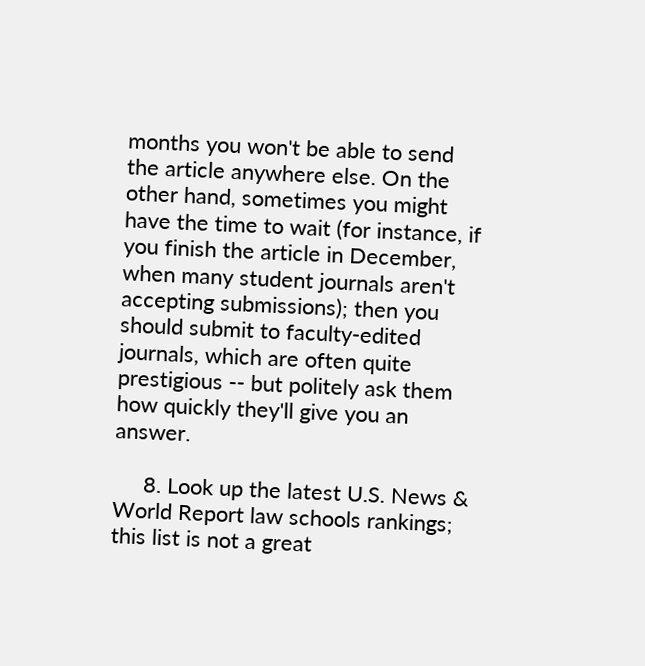months you won't be able to send the article anywhere else. On the other hand, sometimes you might have the time to wait (for instance, if you finish the article in December, when many student journals aren't accepting submissions); then you should submit to faculty-edited journals, which are often quite prestigious -- but politely ask them how quickly they'll give you an answer.

     8. Look up the latest U.S. News & World Report law schools rankings; this list is not a great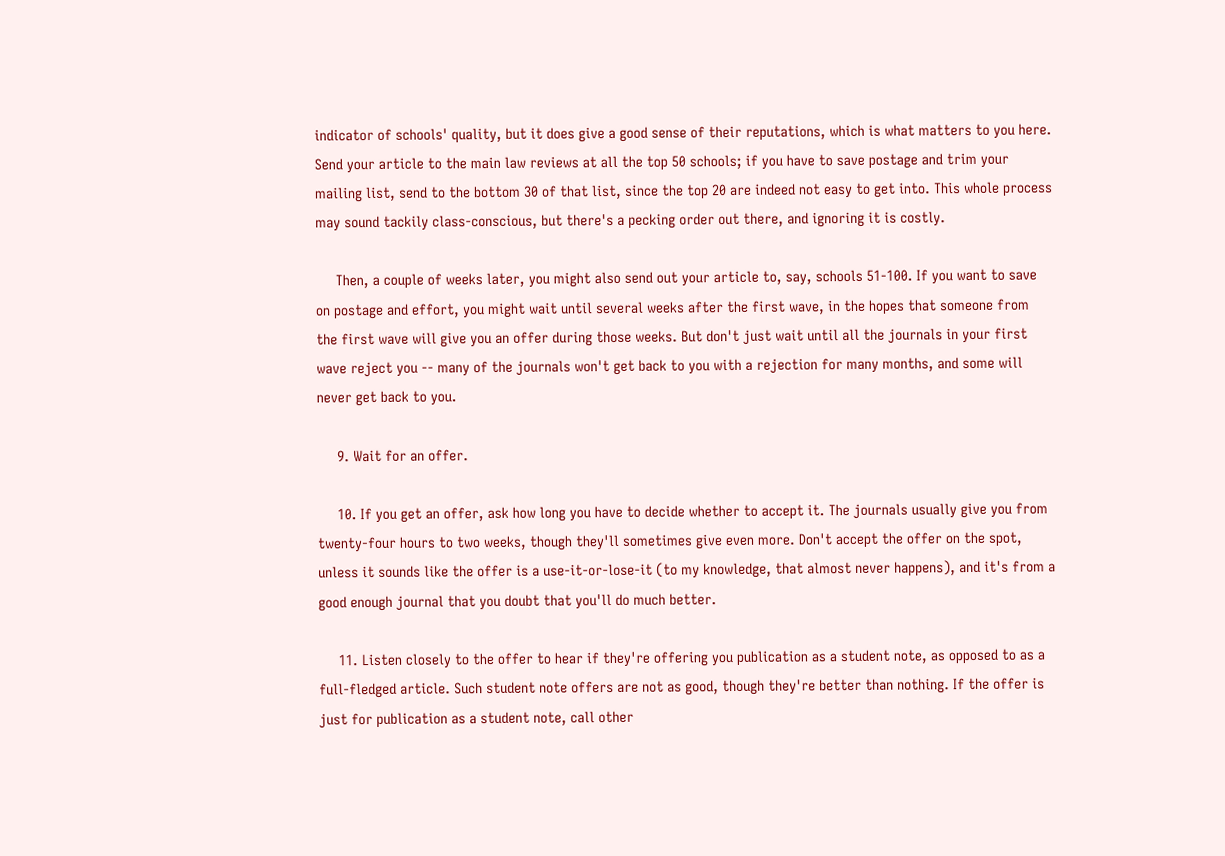indicator of schools' quality, but it does give a good sense of their reputations, which is what matters to you here. Send your article to the main law reviews at all the top 50 schools; if you have to save postage and trim your mailing list, send to the bottom 30 of that list, since the top 20 are indeed not easy to get into. This whole process may sound tackily class-conscious, but there's a pecking order out there, and ignoring it is costly.

     Then, a couple of weeks later, you might also send out your article to, say, schools 51-100. If you want to save on postage and effort, you might wait until several weeks after the first wave, in the hopes that someone from the first wave will give you an offer during those weeks. But don't just wait until all the journals in your first wave reject you -- many of the journals won't get back to you with a rejection for many months, and some will never get back to you.

     9. Wait for an offer.

     10. If you get an offer, ask how long you have to decide whether to accept it. The journals usually give you from twenty-four hours to two weeks, though they'll sometimes give even more. Don't accept the offer on the spot, unless it sounds like the offer is a use-it-or-lose-it (to my knowledge, that almost never happens), and it's from a good enough journal that you doubt that you'll do much better.

     11. Listen closely to the offer to hear if they're offering you publication as a student note, as opposed to as a full-fledged article. Such student note offers are not as good, though they're better than nothing. If the offer is just for publication as a student note, call other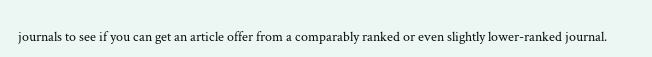journals to see if you can get an article offer from a comparably ranked or even slightly lower-ranked journal.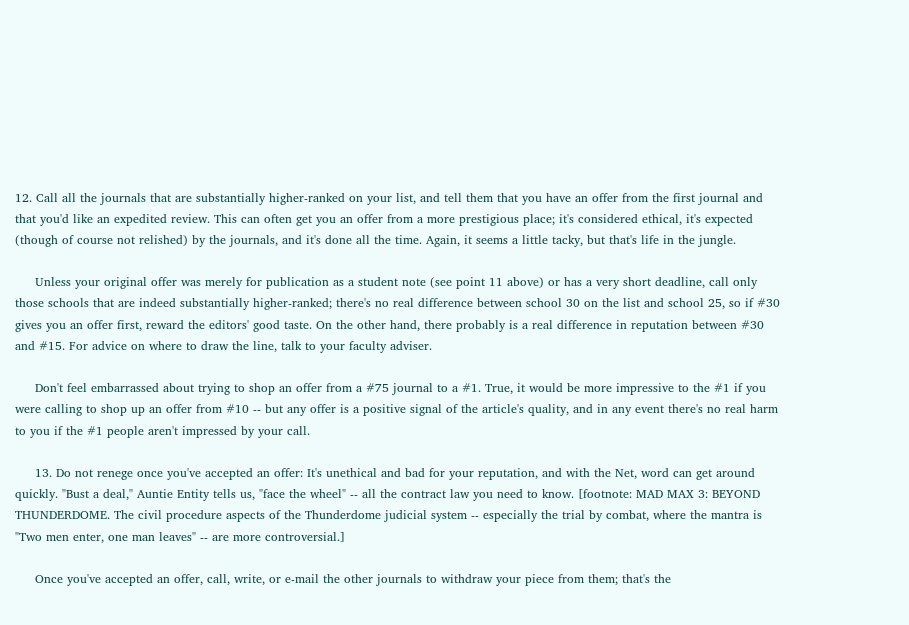12. Call all the journals that are substantially higher-ranked on your list, and tell them that you have an offer from the first journal and that you'd like an expedited review. This can often get you an offer from a more prestigious place; it's considered ethical, it's expected (though of course not relished) by the journals, and it's done all the time. Again, it seems a little tacky, but that's life in the jungle.

     Unless your original offer was merely for publication as a student note (see point 11 above) or has a very short deadline, call only those schools that are indeed substantially higher-ranked; there's no real difference between school 30 on the list and school 25, so if #30 gives you an offer first, reward the editors' good taste. On the other hand, there probably is a real difference in reputation between #30 and #15. For advice on where to draw the line, talk to your faculty adviser.

     Don't feel embarrassed about trying to shop an offer from a #75 journal to a #1. True, it would be more impressive to the #1 if you were calling to shop up an offer from #10 -- but any offer is a positive signal of the article's quality, and in any event there's no real harm to you if the #1 people aren't impressed by your call.

     13. Do not renege once you've accepted an offer: It's unethical and bad for your reputation, and with the Net, word can get around quickly. "Bust a deal," Auntie Entity tells us, "face the wheel" -- all the contract law you need to know. [footnote: MAD MAX 3: BEYOND THUNDERDOME. The civil procedure aspects of the Thunderdome judicial system -- especially the trial by combat, where the mantra is "Two men enter, one man leaves" -- are more controversial.]

     Once you've accepted an offer, call, write, or e-mail the other journals to withdraw your piece from them; that's the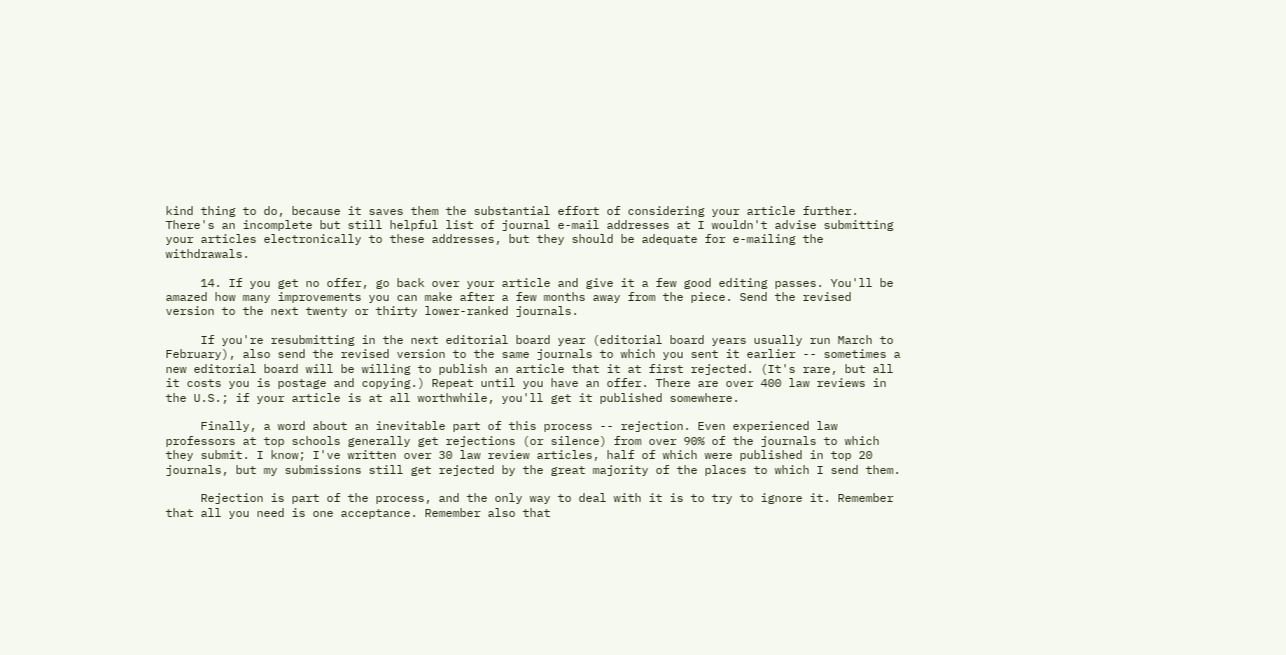kind thing to do, because it saves them the substantial effort of considering your article further. There's an incomplete but still helpful list of journal e-mail addresses at I wouldn't advise submitting your articles electronically to these addresses, but they should be adequate for e-mailing the withdrawals.

     14. If you get no offer, go back over your article and give it a few good editing passes. You'll be amazed how many improvements you can make after a few months away from the piece. Send the revised version to the next twenty or thirty lower-ranked journals.

     If you're resubmitting in the next editorial board year (editorial board years usually run March to February), also send the revised version to the same journals to which you sent it earlier -- sometimes a new editorial board will be willing to publish an article that it at first rejected. (It's rare, but all it costs you is postage and copying.) Repeat until you have an offer. There are over 400 law reviews in the U.S.; if your article is at all worthwhile, you'll get it published somewhere.

     Finally, a word about an inevitable part of this process -- rejection. Even experienced law professors at top schools generally get rejections (or silence) from over 90% of the journals to which they submit. I know; I've written over 30 law review articles, half of which were published in top 20 journals, but my submissions still get rejected by the great majority of the places to which I send them.

     Rejection is part of the process, and the only way to deal with it is to try to ignore it. Remember that all you need is one acceptance. Remember also that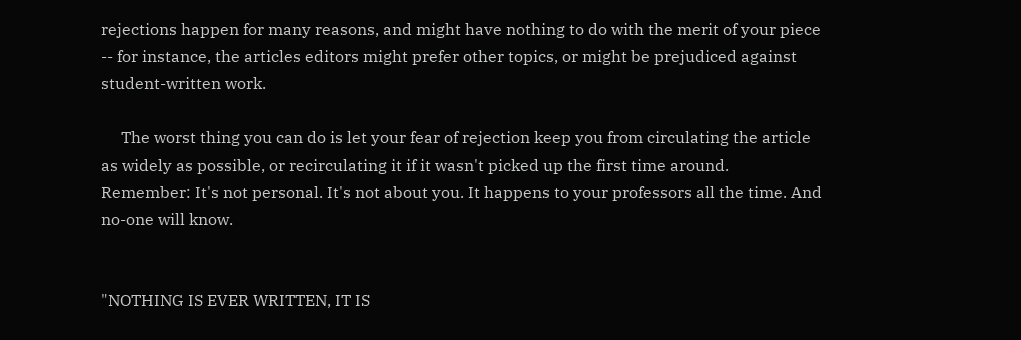rejections happen for many reasons, and might have nothing to do with the merit of your piece -- for instance, the articles editors might prefer other topics, or might be prejudiced against student-written work.

     The worst thing you can do is let your fear of rejection keep you from circulating the article as widely as possible, or recirculating it if it wasn't picked up the first time around. Remember: It's not personal. It's not about you. It happens to your professors all the time. And no-one will know.


"NOTHING IS EVER WRITTEN, IT IS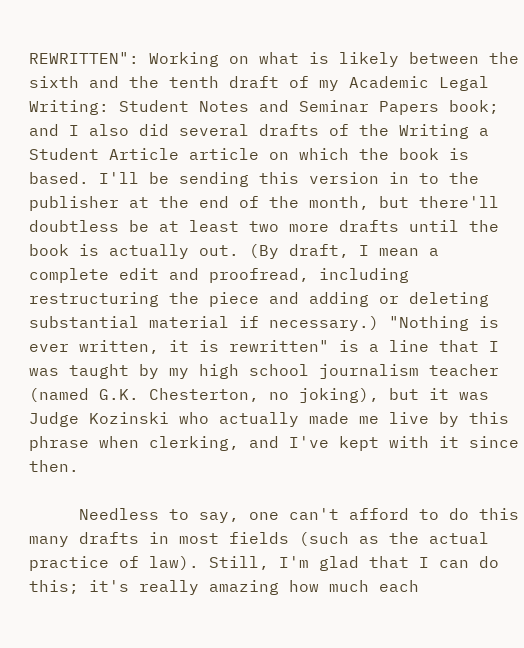REWRITTEN": Working on what is likely between the sixth and the tenth draft of my Academic Legal Writing: Student Notes and Seminar Papers book; and I also did several drafts of the Writing a Student Article article on which the book is based. I'll be sending this version in to the publisher at the end of the month, but there'll doubtless be at least two more drafts until the book is actually out. (By draft, I mean a complete edit and proofread, including restructuring the piece and adding or deleting substantial material if necessary.) "Nothing is ever written, it is rewritten" is a line that I was taught by my high school journalism teacher (named G.K. Chesterton, no joking), but it was Judge Kozinski who actually made me live by this phrase when clerking, and I've kept with it since then.

     Needless to say, one can't afford to do this many drafts in most fields (such as the actual practice of law). Still, I'm glad that I can do this; it's really amazing how much each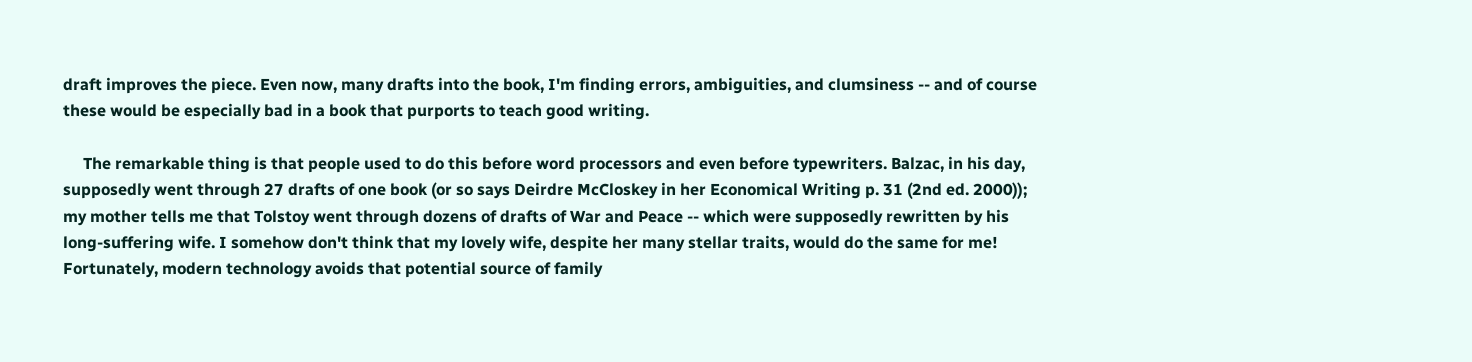draft improves the piece. Even now, many drafts into the book, I'm finding errors, ambiguities, and clumsiness -- and of course these would be especially bad in a book that purports to teach good writing.

     The remarkable thing is that people used to do this before word processors and even before typewriters. Balzac, in his day, supposedly went through 27 drafts of one book (or so says Deirdre McCloskey in her Economical Writing p. 31 (2nd ed. 2000)); my mother tells me that Tolstoy went through dozens of drafts of War and Peace -- which were supposedly rewritten by his long-suffering wife. I somehow don't think that my lovely wife, despite her many stellar traits, would do the same for me! Fortunately, modern technology avoids that potential source of family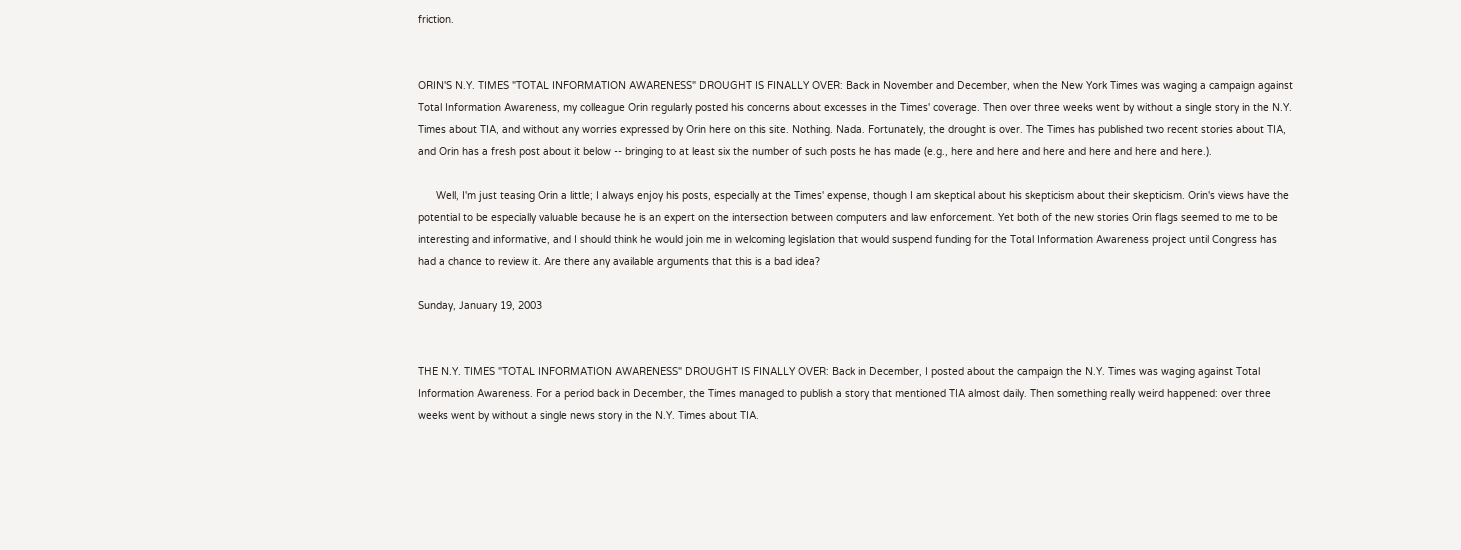friction.


ORIN'S N.Y. TIMES "TOTAL INFORMATION AWARENESS" DROUGHT IS FINALLY OVER: Back in November and December, when the New York Times was waging a campaign against Total Information Awareness, my colleague Orin regularly posted his concerns about excesses in the Times' coverage. Then over three weeks went by without a single story in the N.Y. Times about TIA, and without any worries expressed by Orin here on this site. Nothing. Nada. Fortunately, the drought is over. The Times has published two recent stories about TIA, and Orin has a fresh post about it below -- bringing to at least six the number of such posts he has made (e.g., here and here and here and here and here and here.).

      Well, I'm just teasing Orin a little; I always enjoy his posts, especially at the Times' expense, though I am skeptical about his skepticism about their skepticism. Orin's views have the potential to be especially valuable because he is an expert on the intersection between computers and law enforcement. Yet both of the new stories Orin flags seemed to me to be interesting and informative, and I should think he would join me in welcoming legislation that would suspend funding for the Total Information Awareness project until Congress has had a chance to review it. Are there any available arguments that this is a bad idea?

Sunday, January 19, 2003


THE N.Y. TIMES "TOTAL INFORMATION AWARENESS" DROUGHT IS FINALLY OVER: Back in December, I posted about the campaign the N.Y. Times was waging against Total Information Awareness. For a period back in December, the Times managed to publish a story that mentioned TIA almost daily. Then something really weird happened: over three weeks went by without a single news story in the N.Y. Times about TIA.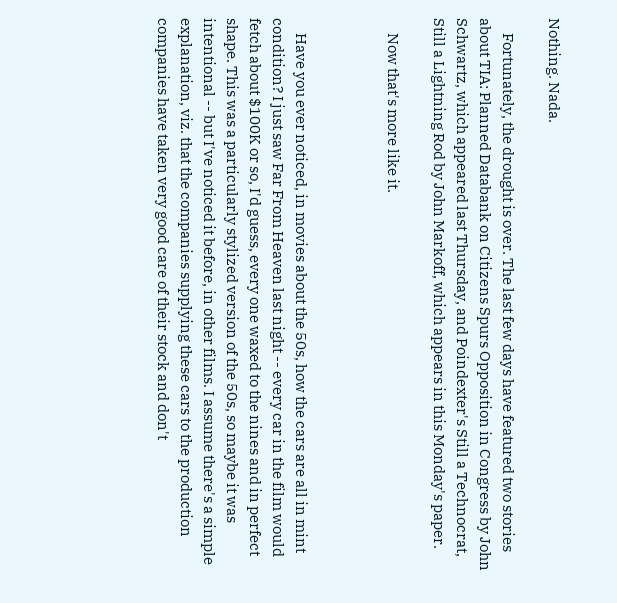Nothing. Nada.

     Fortunately, the drought is over. The last few days have featured two stories about TIA: Planned Databank on Citizens Spurs Opposition in Congress by John Schwartz, which appeared last Thursday, and Poindexter's Still a Technocrat, Still a Lightning Rod by John Markoff, which appears in this Monday's paper.

     Now that's more like it.



     Have you ever noticed, in movies about the 50s, how the cars are all in mint condition? I just saw Far From Heaven last night -- every car in the film would fetch about $100K or so, I'd guess, every one waxed to the nines and in perfect shape. This was a particularly stylized version of the 50s, so maybe it was intentional -- but I've noticed it before, in other films. I assume there's a simple explanation, viz. that the companies supplying these cars to the production companies have taken very good care of their stock and don't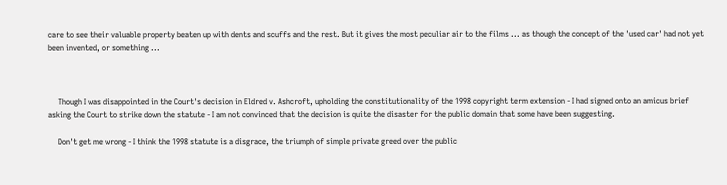care to see their valuable property beaten up with dents and scuffs and the rest. But it gives the most peculiar air to the films ... as though the concept of the 'used car' had not yet been invented, or something ...



     Though I was disappointed in the Court's decision in Eldred v. Ashcroft, upholding the constitutionality of the 1998 copyright term extension - I had signed onto an amicus brief asking the Court to strike down the statute - I am not convinced that the decision is quite the disaster for the public domain that some have been suggesting.

     Don't get me wrong - I think the 1998 statute is a disgrace, the triumph of simple private greed over the public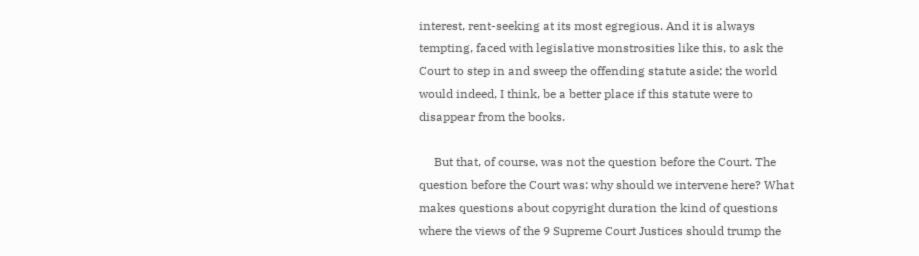interest, rent-seeking at its most egregious. And it is always tempting, faced with legislative monstrosities like this, to ask the Court to step in and sweep the offending statute aside; the world would indeed, I think, be a better place if this statute were to disappear from the books.

     But that, of course, was not the question before the Court. The question before the Court was: why should we intervene here? What makes questions about copyright duration the kind of questions where the views of the 9 Supreme Court Justices should trump the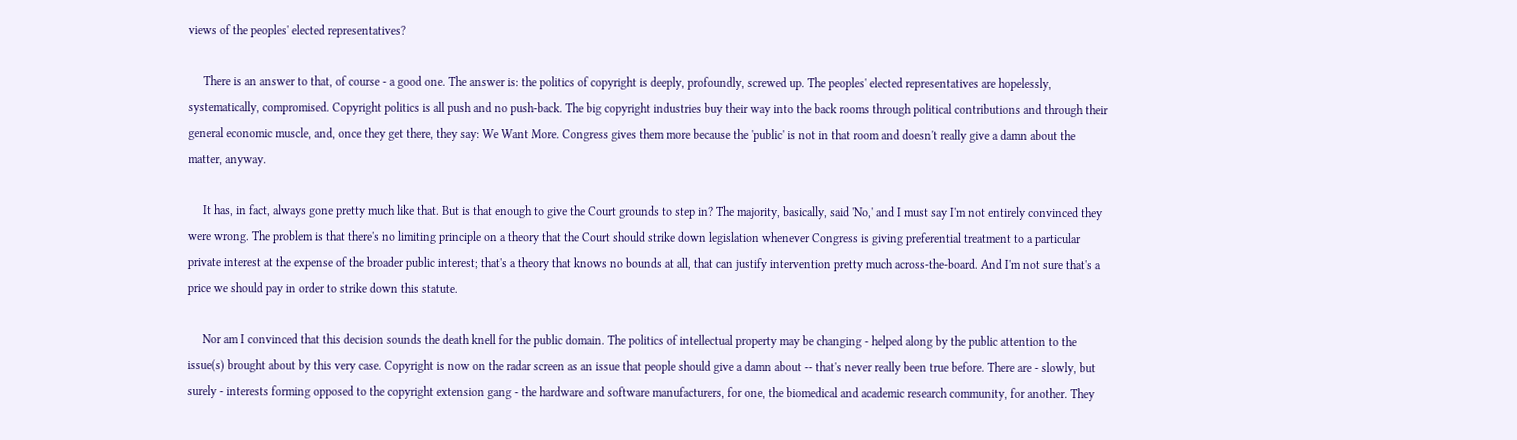views of the peoples' elected representatives?

     There is an answer to that, of course - a good one. The answer is: the politics of copyright is deeply, profoundly, screwed up. The peoples' elected representatives are hopelessly, systematically, compromised. Copyright politics is all push and no push-back. The big copyright industries buy their way into the back rooms through political contributions and through their general economic muscle, and, once they get there, they say: We Want More. Congress gives them more because the 'public' is not in that room and doesn't really give a damn about the matter, anyway.

     It has, in fact, always gone pretty much like that. But is that enough to give the Court grounds to step in? The majority, basically, said 'No,' and I must say I'm not entirely convinced they were wrong. The problem is that there's no limiting principle on a theory that the Court should strike down legislation whenever Congress is giving preferential treatment to a particular private interest at the expense of the broader public interest; that's a theory that knows no bounds at all, that can justify intervention pretty much across-the-board. And I'm not sure that's a price we should pay in order to strike down this statute.

     Nor am I convinced that this decision sounds the death knell for the public domain. The politics of intellectual property may be changing - helped along by the public attention to the issue(s) brought about by this very case. Copyright is now on the radar screen as an issue that people should give a damn about -- that's never really been true before. There are - slowly, but surely - interests forming opposed to the copyright extension gang - the hardware and software manufacturers, for one, the biomedical and academic research community, for another. They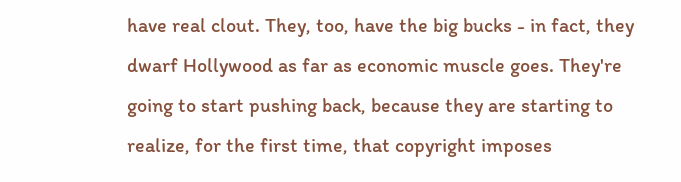have real clout. They, too, have the big bucks - in fact, they dwarf Hollywood as far as economic muscle goes. They're going to start pushing back, because they are starting to realize, for the first time, that copyright imposes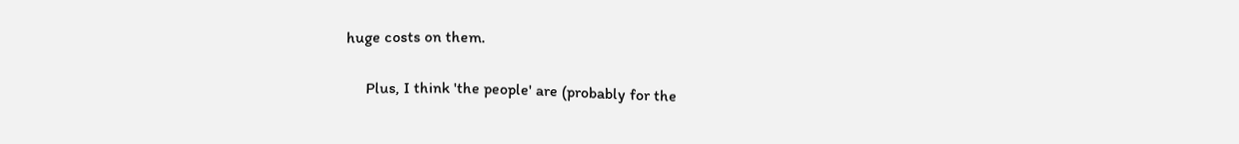huge costs on them.

     Plus, I think 'the people' are (probably for the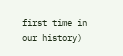first time in our history)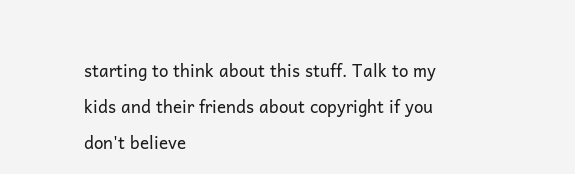starting to think about this stuff. Talk to my kids and their friends about copyright if you don't believe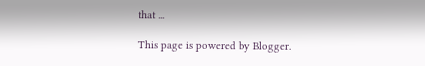that ...

This page is powered by Blogger.